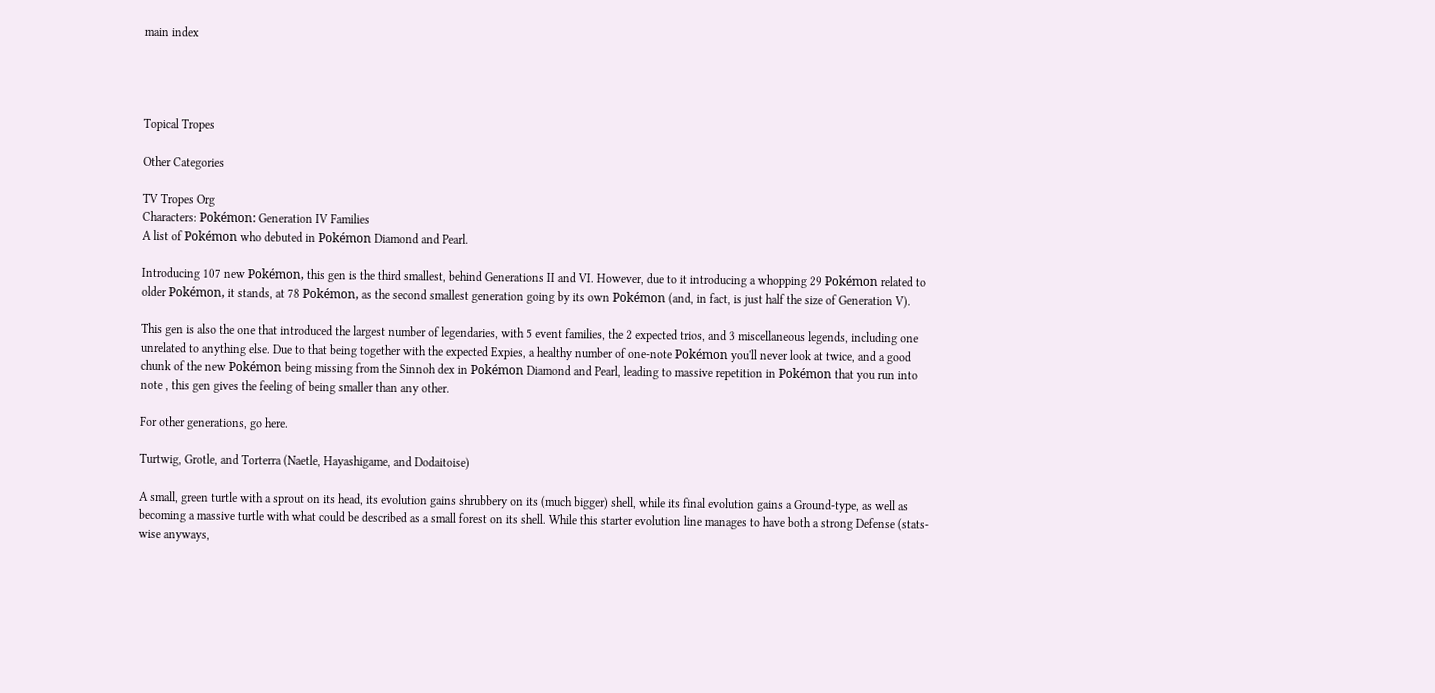main index




Topical Tropes

Other Categories

TV Tropes Org
Characters: Pokémon: Generation IV Families
A list of Pokémon who debuted in Pokémon Diamond and Pearl.

Introducing 107 new Pokémon, this gen is the third smallest, behind Generations II and VI. However, due to it introducing a whopping 29 Pokémon related to older Pokémon, it stands, at 78 Pokémon, as the second smallest generation going by its own Pokémon (and, in fact, is just half the size of Generation V).

This gen is also the one that introduced the largest number of legendaries, with 5 event families, the 2 expected trios, and 3 miscellaneous legends, including one unrelated to anything else. Due to that being together with the expected Expies, a healthy number of one-note Pokémon you'll never look at twice, and a good chunk of the new Pokémon being missing from the Sinnoh dex in Pokémon Diamond and Pearl, leading to massive repetition in Pokémon that you run into note , this gen gives the feeling of being smaller than any other.

For other generations, go here.

Turtwig, Grotle, and Torterra (Naetle, Hayashigame, and Dodaitoise)

A small, green turtle with a sprout on its head, its evolution gains shrubbery on its (much bigger) shell, while its final evolution gains a Ground-type, as well as becoming a massive turtle with what could be described as a small forest on its shell. While this starter evolution line manages to have both a strong Defense (stats-wise anyways,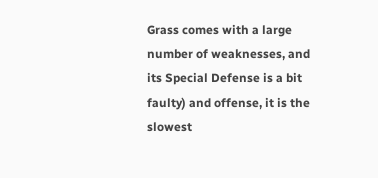Grass comes with a large number of weaknesses, and its Special Defense is a bit faulty) and offense, it is the slowest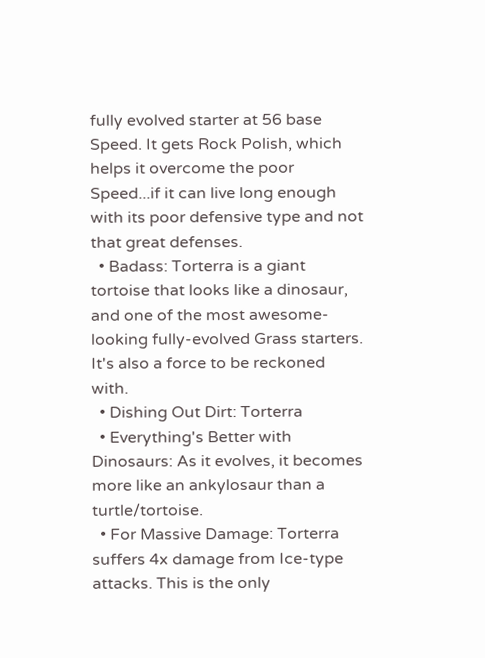fully evolved starter at 56 base Speed. It gets Rock Polish, which helps it overcome the poor Speed...if it can live long enough with its poor defensive type and not that great defenses.
  • Badass: Torterra is a giant tortoise that looks like a dinosaur, and one of the most awesome-looking fully-evolved Grass starters. It's also a force to be reckoned with.
  • Dishing Out Dirt: Torterra
  • Everything's Better with Dinosaurs: As it evolves, it becomes more like an ankylosaur than a turtle/tortoise.
  • For Massive Damage: Torterra suffers 4x damage from Ice-type attacks. This is the only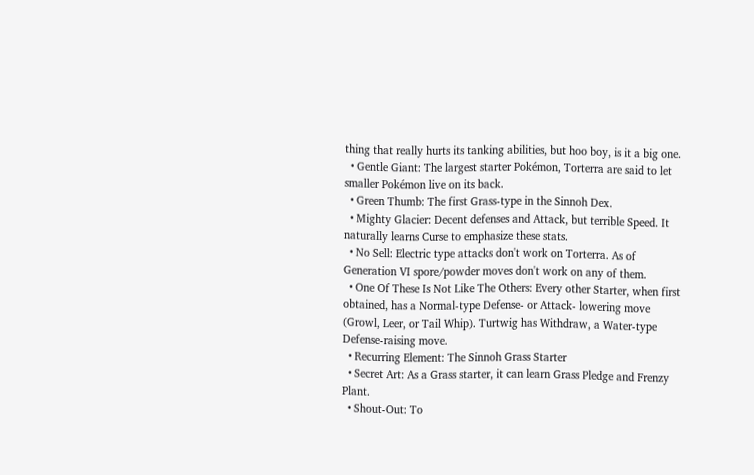thing that really hurts its tanking abilities, but hoo boy, is it a big one.
  • Gentle Giant: The largest starter Pokémon, Torterra are said to let smaller Pokémon live on its back.
  • Green Thumb: The first Grass-type in the Sinnoh Dex.
  • Mighty Glacier: Decent defenses and Attack, but terrible Speed. It naturally learns Curse to emphasize these stats.
  • No Sell: Electric type attacks don't work on Torterra. As of Generation VI spore/powder moves don't work on any of them.
  • One Of These Is Not Like The Others: Every other Starter, when first obtained, has a Normal-type Defense- or Attack- lowering move (Growl, Leer, or Tail Whip). Turtwig has Withdraw, a Water-type Defense-raising move.
  • Recurring Element: The Sinnoh Grass Starter
  • Secret Art: As a Grass starter, it can learn Grass Pledge and Frenzy Plant.
  • Shout-Out: To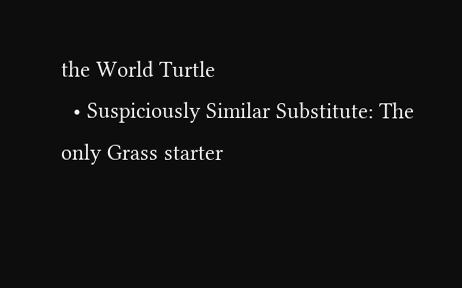the World Turtle
  • Suspiciously Similar Substitute: The only Grass starter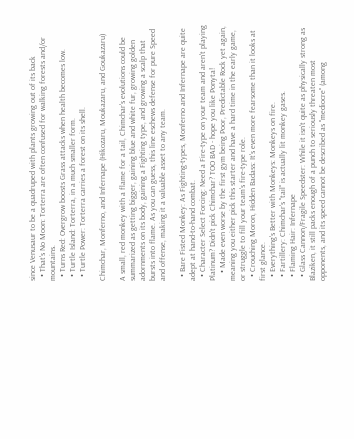since Venusaur to be a quadruped with plants growing out of its back
  • That's No Moon: Torterra are often confused for walking forests and/or mountains.
  • Turns Red: Overgrow boosts Grass attacks when health becomes low.
  • Turtle Island: Torterra, in a much smaller form.
  • Turtle Power: Torterra carries a forest on its shell.

Chimchar, Monferno, and Infernape (Hikozaru, Moukazaru, and Goukazaru)

A small, red monkey with a flame for a tail, Chimchar's evolutions could be summarized as getting bigger, gaining blue and white fur, growing golden adornments on its body, gaining a Fighting type, and growing a scalp that bursts into flame. As you can guess, this line eschews defense for pure Speed and offense, making it a valuable asset to any team.

  • Bare Fisted Monkey: As Fighting-types, Monferno and Infernape are quite adept at hand-to-hand combat.
  • Character Select Forcing: Need a Fire-type on your team and aren't playing Platinum? Didn't pick Chimchar? TOO BAD - hope you like Ponyta!
    • Made even worse by the first gym being Poor, Predictable Rock yet again, meaning you either pick this starter and have a hard time in the early game, or struggle to fill your team's fire-type role.
  • Crouching Moron, Hidden Badass: It's even more fearsome than it looks at first glance.
  • Everything's Better with Monkeys: Monkeys on fire.
  • Fartillery: Chimchar's "tail" is actually lit monkey gases.
  • Flaming Hair: Infernape
  • Glass Cannon/Fragile Speedster: While it isn't quite as physically strong as Blaziken, it still packs enough of a punch to seriously threaten most opponents, and its speed cannot be described as "mediocre" (among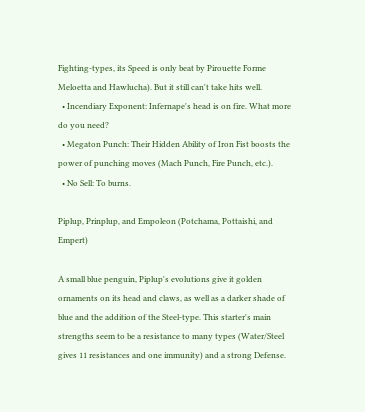Fighting-types, its Speed is only beat by Pirouette Forme Meloetta and Hawlucha). But it still can't take hits well.
  • Incendiary Exponent: Infernape's head is on fire. What more do you need?
  • Megaton Punch: Their Hidden Ability of Iron Fist boosts the power of punching moves (Mach Punch, Fire Punch, etc.).
  • No Sell: To burns.

Piplup, Prinplup, and Empoleon (Potchama, Pottaishi, and Empert)

A small blue penguin, Piplup's evolutions give it golden ornaments on its head and claws, as well as a darker shade of blue and the addition of the Steel-type. This starter's main strengths seem to be a resistance to many types (Water/Steel gives 11 resistances and one immunity) and a strong Defense.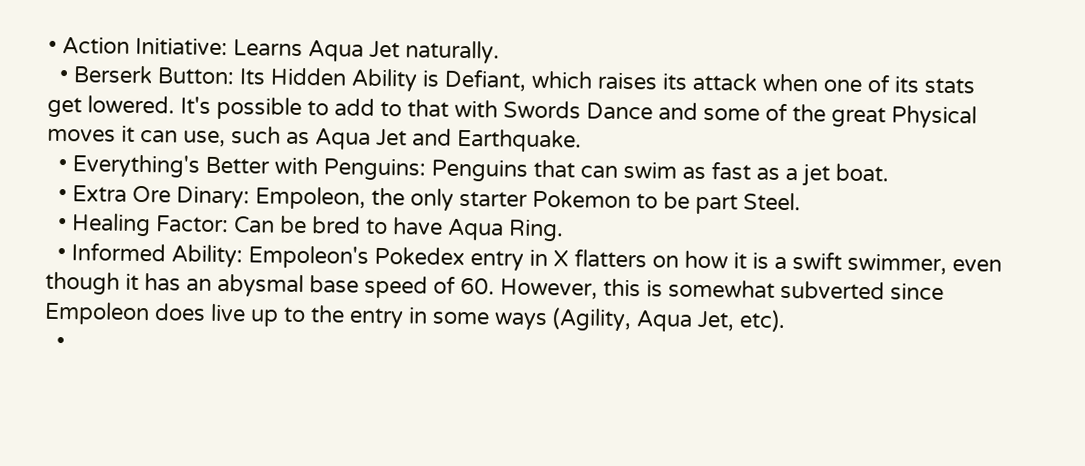• Action Initiative: Learns Aqua Jet naturally.
  • Berserk Button: Its Hidden Ability is Defiant, which raises its attack when one of its stats get lowered. It's possible to add to that with Swords Dance and some of the great Physical moves it can use, such as Aqua Jet and Earthquake.
  • Everything's Better with Penguins: Penguins that can swim as fast as a jet boat.
  • Extra Ore Dinary: Empoleon, the only starter Pokemon to be part Steel.
  • Healing Factor: Can be bred to have Aqua Ring.
  • Informed Ability: Empoleon's Pokedex entry in X flatters on how it is a swift swimmer, even though it has an abysmal base speed of 60. However, this is somewhat subverted since Empoleon does live up to the entry in some ways (Agility, Aqua Jet, etc).
  •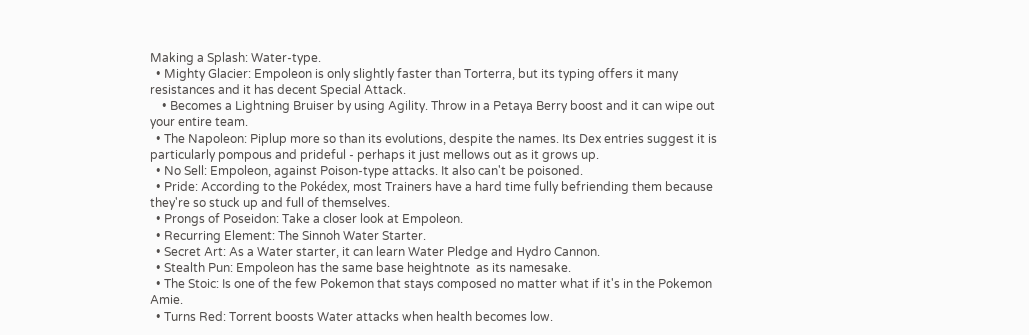Making a Splash: Water-type.
  • Mighty Glacier: Empoleon is only slightly faster than Torterra, but its typing offers it many resistances and it has decent Special Attack.
    • Becomes a Lightning Bruiser by using Agility. Throw in a Petaya Berry boost and it can wipe out your entire team.
  • The Napoleon: Piplup more so than its evolutions, despite the names. Its Dex entries suggest it is particularly pompous and prideful - perhaps it just mellows out as it grows up.
  • No Sell: Empoleon, against Poison-type attacks. It also can't be poisoned.
  • Pride: According to the Pokédex, most Trainers have a hard time fully befriending them because they're so stuck up and full of themselves.
  • Prongs of Poseidon: Take a closer look at Empoleon.
  • Recurring Element: The Sinnoh Water Starter.
  • Secret Art: As a Water starter, it can learn Water Pledge and Hydro Cannon.
  • Stealth Pun: Empoleon has the same base heightnote  as its namesake.
  • The Stoic: Is one of the few Pokemon that stays composed no matter what if it's in the Pokemon Amie.
  • Turns Red: Torrent boosts Water attacks when health becomes low.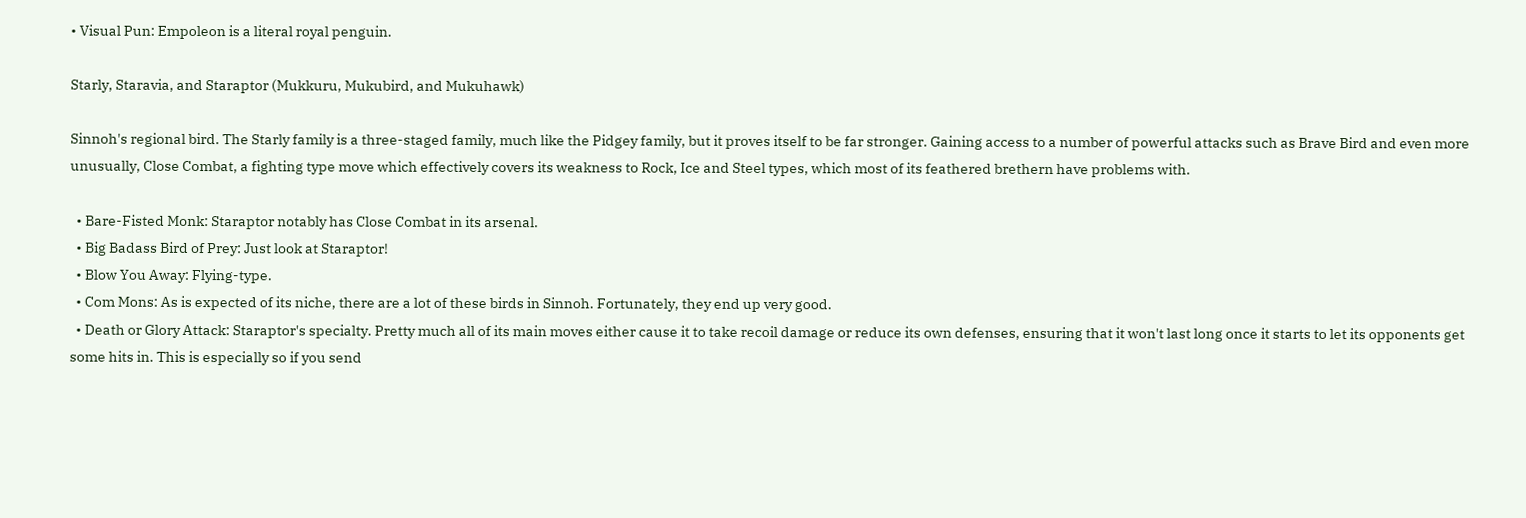• Visual Pun: Empoleon is a literal royal penguin.

Starly, Staravia, and Staraptor (Mukkuru, Mukubird, and Mukuhawk)

Sinnoh's regional bird. The Starly family is a three-staged family, much like the Pidgey family, but it proves itself to be far stronger. Gaining access to a number of powerful attacks such as Brave Bird and even more unusually, Close Combat, a fighting type move which effectively covers its weakness to Rock, Ice and Steel types, which most of its feathered brethern have problems with.

  • Bare-Fisted Monk: Staraptor notably has Close Combat in its arsenal.
  • Big Badass Bird of Prey: Just look at Staraptor!
  • Blow You Away: Flying-type.
  • Com Mons: As is expected of its niche, there are a lot of these birds in Sinnoh. Fortunately, they end up very good.
  • Death or Glory Attack: Staraptor's specialty. Pretty much all of its main moves either cause it to take recoil damage or reduce its own defenses, ensuring that it won't last long once it starts to let its opponents get some hits in. This is especially so if you send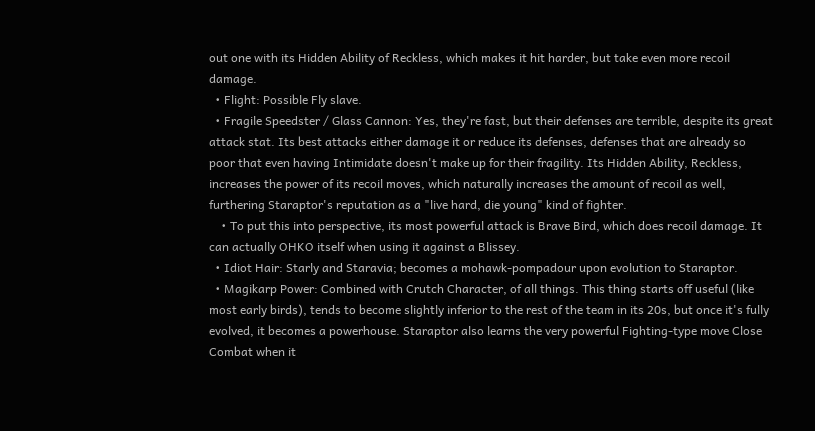out one with its Hidden Ability of Reckless, which makes it hit harder, but take even more recoil damage.
  • Flight: Possible Fly slave.
  • Fragile Speedster / Glass Cannon: Yes, they're fast, but their defenses are terrible, despite its great attack stat. Its best attacks either damage it or reduce its defenses, defenses that are already so poor that even having Intimidate doesn't make up for their fragility. Its Hidden Ability, Reckless, increases the power of its recoil moves, which naturally increases the amount of recoil as well, furthering Staraptor's reputation as a "live hard, die young" kind of fighter.
    • To put this into perspective, its most powerful attack is Brave Bird, which does recoil damage. It can actually OHKO itself when using it against a Blissey.
  • Idiot Hair: Starly and Staravia; becomes a mohawk-pompadour upon evolution to Staraptor.
  • Magikarp Power: Combined with Crutch Character, of all things. This thing starts off useful (like most early birds), tends to become slightly inferior to the rest of the team in its 20s, but once it's fully evolved, it becomes a powerhouse. Staraptor also learns the very powerful Fighting-type move Close Combat when it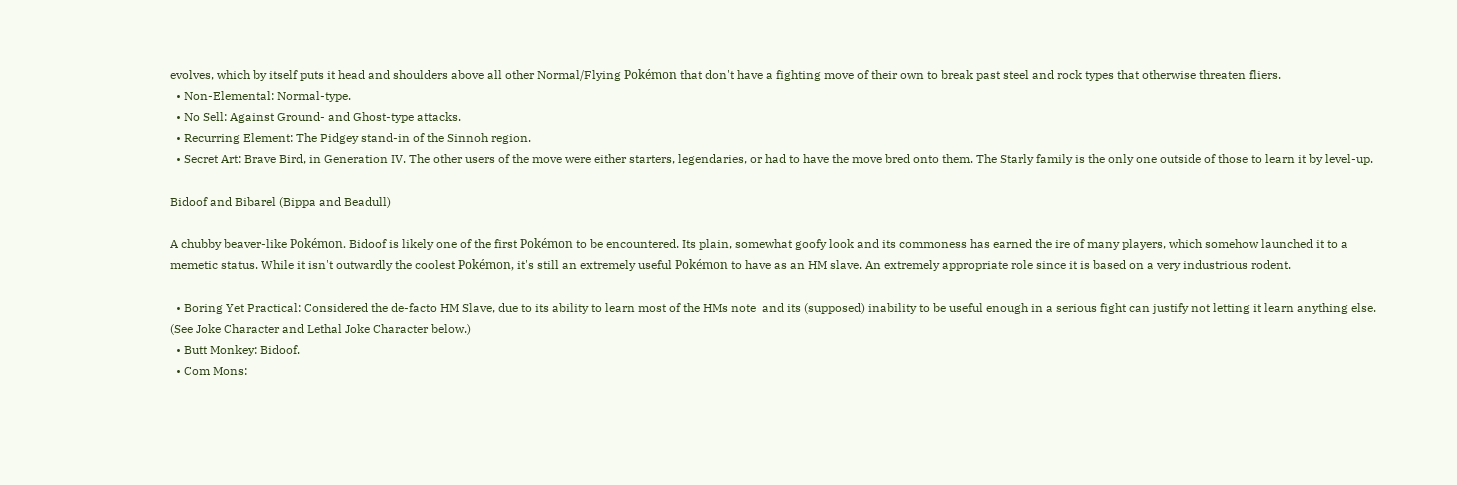evolves, which by itself puts it head and shoulders above all other Normal/Flying Pokémon that don't have a fighting move of their own to break past steel and rock types that otherwise threaten fliers.
  • Non-Elemental: Normal-type.
  • No Sell: Against Ground- and Ghost-type attacks.
  • Recurring Element: The Pidgey stand-in of the Sinnoh region.
  • Secret Art: Brave Bird, in Generation IV. The other users of the move were either starters, legendaries, or had to have the move bred onto them. The Starly family is the only one outside of those to learn it by level-up.

Bidoof and Bibarel (Bippa and Beadull)

A chubby beaver-like Pokémon. Bidoof is likely one of the first Pokémon to be encountered. Its plain, somewhat goofy look and its commoness has earned the ire of many players, which somehow launched it to a memetic status. While it isn't outwardly the coolest Pokémon, it's still an extremely useful Pokémon to have as an HM slave. An extremely appropriate role since it is based on a very industrious rodent.

  • Boring Yet Practical: Considered the de-facto HM Slave, due to its ability to learn most of the HMs note  and its (supposed) inability to be useful enough in a serious fight can justify not letting it learn anything else. (See Joke Character and Lethal Joke Character below.)
  • Butt Monkey: Bidoof.
  • Com Mons: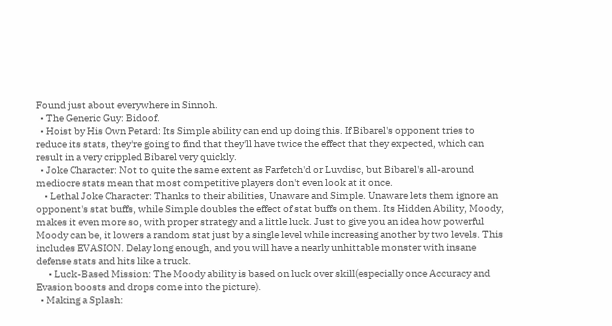Found just about everywhere in Sinnoh.
  • The Generic Guy: Bidoof.
  • Hoist by His Own Petard: Its Simple ability can end up doing this. If Bibarel's opponent tries to reduce its stats, they're going to find that they'll have twice the effect that they expected, which can result in a very crippled Bibarel very quickly.
  • Joke Character: Not to quite the same extent as Farfetch'd or Luvdisc, but Bibarel's all-around mediocre stats mean that most competitive players don't even look at it once.
    • Lethal Joke Character: Thanks to their abilities, Unaware and Simple. Unaware lets them ignore an opponent's stat buffs, while Simple doubles the effect of stat buffs on them. Its Hidden Ability, Moody, makes it even more so, with proper strategy and a little luck. Just to give you an idea how powerful Moody can be, it lowers a random stat just by a single level while increasing another by two levels. This includes EVASION. Delay long enough, and you will have a nearly unhittable monster with insane defense stats and hits like a truck.
      • Luck-Based Mission: The Moody ability is based on luck over skill(especially once Accuracy and Evasion boosts and drops come into the picture).
  • Making a Splash: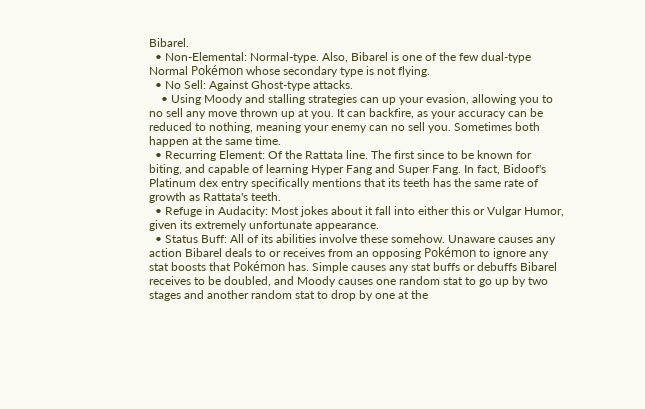Bibarel.
  • Non-Elemental: Normal-type. Also, Bibarel is one of the few dual-type Normal Pokémon whose secondary type is not flying.
  • No Sell: Against Ghost-type attacks.
    • Using Moody and stalling strategies can up your evasion, allowing you to no sell any move thrown up at you. It can backfire, as your accuracy can be reduced to nothing, meaning your enemy can no sell you. Sometimes both happen at the same time.
  • Recurring Element: Of the Rattata line. The first since to be known for biting, and capable of learning Hyper Fang and Super Fang. In fact, Bidoof's Platinum dex entry specifically mentions that its teeth has the same rate of growth as Rattata's teeth.
  • Refuge in Audacity: Most jokes about it fall into either this or Vulgar Humor, given its extremely unfortunate appearance.
  • Status Buff: All of its abilities involve these somehow. Unaware causes any action Bibarel deals to or receives from an opposing Pokémon to ignore any stat boosts that Pokémon has. Simple causes any stat buffs or debuffs Bibarel receives to be doubled, and Moody causes one random stat to go up by two stages and another random stat to drop by one at the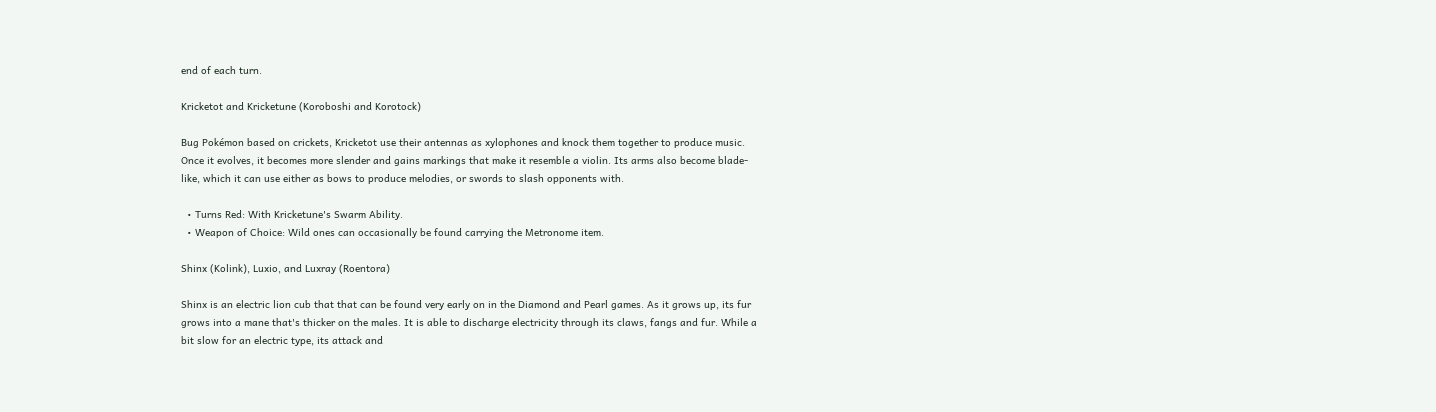end of each turn.

Kricketot and Kricketune (Koroboshi and Korotock)

Bug Pokémon based on crickets, Kricketot use their antennas as xylophones and knock them together to produce music. Once it evolves, it becomes more slender and gains markings that make it resemble a violin. Its arms also become blade-like, which it can use either as bows to produce melodies, or swords to slash opponents with.

  • Turns Red: With Kricketune's Swarm Ability.
  • Weapon of Choice: Wild ones can occasionally be found carrying the Metronome item.

Shinx (Kolink), Luxio, and Luxray (Roentora)

Shinx is an electric lion cub that that can be found very early on in the Diamond and Pearl games. As it grows up, its fur grows into a mane that's thicker on the males. It is able to discharge electricity through its claws, fangs and fur. While a bit slow for an electric type, its attack and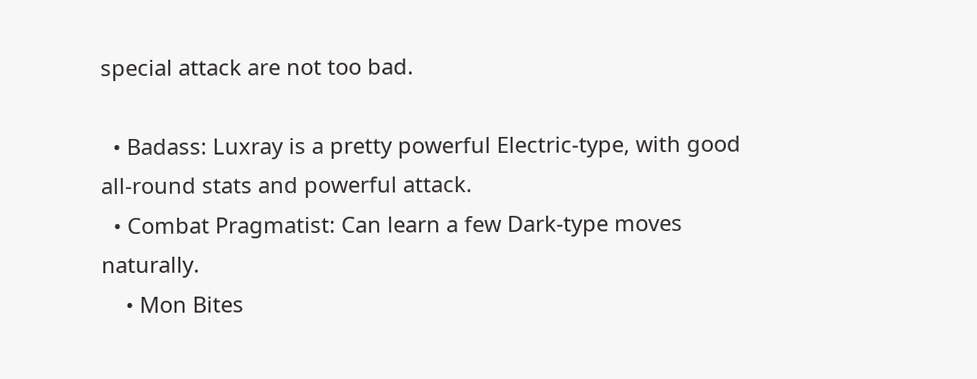special attack are not too bad.

  • Badass: Luxray is a pretty powerful Electric-type, with good all-round stats and powerful attack.
  • Combat Pragmatist: Can learn a few Dark-type moves naturally.
    • Mon Bites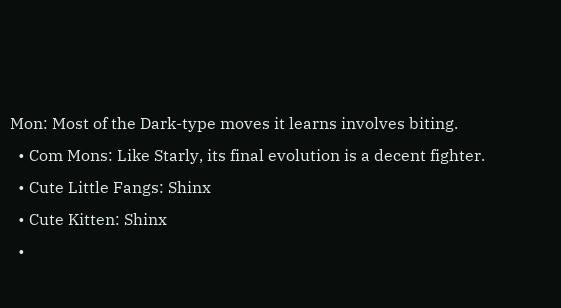Mon: Most of the Dark-type moves it learns involves biting.
  • Com Mons: Like Starly, its final evolution is a decent fighter.
  • Cute Little Fangs: Shinx
  • Cute Kitten: Shinx
  •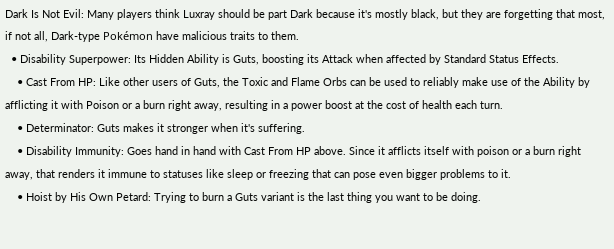Dark Is Not Evil: Many players think Luxray should be part Dark because it's mostly black, but they are forgetting that most, if not all, Dark-type Pokémon have malicious traits to them.
  • Disability Superpower: Its Hidden Ability is Guts, boosting its Attack when affected by Standard Status Effects.
    • Cast From HP: Like other users of Guts, the Toxic and Flame Orbs can be used to reliably make use of the Ability by afflicting it with Poison or a burn right away, resulting in a power boost at the cost of health each turn.
    • Determinator: Guts makes it stronger when it's suffering.
    • Disability Immunity: Goes hand in hand with Cast From HP above. Since it afflicts itself with poison or a burn right away, that renders it immune to statuses like sleep or freezing that can pose even bigger problems to it.
    • Hoist by His Own Petard: Trying to burn a Guts variant is the last thing you want to be doing.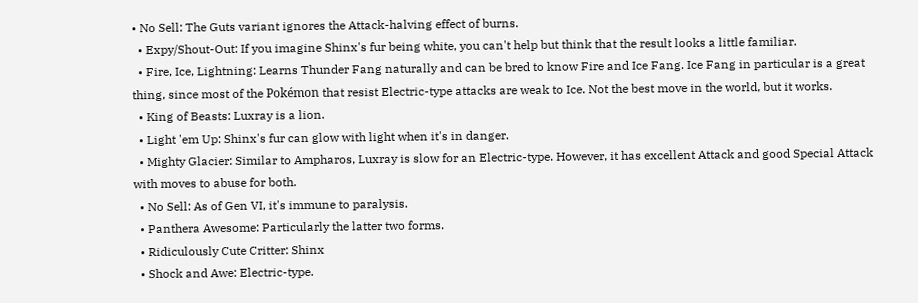• No Sell: The Guts variant ignores the Attack-halving effect of burns.
  • Expy/Shout-Out: If you imagine Shinx's fur being white, you can't help but think that the result looks a little familiar.
  • Fire, Ice, Lightning: Learns Thunder Fang naturally and can be bred to know Fire and Ice Fang. Ice Fang in particular is a great thing, since most of the Pokémon that resist Electric-type attacks are weak to Ice. Not the best move in the world, but it works.
  • King of Beasts: Luxray is a lion.
  • Light 'em Up: Shinx's fur can glow with light when it's in danger.
  • Mighty Glacier: Similar to Ampharos, Luxray is slow for an Electric-type. However, it has excellent Attack and good Special Attack with moves to abuse for both.
  • No Sell: As of Gen VI, it's immune to paralysis.
  • Panthera Awesome: Particularly the latter two forms.
  • Ridiculously Cute Critter: Shinx
  • Shock and Awe: Electric-type.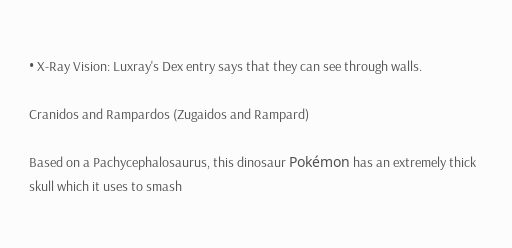• X-Ray Vision: Luxray's Dex entry says that they can see through walls.

Cranidos and Rampardos (Zugaidos and Rampard)

Based on a Pachycephalosaurus, this dinosaur Pokémon has an extremely thick skull which it uses to smash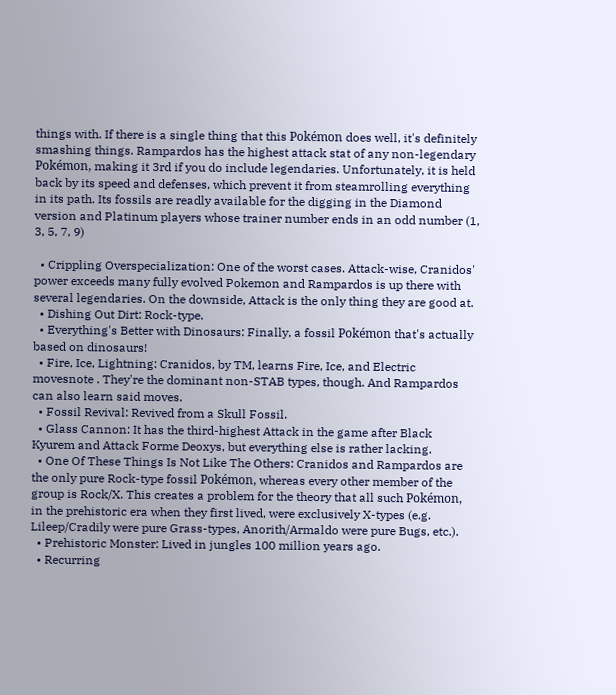things with. If there is a single thing that this Pokémon does well, it's definitely smashing things. Rampardos has the highest attack stat of any non-legendary Pokémon, making it 3rd if you do include legendaries. Unfortunately, it is held back by its speed and defenses, which prevent it from steamrolling everything in its path. Its fossils are readly available for the digging in the Diamond version and Platinum players whose trainer number ends in an odd number (1, 3, 5, 7, 9)

  • Crippling Overspecialization: One of the worst cases. Attack-wise, Cranidos' power exceeds many fully evolved Pokemon and Rampardos is up there with several legendaries. On the downside, Attack is the only thing they are good at.
  • Dishing Out Dirt: Rock-type.
  • Everything's Better with Dinosaurs: Finally, a fossil Pokémon that's actually based on dinosaurs!
  • Fire, Ice, Lightning: Cranidos, by TM, learns Fire, Ice, and Electric movesnote . They're the dominant non-STAB types, though. And Rampardos can also learn said moves.
  • Fossil Revival: Revived from a Skull Fossil.
  • Glass Cannon: It has the third-highest Attack in the game after Black Kyurem and Attack Forme Deoxys, but everything else is rather lacking.
  • One Of These Things Is Not Like The Others: Cranidos and Rampardos are the only pure Rock-type fossil Pokémon, whereas every other member of the group is Rock/X. This creates a problem for the theory that all such Pokémon, in the prehistoric era when they first lived, were exclusively X-types (e.g. Lileep/Cradily were pure Grass-types, Anorith/Armaldo were pure Bugs, etc.).
  • Prehistoric Monster: Lived in jungles 100 million years ago.
  • Recurring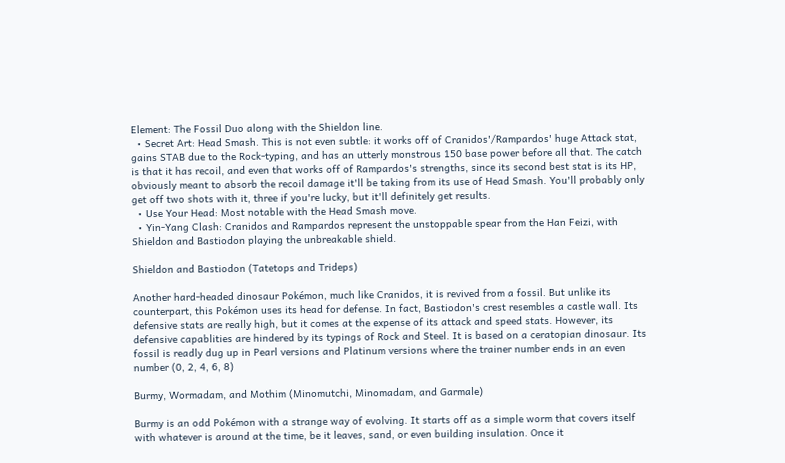Element: The Fossil Duo along with the Shieldon line.
  • Secret Art: Head Smash. This is not even subtle: it works off of Cranidos'/Rampardos' huge Attack stat, gains STAB due to the Rock-typing, and has an utterly monstrous 150 base power before all that. The catch is that it has recoil, and even that works off of Rampardos's strengths, since its second best stat is its HP, obviously meant to absorb the recoil damage it'll be taking from its use of Head Smash. You'll probably only get off two shots with it, three if you're lucky, but it'll definitely get results.
  • Use Your Head: Most notable with the Head Smash move.
  • Yin-Yang Clash: Cranidos and Rampardos represent the unstoppable spear from the Han Feizi, with Shieldon and Bastiodon playing the unbreakable shield.

Shieldon and Bastiodon (Tatetops and Trideps)

Another hard-headed dinosaur Pokémon, much like Cranidos, it is revived from a fossil. But unlike its counterpart, this Pokémon uses its head for defense. In fact, Bastiodon's crest resembles a castle wall. Its defensive stats are really high, but it comes at the expense of its attack and speed stats. However, its defensive capablities are hindered by its typings of Rock and Steel. It is based on a ceratopian dinosaur. Its fossil is readly dug up in Pearl versions and Platinum versions where the trainer number ends in an even number (0, 2, 4, 6, 8)

Burmy, Wormadam, and Mothim (Minomutchi, Minomadam, and Garmale)

Burmy is an odd Pokémon with a strange way of evolving. It starts off as a simple worm that covers itself with whatever is around at the time, be it leaves, sand, or even building insulation. Once it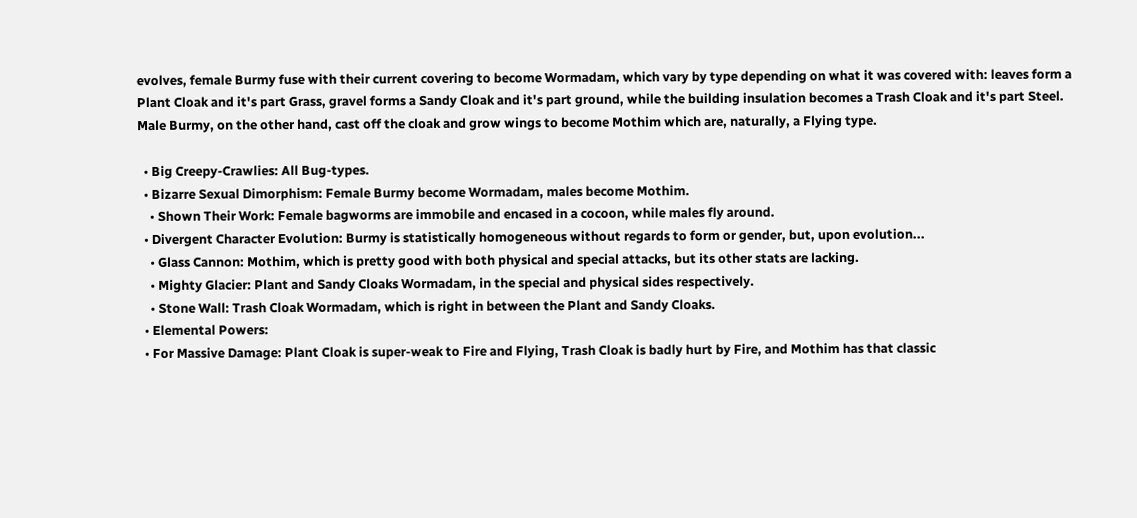evolves, female Burmy fuse with their current covering to become Wormadam, which vary by type depending on what it was covered with: leaves form a Plant Cloak and it's part Grass, gravel forms a Sandy Cloak and it's part ground, while the building insulation becomes a Trash Cloak and it's part Steel. Male Burmy, on the other hand, cast off the cloak and grow wings to become Mothim which are, naturally, a Flying type.

  • Big Creepy-Crawlies: All Bug-types.
  • Bizarre Sexual Dimorphism: Female Burmy become Wormadam, males become Mothim.
    • Shown Their Work: Female bagworms are immobile and encased in a cocoon, while males fly around.
  • Divergent Character Evolution: Burmy is statistically homogeneous without regards to form or gender, but, upon evolution...
    • Glass Cannon: Mothim, which is pretty good with both physical and special attacks, but its other stats are lacking.
    • Mighty Glacier: Plant and Sandy Cloaks Wormadam, in the special and physical sides respectively.
    • Stone Wall: Trash Cloak Wormadam, which is right in between the Plant and Sandy Cloaks.
  • Elemental Powers:
  • For Massive Damage: Plant Cloak is super-weak to Fire and Flying, Trash Cloak is badly hurt by Fire, and Mothim has that classic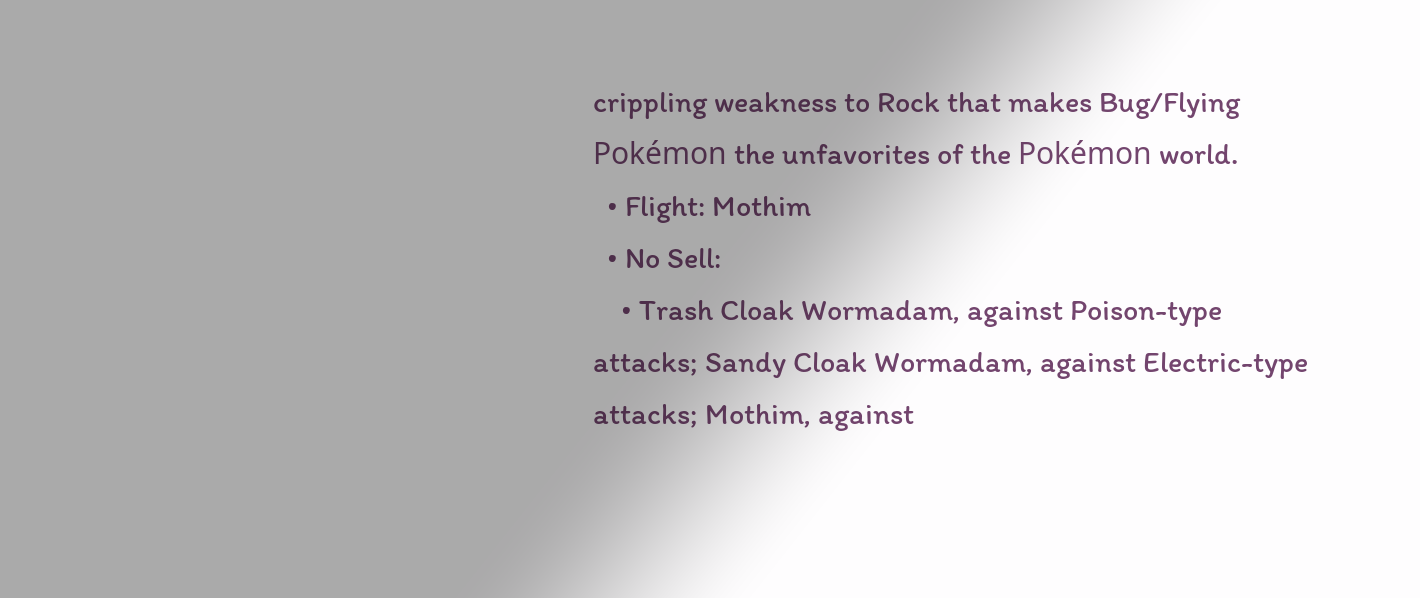crippling weakness to Rock that makes Bug/Flying Pokémon the unfavorites of the Pokémon world.
  • Flight: Mothim
  • No Sell:
    • Trash Cloak Wormadam, against Poison-type attacks; Sandy Cloak Wormadam, against Electric-type attacks; Mothim, against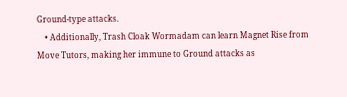Ground-type attacks.
    • Additionally, Trash Cloak Wormadam can learn Magnet Rise from Move Tutors, making her immune to Ground attacks as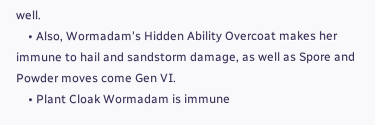well.
    • Also, Wormadam's Hidden Ability Overcoat makes her immune to hail and sandstorm damage, as well as Spore and Powder moves come Gen VI.
    • Plant Cloak Wormadam is immune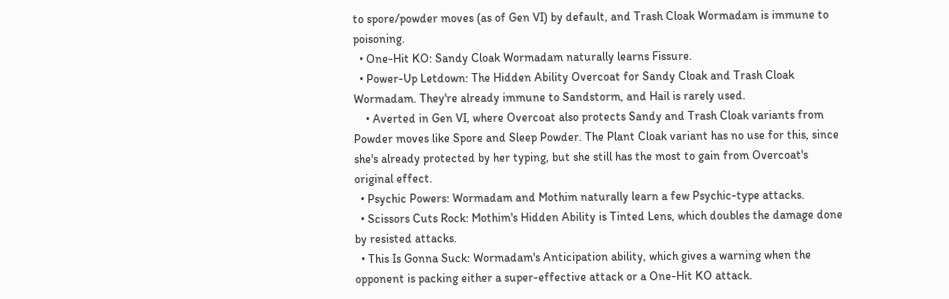to spore/powder moves (as of Gen VI) by default, and Trash Cloak Wormadam is immune to poisoning.
  • One-Hit KO: Sandy Cloak Wormadam naturally learns Fissure.
  • Power-Up Letdown: The Hidden Ability Overcoat for Sandy Cloak and Trash Cloak Wormadam. They're already immune to Sandstorm, and Hail is rarely used.
    • Averted in Gen VI, where Overcoat also protects Sandy and Trash Cloak variants from Powder moves like Spore and Sleep Powder. The Plant Cloak variant has no use for this, since she's already protected by her typing, but she still has the most to gain from Overcoat's original effect.
  • Psychic Powers: Wormadam and Mothim naturally learn a few Psychic-type attacks.
  • Scissors Cuts Rock: Mothim's Hidden Ability is Tinted Lens, which doubles the damage done by resisted attacks.
  • This Is Gonna Suck: Wormadam's Anticipation ability, which gives a warning when the opponent is packing either a super-effective attack or a One-Hit KO attack.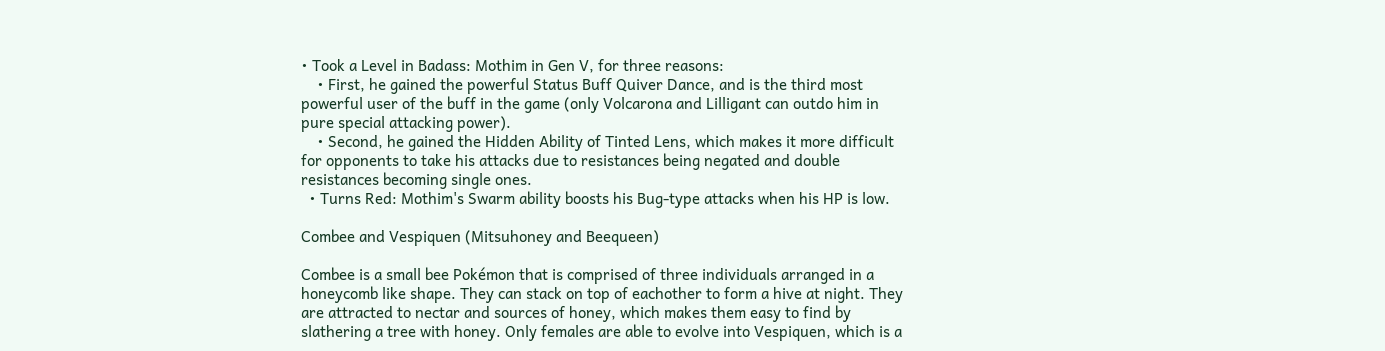• Took a Level in Badass: Mothim in Gen V, for three reasons:
    • First, he gained the powerful Status Buff Quiver Dance, and is the third most powerful user of the buff in the game (only Volcarona and Lilligant can outdo him in pure special attacking power).
    • Second, he gained the Hidden Ability of Tinted Lens, which makes it more difficult for opponents to take his attacks due to resistances being negated and double resistances becoming single ones.
  • Turns Red: Mothim's Swarm ability boosts his Bug-type attacks when his HP is low.

Combee and Vespiquen (Mitsuhoney and Beequeen)

Combee is a small bee Pokémon that is comprised of three individuals arranged in a honeycomb like shape. They can stack on top of eachother to form a hive at night. They are attracted to nectar and sources of honey, which makes them easy to find by slathering a tree with honey. Only females are able to evolve into Vespiquen, which is a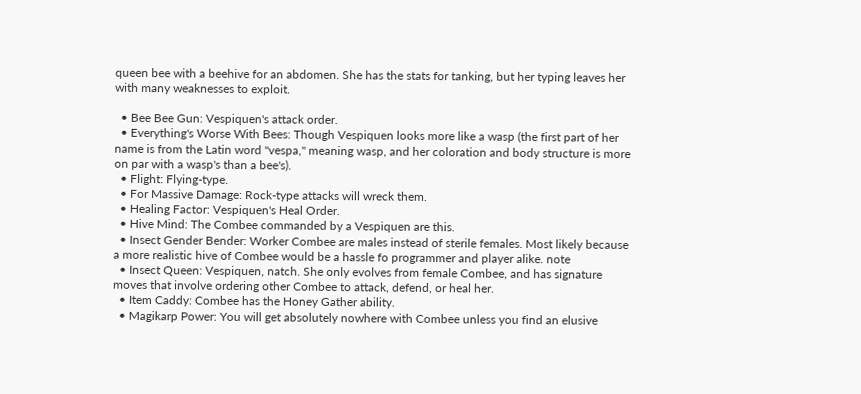queen bee with a beehive for an abdomen. She has the stats for tanking, but her typing leaves her with many weaknesses to exploit.

  • Bee Bee Gun: Vespiquen's attack order.
  • Everything's Worse With Bees: Though Vespiquen looks more like a wasp (the first part of her name is from the Latin word "vespa," meaning wasp, and her coloration and body structure is more on par with a wasp's than a bee's).
  • Flight: Flying-type.
  • For Massive Damage: Rock-type attacks will wreck them.
  • Healing Factor: Vespiquen's Heal Order.
  • Hive Mind: The Combee commanded by a Vespiquen are this.
  • Insect Gender Bender: Worker Combee are males instead of sterile females. Most likely because a more realistic hive of Combee would be a hassle fo programmer and player alike. note
  • Insect Queen: Vespiquen, natch. She only evolves from female Combee, and has signature moves that involve ordering other Combee to attack, defend, or heal her.
  • Item Caddy: Combee has the Honey Gather ability.
  • Magikarp Power: You will get absolutely nowhere with Combee unless you find an elusive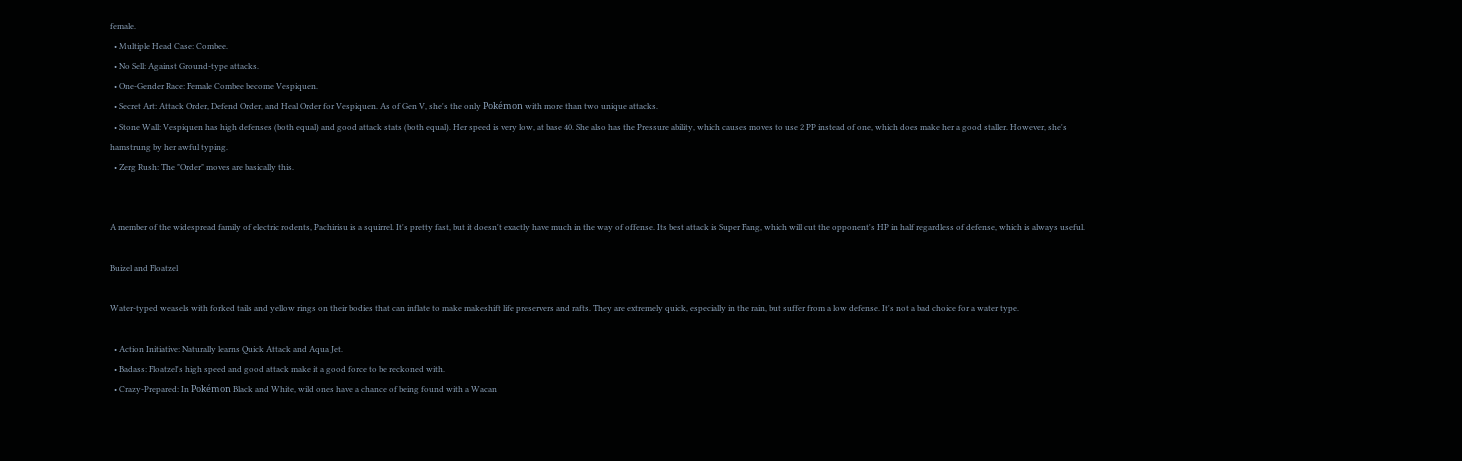female.
  • Multiple Head Case: Combee.
  • No Sell: Against Ground-type attacks.
  • One-Gender Race: Female Combee become Vespiquen.
  • Secret Art: Attack Order, Defend Order, and Heal Order for Vespiquen. As of Gen V, she's the only Pokémon with more than two unique attacks.
  • Stone Wall: Vespiquen has high defenses (both equal) and good attack stats (both equal). Her speed is very low, at base 40. She also has the Pressure ability, which causes moves to use 2 PP instead of one, which does make her a good staller. However, she's hamstrung by her awful typing.
  • Zerg Rush: The "Order" moves are basically this.


A member of the widespread family of electric rodents, Pachirisu is a squirrel. It's pretty fast, but it doesn't exactly have much in the way of offense. Its best attack is Super Fang, which will cut the opponent's HP in half regardless of defense, which is always useful.

Buizel and Floatzel

Water-typed weasels with forked tails and yellow rings on their bodies that can inflate to make makeshift life preservers and rafts. They are extremely quick, especially in the rain, but suffer from a low defense. It's not a bad choice for a water type.

  • Action Initiative: Naturally learns Quick Attack and Aqua Jet.
  • Badass: Floatzel's high speed and good attack make it a good force to be reckoned with.
  • Crazy-Prepared: In Pokémon Black and White, wild ones have a chance of being found with a Wacan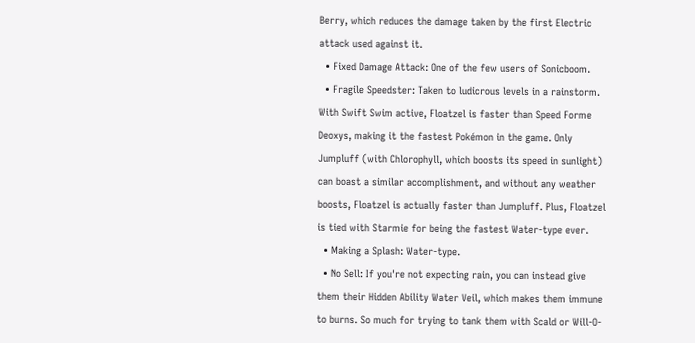Berry, which reduces the damage taken by the first Electric attack used against it.
  • Fixed Damage Attack: One of the few users of Sonicboom.
  • Fragile Speedster: Taken to ludicrous levels in a rainstorm. With Swift Swim active, Floatzel is faster than Speed Forme Deoxys, making it the fastest Pokémon in the game. Only Jumpluff (with Chlorophyll, which boosts its speed in sunlight) can boast a similar accomplishment, and without any weather boosts, Floatzel is actually faster than Jumpluff. Plus, Floatzel is tied with Starmie for being the fastest Water-type ever.
  • Making a Splash: Water-type.
  • No Sell: If you're not expecting rain, you can instead give them their Hidden Ability Water Veil, which makes them immune to burns. So much for trying to tank them with Scald or Will-O-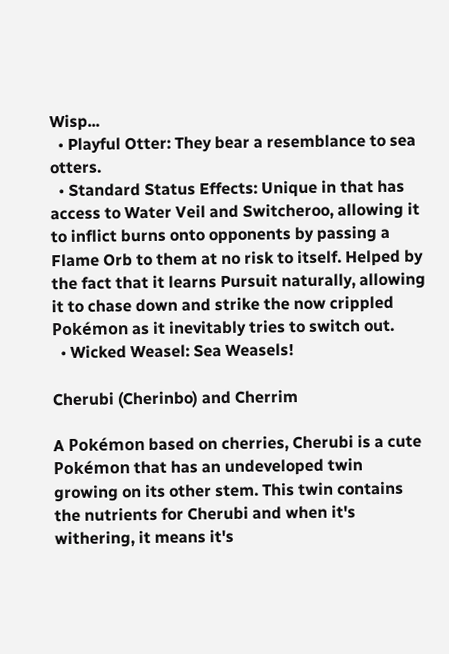Wisp...
  • Playful Otter: They bear a resemblance to sea otters.
  • Standard Status Effects: Unique in that has access to Water Veil and Switcheroo, allowing it to inflict burns onto opponents by passing a Flame Orb to them at no risk to itself. Helped by the fact that it learns Pursuit naturally, allowing it to chase down and strike the now crippled Pokémon as it inevitably tries to switch out.
  • Wicked Weasel: Sea Weasels!

Cherubi (Cherinbo) and Cherrim

A Pokémon based on cherries, Cherubi is a cute Pokémon that has an undeveloped twin growing on its other stem. This twin contains the nutrients for Cherubi and when it's withering, it means it's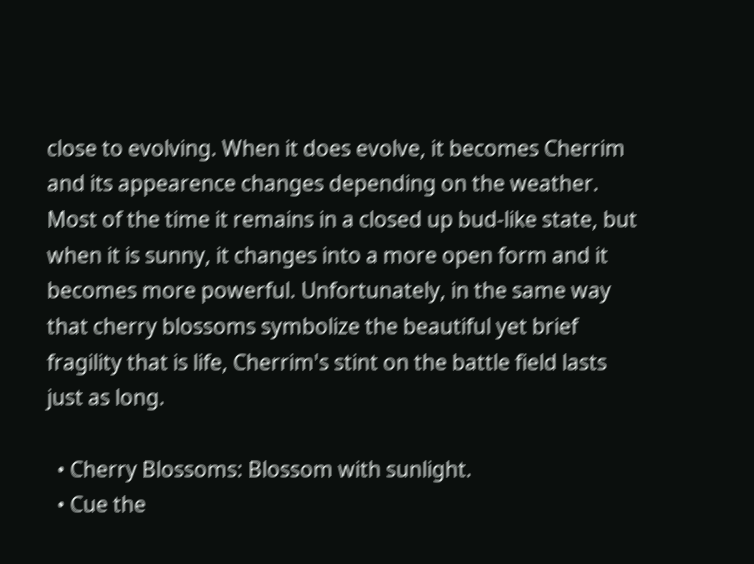close to evolving. When it does evolve, it becomes Cherrim and its appearence changes depending on the weather. Most of the time it remains in a closed up bud-like state, but when it is sunny, it changes into a more open form and it becomes more powerful. Unfortunately, in the same way that cherry blossoms symbolize the beautiful yet brief fragility that is life, Cherrim's stint on the battle field lasts just as long.

  • Cherry Blossoms: Blossom with sunlight.
  • Cue the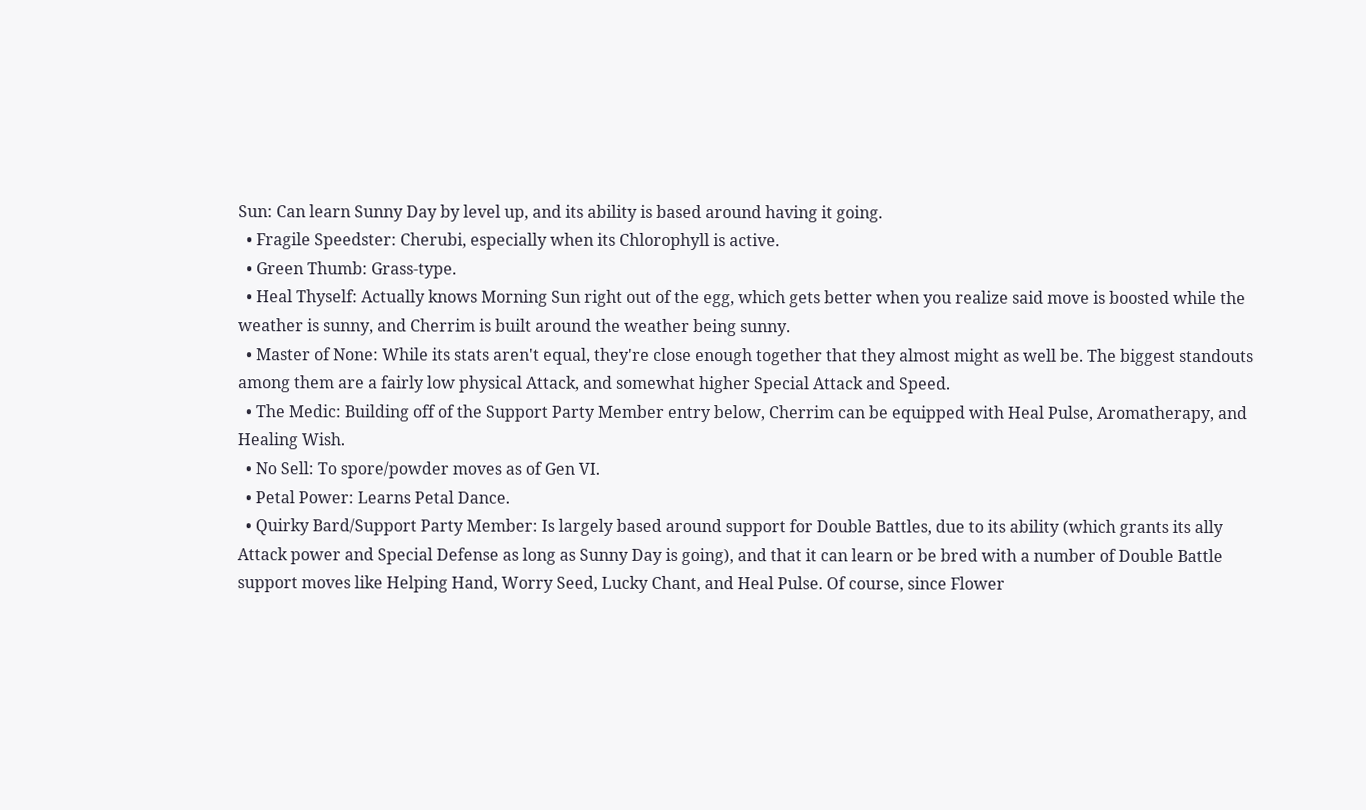Sun: Can learn Sunny Day by level up, and its ability is based around having it going.
  • Fragile Speedster: Cherubi, especially when its Chlorophyll is active.
  • Green Thumb: Grass-type.
  • Heal Thyself: Actually knows Morning Sun right out of the egg, which gets better when you realize said move is boosted while the weather is sunny, and Cherrim is built around the weather being sunny.
  • Master of None: While its stats aren't equal, they're close enough together that they almost might as well be. The biggest standouts among them are a fairly low physical Attack, and somewhat higher Special Attack and Speed.
  • The Medic: Building off of the Support Party Member entry below, Cherrim can be equipped with Heal Pulse, Aromatherapy, and Healing Wish.
  • No Sell: To spore/powder moves as of Gen VI.
  • Petal Power: Learns Petal Dance.
  • Quirky Bard/Support Party Member: Is largely based around support for Double Battles, due to its ability (which grants its ally Attack power and Special Defense as long as Sunny Day is going), and that it can learn or be bred with a number of Double Battle support moves like Helping Hand, Worry Seed, Lucky Chant, and Heal Pulse. Of course, since Flower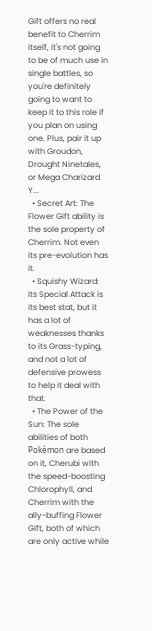Gift offers no real benefit to Cherrim itself, it's not going to be of much use in single battles, so you're definitely going to want to keep it to this role if you plan on using one. Plus, pair it up with Groudon, Drought Ninetales, or Mega Charizard Y...
  • Secret Art: The Flower Gift ability is the sole property of Cherrim. Not even its pre-evolution has it.
  • Squishy Wizard: Its Special Attack is its best stat, but it has a lot of weaknesses thanks to its Grass-typing, and not a lot of defensive prowess to help it deal with that.
  • The Power of the Sun: The sole abilities of both Pokémon are based on it, Cherubi with the speed-boosting Chlorophyll, and Cherrim with the ally-buffing Flower Gift, both of which are only active while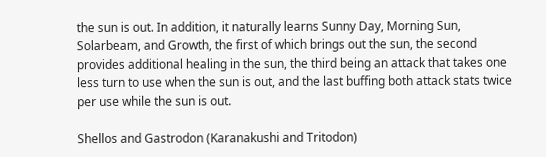the sun is out. In addition, it naturally learns Sunny Day, Morning Sun, Solarbeam, and Growth, the first of which brings out the sun, the second provides additional healing in the sun, the third being an attack that takes one less turn to use when the sun is out, and the last buffing both attack stats twice per use while the sun is out.

Shellos and Gastrodon (Karanakushi and Tritodon)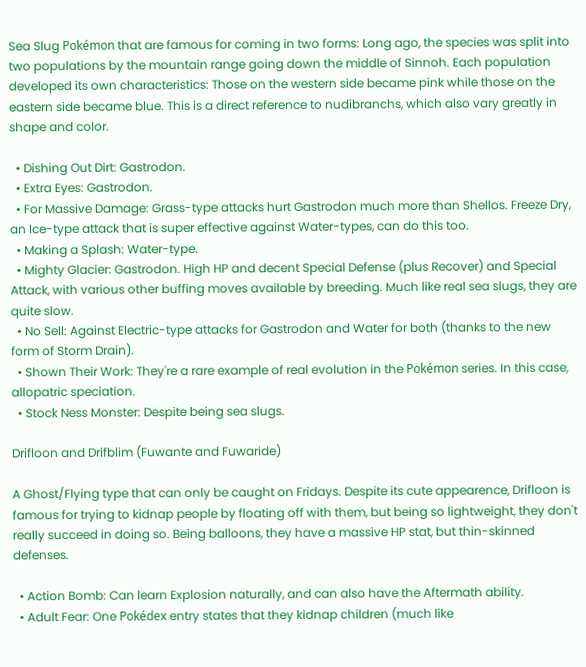Sea Slug Pokémon that are famous for coming in two forms: Long ago, the species was split into two populations by the mountain range going down the middle of Sinnoh. Each population developed its own characteristics: Those on the western side became pink while those on the eastern side became blue. This is a direct reference to nudibranchs, which also vary greatly in shape and color.

  • Dishing Out Dirt: Gastrodon.
  • Extra Eyes: Gastrodon.
  • For Massive Damage: Grass-type attacks hurt Gastrodon much more than Shellos. Freeze Dry, an Ice-type attack that is super effective against Water-types, can do this too.
  • Making a Splash: Water-type.
  • Mighty Glacier: Gastrodon. High HP and decent Special Defense (plus Recover) and Special Attack, with various other buffing moves available by breeding. Much like real sea slugs, they are quite slow.
  • No Sell: Against Electric-type attacks for Gastrodon and Water for both (thanks to the new form of Storm Drain).
  • Shown Their Work: They're a rare example of real evolution in the Pokémon series. In this case, allopatric speciation.
  • Stock Ness Monster: Despite being sea slugs.

Drifloon and Drifblim (Fuwante and Fuwaride)

A Ghost/Flying type that can only be caught on Fridays. Despite its cute appearence, Drifloon is famous for trying to kidnap people by floating off with them, but being so lightweight, they don't really succeed in doing so. Being balloons, they have a massive HP stat, but thin-skinned defenses.

  • Action Bomb: Can learn Explosion naturally, and can also have the Aftermath ability.
  • Adult Fear: One Pokédex entry states that they kidnap children (much like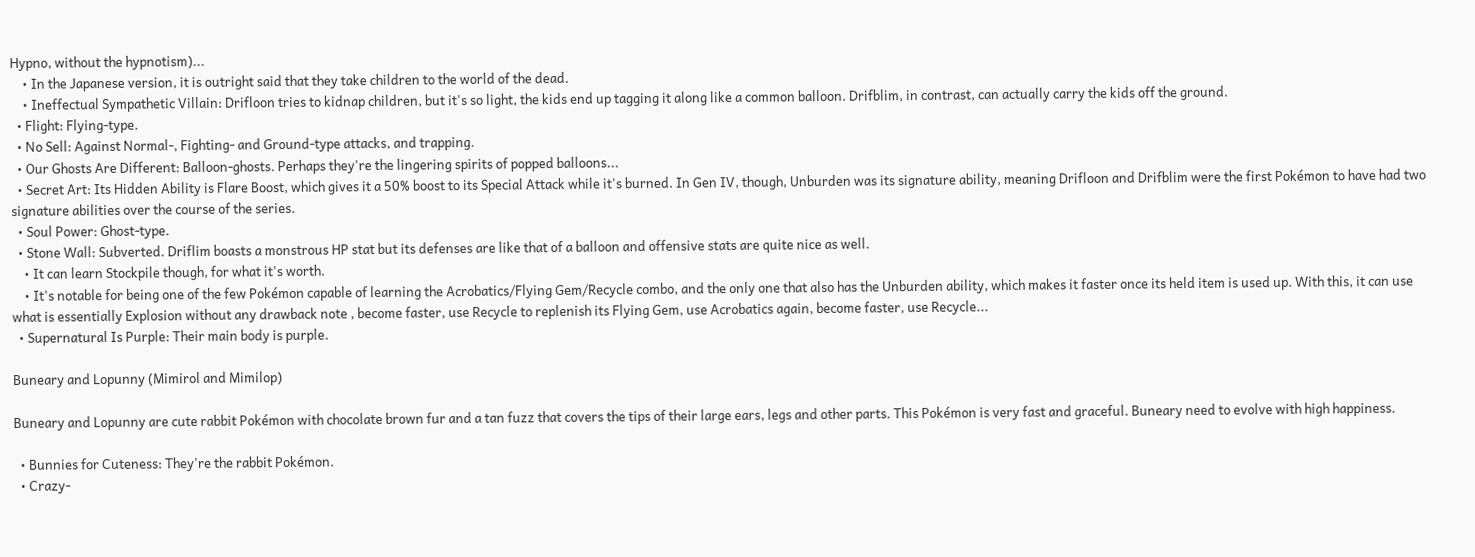Hypno, without the hypnotism)...
    • In the Japanese version, it is outright said that they take children to the world of the dead.
    • Ineffectual Sympathetic Villain: Drifloon tries to kidnap children, but it's so light, the kids end up tagging it along like a common balloon. Drifblim, in contrast, can actually carry the kids off the ground.
  • Flight: Flying-type.
  • No Sell: Against Normal-, Fighting- and Ground-type attacks, and trapping.
  • Our Ghosts Are Different: Balloon-ghosts. Perhaps they're the lingering spirits of popped balloons...
  • Secret Art: Its Hidden Ability is Flare Boost, which gives it a 50% boost to its Special Attack while it's burned. In Gen IV, though, Unburden was its signature ability, meaning Drifloon and Drifblim were the first Pokémon to have had two signature abilities over the course of the series.
  • Soul Power: Ghost-type.
  • Stone Wall: Subverted. Driflim boasts a monstrous HP stat but its defenses are like that of a balloon and offensive stats are quite nice as well.
    • It can learn Stockpile though, for what it's worth.
    • It's notable for being one of the few Pokémon capable of learning the Acrobatics/Flying Gem/Recycle combo, and the only one that also has the Unburden ability, which makes it faster once its held item is used up. With this, it can use what is essentially Explosion without any drawback note , become faster, use Recycle to replenish its Flying Gem, use Acrobatics again, become faster, use Recycle...
  • Supernatural Is Purple: Their main body is purple.

Buneary and Lopunny (Mimirol and Mimilop)

Buneary and Lopunny are cute rabbit Pokémon with chocolate brown fur and a tan fuzz that covers the tips of their large ears, legs and other parts. This Pokémon is very fast and graceful. Buneary need to evolve with high happiness.

  • Bunnies for Cuteness: They're the rabbit Pokémon.
  • Crazy-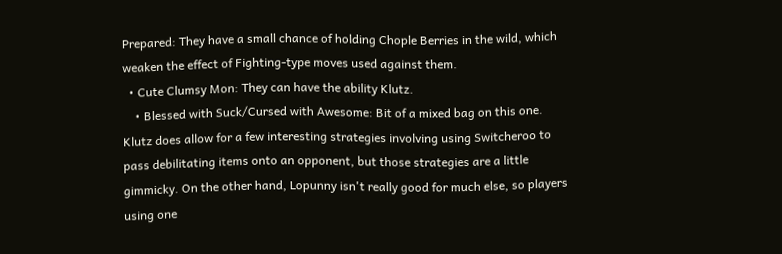Prepared: They have a small chance of holding Chople Berries in the wild, which weaken the effect of Fighting-type moves used against them.
  • Cute Clumsy Mon: They can have the ability Klutz.
    • Blessed with Suck/Cursed with Awesome: Bit of a mixed bag on this one. Klutz does allow for a few interesting strategies involving using Switcheroo to pass debilitating items onto an opponent, but those strategies are a little gimmicky. On the other hand, Lopunny isn't really good for much else, so players using one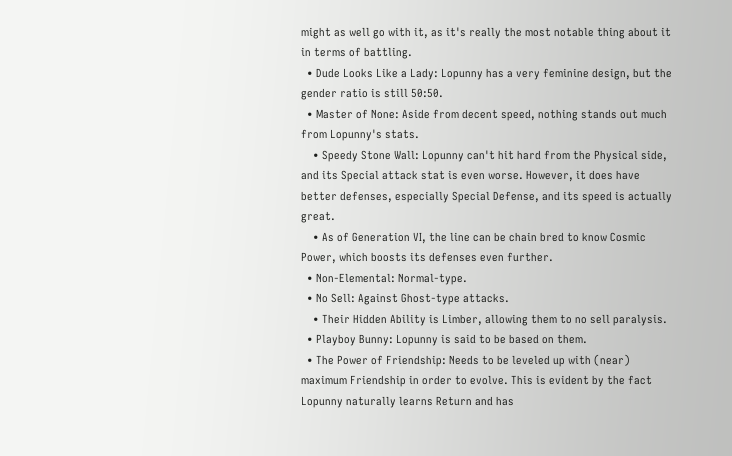might as well go with it, as it's really the most notable thing about it in terms of battling.
  • Dude Looks Like a Lady: Lopunny has a very feminine design, but the gender ratio is still 50:50.
  • Master of None: Aside from decent speed, nothing stands out much from Lopunny's stats.
    • Speedy Stone Wall: Lopunny can't hit hard from the Physical side, and its Special attack stat is even worse. However, it does have better defenses, especially Special Defense, and its speed is actually great.
    • As of Generation VI, the line can be chain bred to know Cosmic Power, which boosts its defenses even further.
  • Non-Elemental: Normal-type.
  • No Sell: Against Ghost-type attacks.
    • Their Hidden Ability is Limber, allowing them to no sell paralysis.
  • Playboy Bunny: Lopunny is said to be based on them.
  • The Power of Friendship: Needs to be leveled up with (near) maximum Friendship in order to evolve. This is evident by the fact Lopunny naturally learns Return and has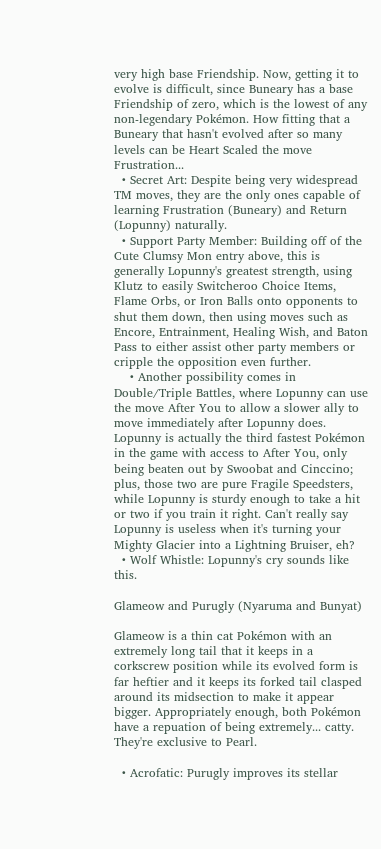very high base Friendship. Now, getting it to evolve is difficult, since Buneary has a base Friendship of zero, which is the lowest of any non-legendary Pokémon. How fitting that a Buneary that hasn't evolved after so many levels can be Heart Scaled the move Frustration...
  • Secret Art: Despite being very widespread TM moves, they are the only ones capable of learning Frustration (Buneary) and Return (Lopunny) naturally.
  • Support Party Member: Building off of the Cute Clumsy Mon entry above, this is generally Lopunny's greatest strength, using Klutz to easily Switcheroo Choice Items, Flame Orbs, or Iron Balls onto opponents to shut them down, then using moves such as Encore, Entrainment, Healing Wish, and Baton Pass to either assist other party members or cripple the opposition even further.
    • Another possibility comes in Double/Triple Battles, where Lopunny can use the move After You to allow a slower ally to move immediately after Lopunny does. Lopunny is actually the third fastest Pokémon in the game with access to After You, only being beaten out by Swoobat and Cinccino; plus, those two are pure Fragile Speedsters, while Lopunny is sturdy enough to take a hit or two if you train it right. Can't really say Lopunny is useless when it's turning your Mighty Glacier into a Lightning Bruiser, eh?
  • Wolf Whistle: Lopunny's cry sounds like this.

Glameow and Purugly (Nyaruma and Bunyat)

Glameow is a thin cat Pokémon with an extremely long tail that it keeps in a corkscrew position while its evolved form is far heftier and it keeps its forked tail clasped around its midsection to make it appear bigger. Appropriately enough, both Pokémon have a repuation of being extremely... catty. They're exclusive to Pearl.

  • Acrofatic: Purugly improves its stellar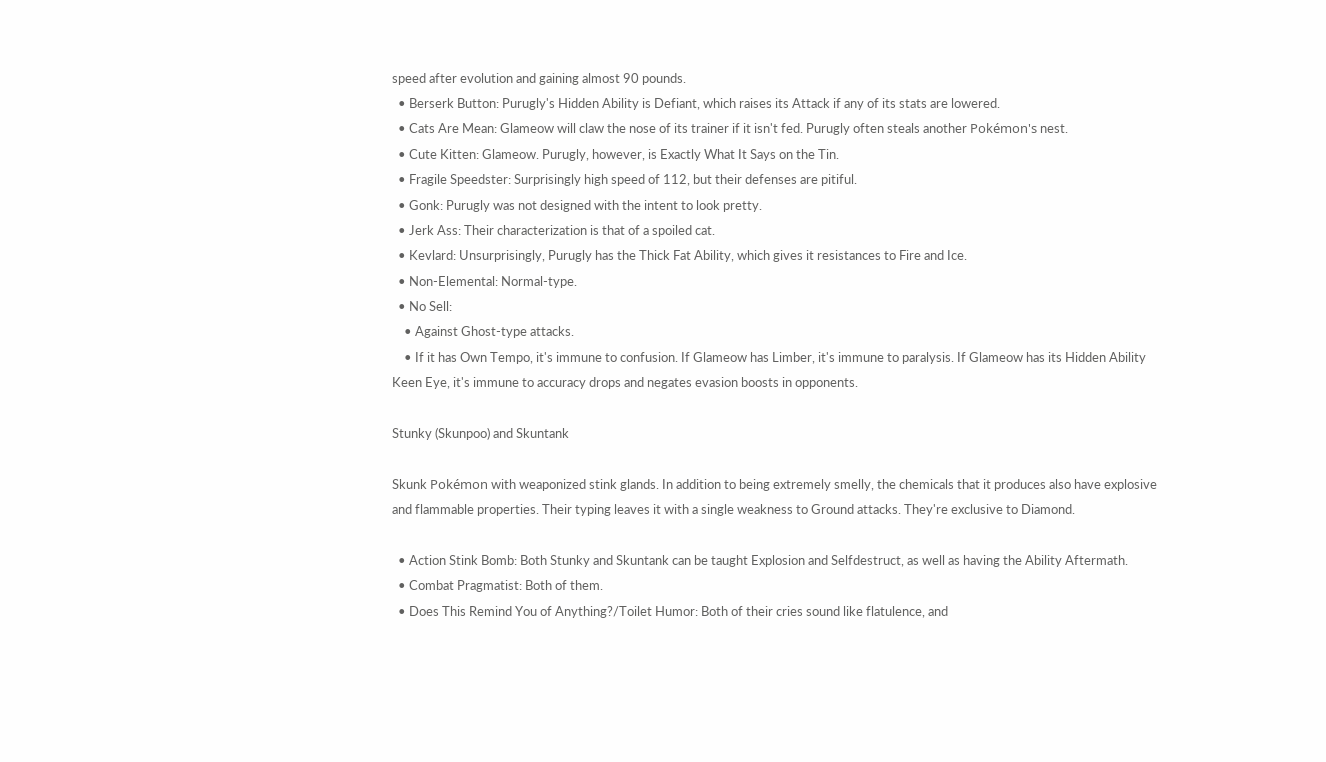speed after evolution and gaining almost 90 pounds.
  • Berserk Button: Purugly's Hidden Ability is Defiant, which raises its Attack if any of its stats are lowered.
  • Cats Are Mean: Glameow will claw the nose of its trainer if it isn't fed. Purugly often steals another Pokémon's nest.
  • Cute Kitten: Glameow. Purugly, however, is Exactly What It Says on the Tin.
  • Fragile Speedster: Surprisingly high speed of 112, but their defenses are pitiful.
  • Gonk: Purugly was not designed with the intent to look pretty.
  • Jerk Ass: Their characterization is that of a spoiled cat.
  • Kevlard: Unsurprisingly, Purugly has the Thick Fat Ability, which gives it resistances to Fire and Ice.
  • Non-Elemental: Normal-type.
  • No Sell:
    • Against Ghost-type attacks.
    • If it has Own Tempo, it's immune to confusion. If Glameow has Limber, it's immune to paralysis. If Glameow has its Hidden Ability Keen Eye, it's immune to accuracy drops and negates evasion boosts in opponents.

Stunky (Skunpoo) and Skuntank

Skunk Pokémon with weaponized stink glands. In addition to being extremely smelly, the chemicals that it produces also have explosive and flammable properties. Their typing leaves it with a single weakness to Ground attacks. They're exclusive to Diamond.

  • Action Stink Bomb: Both Stunky and Skuntank can be taught Explosion and Selfdestruct, as well as having the Ability Aftermath.
  • Combat Pragmatist: Both of them.
  • Does This Remind You of Anything?/Toilet Humor: Both of their cries sound like flatulence, and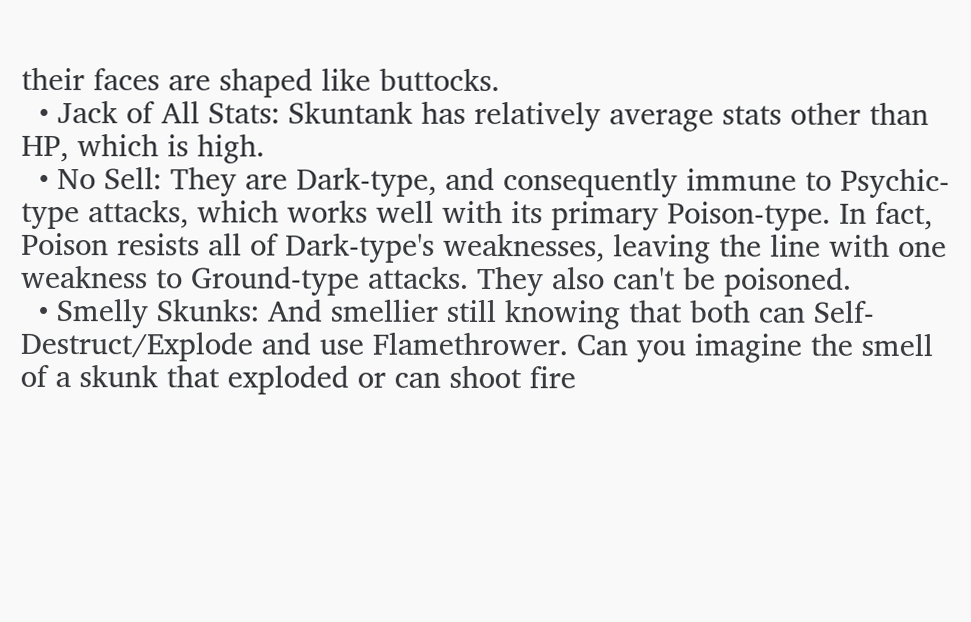their faces are shaped like buttocks.
  • Jack of All Stats: Skuntank has relatively average stats other than HP, which is high.
  • No Sell: They are Dark-type, and consequently immune to Psychic-type attacks, which works well with its primary Poison-type. In fact, Poison resists all of Dark-type's weaknesses, leaving the line with one weakness to Ground-type attacks. They also can't be poisoned.
  • Smelly Skunks: And smellier still knowing that both can Self-Destruct/Explode and use Flamethrower. Can you imagine the smell of a skunk that exploded or can shoot fire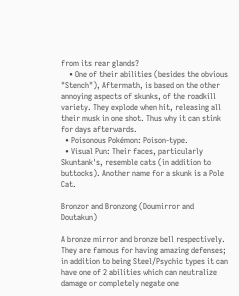from its rear glands?
    • One of their abilities (besides the obvious "Stench"), Aftermath, is based on the other annoying aspects of skunks, of the roadkill variety. They explode when hit, releasing all their musk in one shot. Thus why it can stink for days afterwards.
  • Poisonous Pokémon: Poison-type.
  • Visual Pun: Their faces, particularly Skuntank's, resemble cats (in addition to buttocks). Another name for a skunk is a Pole Cat.

Bronzor and Bronzong (Doumirror and Doutakun)

A bronze mirror and bronze bell respectively. They are famous for having amazing defenses; in addition to being Steel/Psychic types it can have one of 2 abilities which can neutralize damage or completely negate one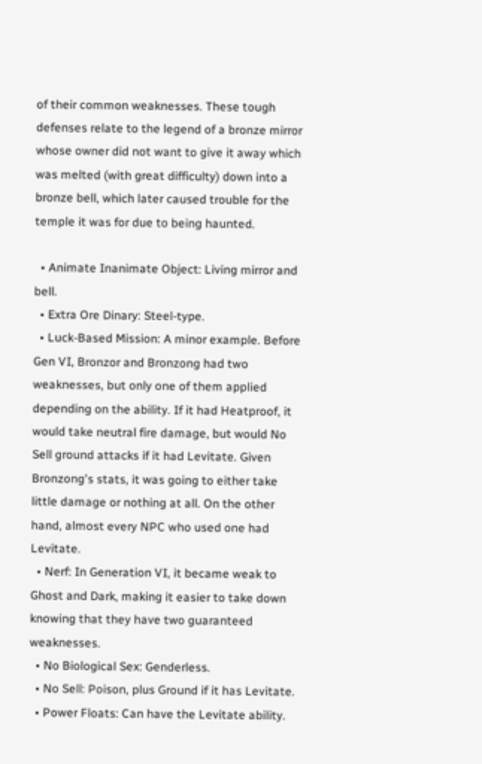of their common weaknesses. These tough defenses relate to the legend of a bronze mirror whose owner did not want to give it away which was melted (with great difficulty) down into a bronze bell, which later caused trouble for the temple it was for due to being haunted.

  • Animate Inanimate Object: Living mirror and bell.
  • Extra Ore Dinary: Steel-type.
  • Luck-Based Mission: A minor example. Before Gen VI, Bronzor and Bronzong had two weaknesses, but only one of them applied depending on the ability. If it had Heatproof, it would take neutral fire damage, but would No Sell ground attacks if it had Levitate. Given Bronzong's stats, it was going to either take little damage or nothing at all. On the other hand, almost every NPC who used one had Levitate.
  • Nerf: In Generation VI, it became weak to Ghost and Dark, making it easier to take down knowing that they have two guaranteed weaknesses.
  • No Biological Sex: Genderless.
  • No Sell: Poison, plus Ground if it has Levitate.
  • Power Floats: Can have the Levitate ability.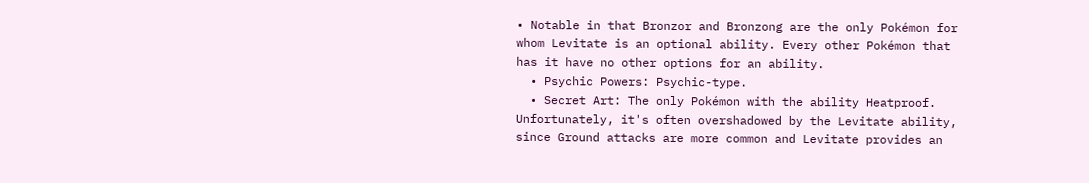• Notable in that Bronzor and Bronzong are the only Pokémon for whom Levitate is an optional ability. Every other Pokémon that has it have no other options for an ability.
  • Psychic Powers: Psychic-type.
  • Secret Art: The only Pokémon with the ability Heatproof. Unfortunately, it's often overshadowed by the Levitate ability, since Ground attacks are more common and Levitate provides an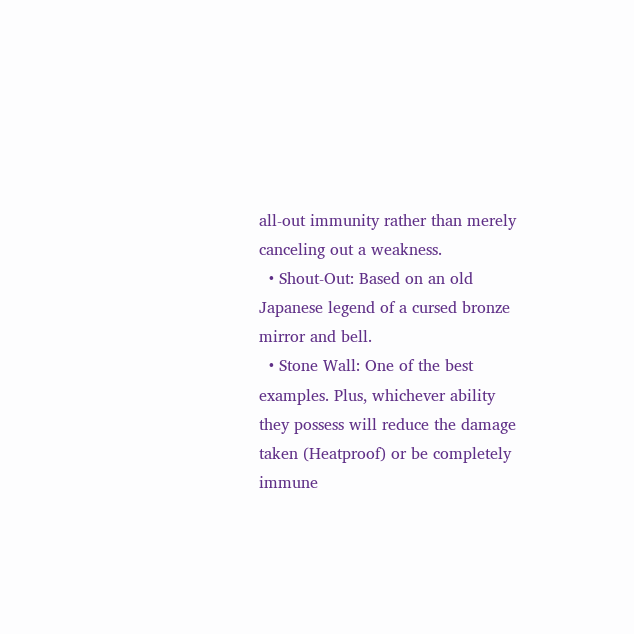all-out immunity rather than merely canceling out a weakness.
  • Shout-Out: Based on an old Japanese legend of a cursed bronze mirror and bell.
  • Stone Wall: One of the best examples. Plus, whichever ability they possess will reduce the damage taken (Heatproof) or be completely immune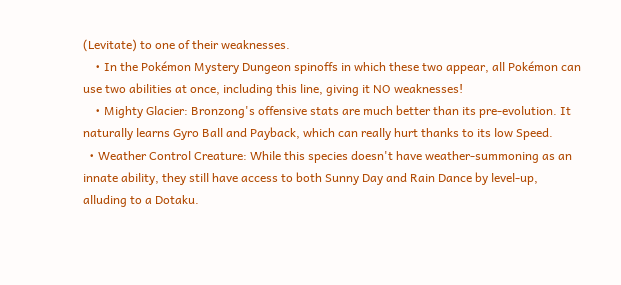(Levitate) to one of their weaknesses.
    • In the Pokémon Mystery Dungeon spinoffs in which these two appear, all Pokémon can use two abilities at once, including this line, giving it NO weaknesses!
    • Mighty Glacier: Bronzong's offensive stats are much better than its pre-evolution. It naturally learns Gyro Ball and Payback, which can really hurt thanks to its low Speed.
  • Weather Control Creature: While this species doesn't have weather-summoning as an innate ability, they still have access to both Sunny Day and Rain Dance by level-up, alluding to a Dotaku.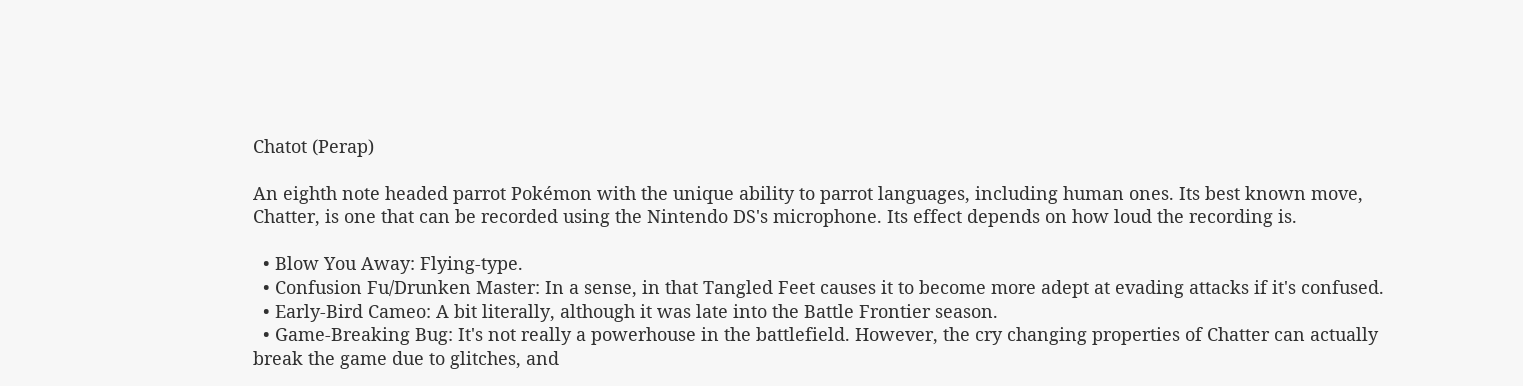Chatot (Perap)

An eighth note headed parrot Pokémon with the unique ability to parrot languages, including human ones. Its best known move, Chatter, is one that can be recorded using the Nintendo DS's microphone. Its effect depends on how loud the recording is.

  • Blow You Away: Flying-type.
  • Confusion Fu/Drunken Master: In a sense, in that Tangled Feet causes it to become more adept at evading attacks if it's confused.
  • Early-Bird Cameo: A bit literally, although it was late into the Battle Frontier season.
  • Game-Breaking Bug: It's not really a powerhouse in the battlefield. However, the cry changing properties of Chatter can actually break the game due to glitches, and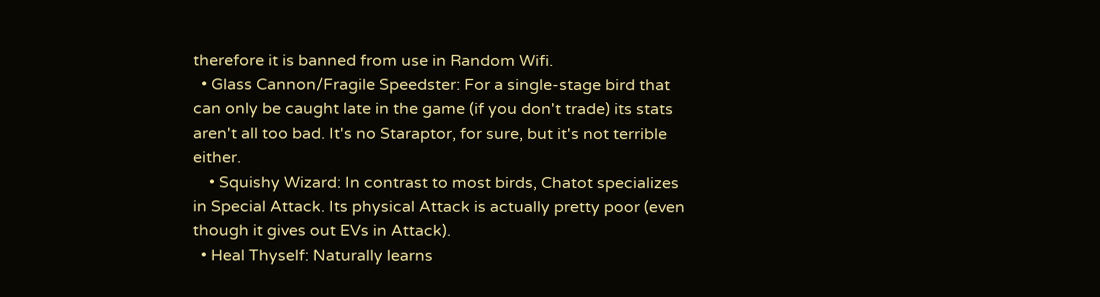therefore it is banned from use in Random Wifi.
  • Glass Cannon/Fragile Speedster: For a single-stage bird that can only be caught late in the game (if you don't trade) its stats aren't all too bad. It's no Staraptor, for sure, but it's not terrible either.
    • Squishy Wizard: In contrast to most birds, Chatot specializes in Special Attack. Its physical Attack is actually pretty poor (even though it gives out EVs in Attack).
  • Heal Thyself: Naturally learns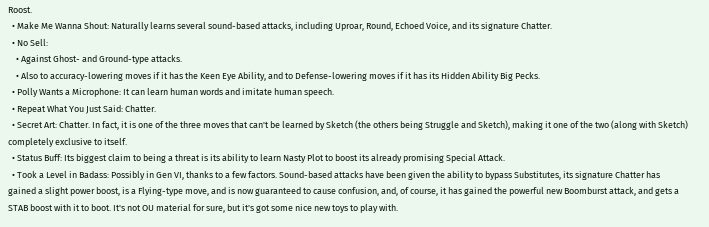Roost.
  • Make Me Wanna Shout: Naturally learns several sound-based attacks, including Uproar, Round, Echoed Voice, and its signature Chatter.
  • No Sell:
    • Against Ghost- and Ground-type attacks.
    • Also to accuracy-lowering moves if it has the Keen Eye Ability, and to Defense-lowering moves if it has its Hidden Ability Big Pecks.
  • Polly Wants a Microphone: It can learn human words and imitate human speech.
  • Repeat What You Just Said: Chatter.
  • Secret Art: Chatter. In fact, it is one of the three moves that can't be learned by Sketch (the others being Struggle and Sketch), making it one of the two (along with Sketch) completely exclusive to itself.
  • Status Buff: Its biggest claim to being a threat is its ability to learn Nasty Plot to boost its already promising Special Attack.
  • Took a Level in Badass: Possibly in Gen VI, thanks to a few factors. Sound-based attacks have been given the ability to bypass Substitutes, its signature Chatter has gained a slight power boost, is a Flying-type move, and is now guaranteed to cause confusion, and, of course, it has gained the powerful new Boomburst attack, and gets a STAB boost with it to boot. It's not OU material for sure, but it's got some nice new toys to play with.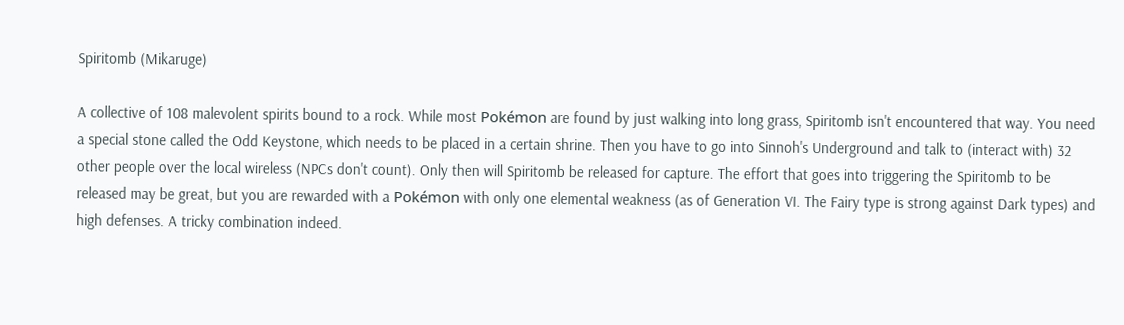Spiritomb (Mikaruge)

A collective of 108 malevolent spirits bound to a rock. While most Pokémon are found by just walking into long grass, Spiritomb isn't encountered that way. You need a special stone called the Odd Keystone, which needs to be placed in a certain shrine. Then you have to go into Sinnoh's Underground and talk to (interact with) 32 other people over the local wireless (NPCs don't count). Only then will Spiritomb be released for capture. The effort that goes into triggering the Spiritomb to be released may be great, but you are rewarded with a Pokémon with only one elemental weakness (as of Generation VI. The Fairy type is strong against Dark types) and high defenses. A tricky combination indeed.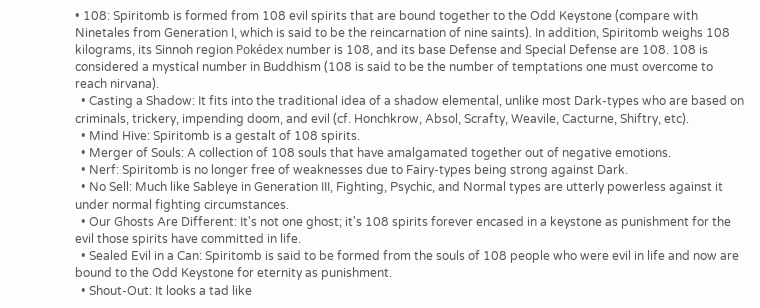• 108: Spiritomb is formed from 108 evil spirits that are bound together to the Odd Keystone (compare with Ninetales from Generation I, which is said to be the reincarnation of nine saints). In addition, Spiritomb weighs 108 kilograms, its Sinnoh region Pokédex number is 108, and its base Defense and Special Defense are 108. 108 is considered a mystical number in Buddhism (108 is said to be the number of temptations one must overcome to reach nirvana).
  • Casting a Shadow: It fits into the traditional idea of a shadow elemental, unlike most Dark-types who are based on criminals, trickery, impending doom, and evil (cf. Honchkrow, Absol, Scrafty, Weavile, Cacturne, Shiftry, etc).
  • Mind Hive: Spiritomb is a gestalt of 108 spirits.
  • Merger of Souls: A collection of 108 souls that have amalgamated together out of negative emotions.
  • Nerf: Spiritomb is no longer free of weaknesses due to Fairy-types being strong against Dark.
  • No Sell: Much like Sableye in Generation III, Fighting, Psychic, and Normal types are utterly powerless against it under normal fighting circumstances.
  • Our Ghosts Are Different: It's not one ghost; it's 108 spirits forever encased in a keystone as punishment for the evil those spirits have committed in life.
  • Sealed Evil in a Can: Spiritomb is said to be formed from the souls of 108 people who were evil in life and now are bound to the Odd Keystone for eternity as punishment.
  • Shout-Out: It looks a tad like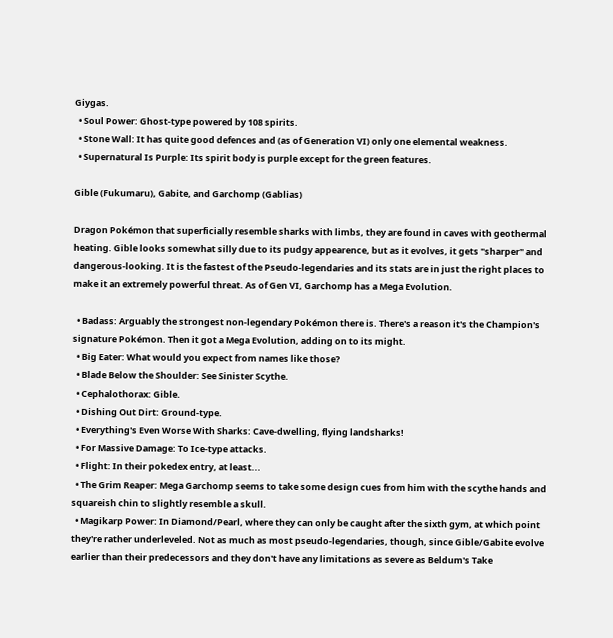Giygas.
  • Soul Power: Ghost-type powered by 108 spirits.
  • Stone Wall: It has quite good defences and (as of Generation VI) only one elemental weakness.
  • Supernatural Is Purple: Its spirit body is purple except for the green features.

Gible (Fukumaru), Gabite, and Garchomp (Gablias)

Dragon Pokémon that superficially resemble sharks with limbs, they are found in caves with geothermal heating. Gible looks somewhat silly due to its pudgy appearence, but as it evolves, it gets "sharper" and dangerous-looking. It is the fastest of the Pseudo-legendaries and its stats are in just the right places to make it an extremely powerful threat. As of Gen VI, Garchomp has a Mega Evolution.

  • Badass: Arguably the strongest non-legendary Pokémon there is. There's a reason it's the Champion's signature Pokémon. Then it got a Mega Evolution, adding on to its might.
  • Big Eater: What would you expect from names like those?
  • Blade Below the Shoulder: See Sinister Scythe.
  • Cephalothorax: Gible.
  • Dishing Out Dirt: Ground-type.
  • Everything's Even Worse With Sharks: Cave-dwelling, flying landsharks!
  • For Massive Damage: To Ice-type attacks.
  • Flight: In their pokedex entry, at least...
  • The Grim Reaper: Mega Garchomp seems to take some design cues from him with the scythe hands and squareish chin to slightly resemble a skull.
  • Magikarp Power: In Diamond/Pearl, where they can only be caught after the sixth gym, at which point they're rather underleveled. Not as much as most pseudo-legendaries, though, since Gible/Gabite evolve earlier than their predecessors and they don't have any limitations as severe as Beldum's Take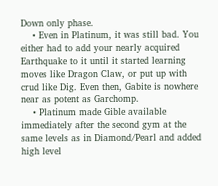Down only phase.
    • Even in Platinum, it was still bad. You either had to add your nearly acquired Earthquake to it until it started learning moves like Dragon Claw, or put up with crud like Dig. Even then, Gabite is nowhere near as potent as Garchomp.
    • Platinum made Gible available immediately after the second gym at the same levels as in Diamond/Pearl and added high level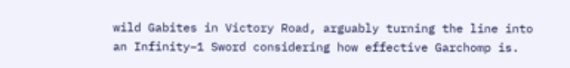wild Gabites in Victory Road, arguably turning the line into an Infinity–1 Sword considering how effective Garchomp is.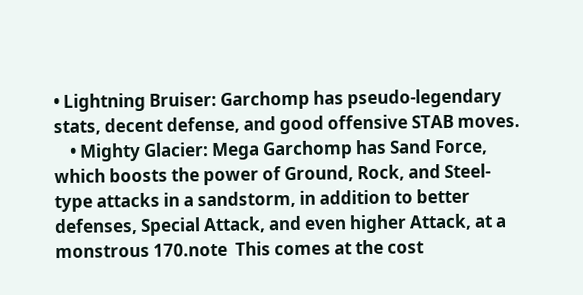• Lightning Bruiser: Garchomp has pseudo-legendary stats, decent defense, and good offensive STAB moves.
    • Mighty Glacier: Mega Garchomp has Sand Force, which boosts the power of Ground, Rock, and Steel-type attacks in a sandstorm, in addition to better defenses, Special Attack, and even higher Attack, at a monstrous 170.note  This comes at the cost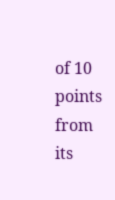of 10 points from its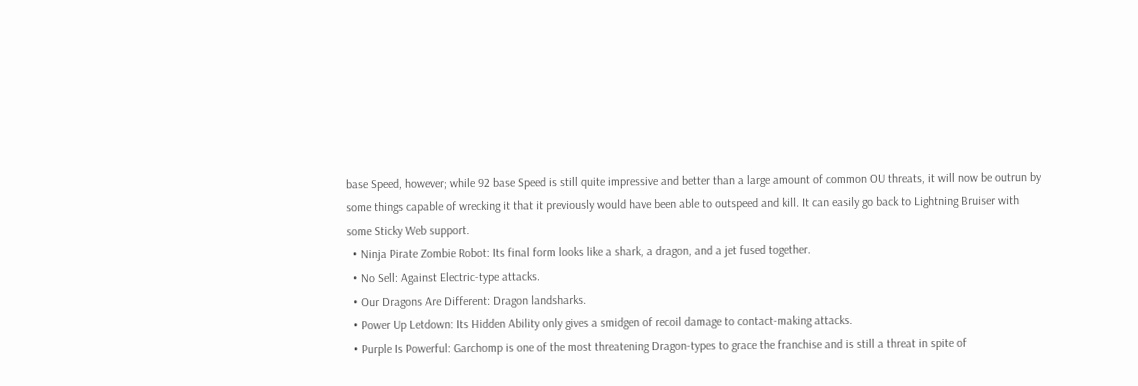base Speed, however; while 92 base Speed is still quite impressive and better than a large amount of common OU threats, it will now be outrun by some things capable of wrecking it that it previously would have been able to outspeed and kill. It can easily go back to Lightning Bruiser with some Sticky Web support.
  • Ninja Pirate Zombie Robot: Its final form looks like a shark, a dragon, and a jet fused together.
  • No Sell: Against Electric-type attacks.
  • Our Dragons Are Different: Dragon landsharks.
  • Power Up Letdown: Its Hidden Ability only gives a smidgen of recoil damage to contact-making attacks.
  • Purple Is Powerful: Garchomp is one of the most threatening Dragon-types to grace the franchise and is still a threat in spite of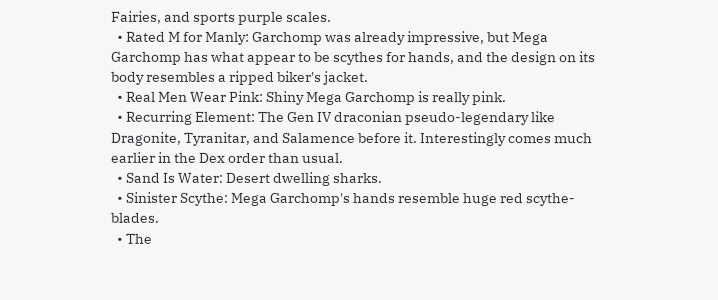Fairies, and sports purple scales.
  • Rated M for Manly: Garchomp was already impressive, but Mega Garchomp has what appear to be scythes for hands, and the design on its body resembles a ripped biker's jacket.
  • Real Men Wear Pink: Shiny Mega Garchomp is really pink.
  • Recurring Element: The Gen IV draconian pseudo-legendary like Dragonite, Tyranitar, and Salamence before it. Interestingly comes much earlier in the Dex order than usual.
  • Sand Is Water: Desert dwelling sharks.
  • Sinister Scythe: Mega Garchomp's hands resemble huge red scythe-blades.
  • The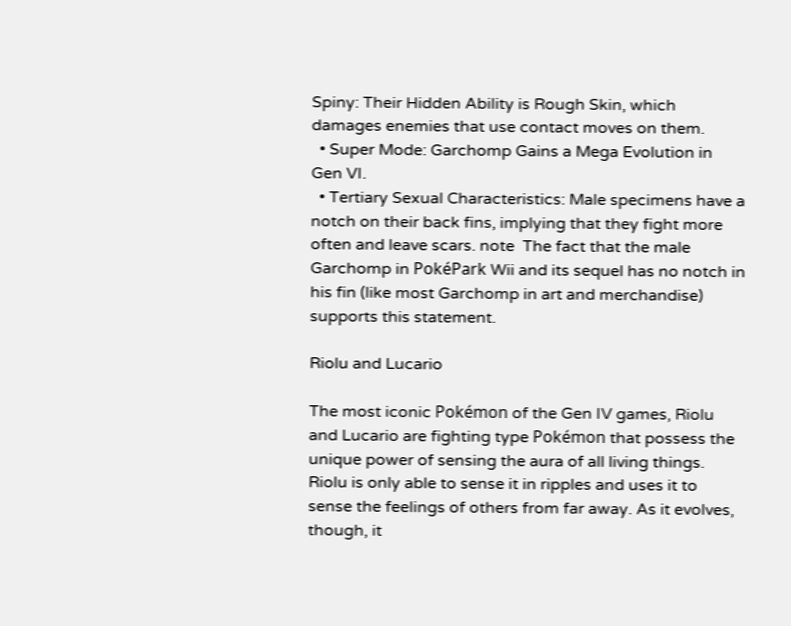Spiny: Their Hidden Ability is Rough Skin, which damages enemies that use contact moves on them.
  • Super Mode: Garchomp Gains a Mega Evolution in Gen VI.
  • Tertiary Sexual Characteristics: Male specimens have a notch on their back fins, implying that they fight more often and leave scars. note  The fact that the male Garchomp in PokéPark Wii and its sequel has no notch in his fin (like most Garchomp in art and merchandise) supports this statement.

Riolu and Lucario

The most iconic Pokémon of the Gen IV games, Riolu and Lucario are fighting type Pokémon that possess the unique power of sensing the aura of all living things. Riolu is only able to sense it in ripples and uses it to sense the feelings of others from far away. As it evolves, though, it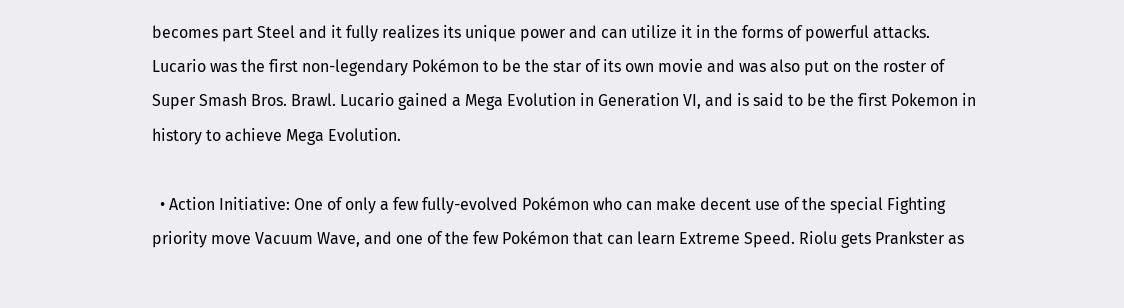becomes part Steel and it fully realizes its unique power and can utilize it in the forms of powerful attacks. Lucario was the first non-legendary Pokémon to be the star of its own movie and was also put on the roster of Super Smash Bros. Brawl. Lucario gained a Mega Evolution in Generation VI, and is said to be the first Pokemon in history to achieve Mega Evolution.

  • Action Initiative: One of only a few fully-evolved Pokémon who can make decent use of the special Fighting priority move Vacuum Wave, and one of the few Pokémon that can learn Extreme Speed. Riolu gets Prankster as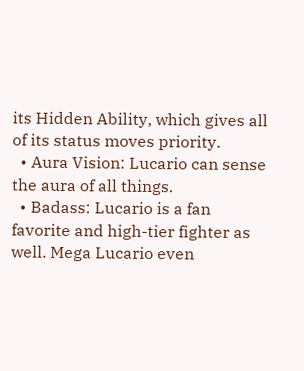its Hidden Ability, which gives all of its status moves priority.
  • Aura Vision: Lucario can sense the aura of all things.
  • Badass: Lucario is a fan favorite and high-tier fighter as well. Mega Lucario even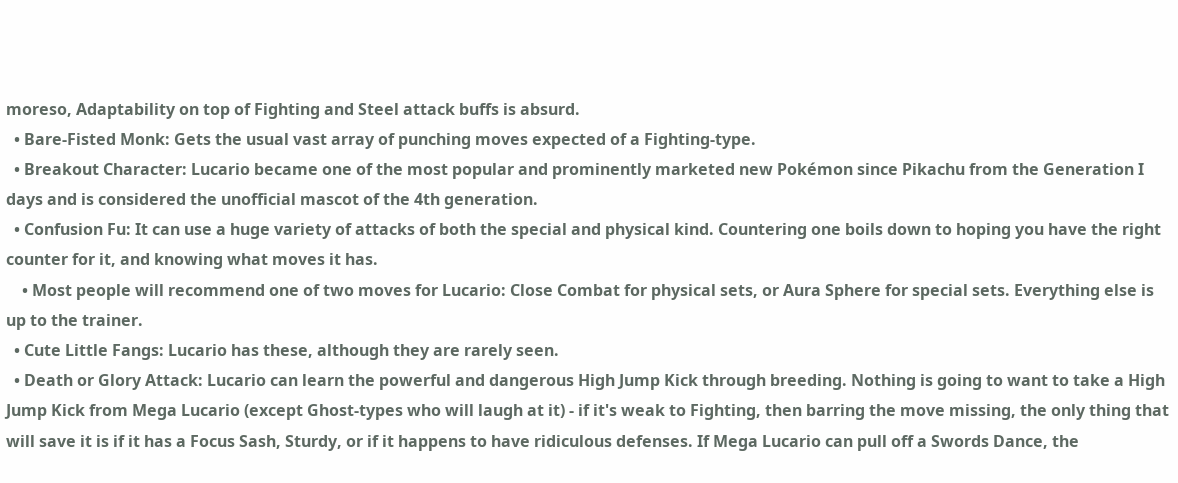moreso, Adaptability on top of Fighting and Steel attack buffs is absurd.
  • Bare-Fisted Monk: Gets the usual vast array of punching moves expected of a Fighting-type.
  • Breakout Character: Lucario became one of the most popular and prominently marketed new Pokémon since Pikachu from the Generation I days and is considered the unofficial mascot of the 4th generation.
  • Confusion Fu: It can use a huge variety of attacks of both the special and physical kind. Countering one boils down to hoping you have the right counter for it, and knowing what moves it has.
    • Most people will recommend one of two moves for Lucario: Close Combat for physical sets, or Aura Sphere for special sets. Everything else is up to the trainer.
  • Cute Little Fangs: Lucario has these, although they are rarely seen.
  • Death or Glory Attack: Lucario can learn the powerful and dangerous High Jump Kick through breeding. Nothing is going to want to take a High Jump Kick from Mega Lucario (except Ghost-types who will laugh at it) - if it's weak to Fighting, then barring the move missing, the only thing that will save it is if it has a Focus Sash, Sturdy, or if it happens to have ridiculous defenses. If Mega Lucario can pull off a Swords Dance, the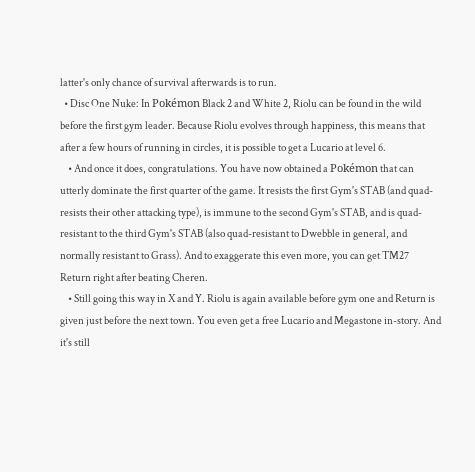latter's only chance of survival afterwards is to run.
  • Disc One Nuke: In Pokémon Black 2 and White 2, Riolu can be found in the wild before the first gym leader. Because Riolu evolves through happiness, this means that after a few hours of running in circles, it is possible to get a Lucario at level 6.
    • And once it does, congratulations. You have now obtained a Pokémon that can utterly dominate the first quarter of the game. It resists the first Gym's STAB (and quad-resists their other attacking type), is immune to the second Gym's STAB, and is quad-resistant to the third Gym's STAB (also quad-resistant to Dwebble in general, and normally resistant to Grass). And to exaggerate this even more, you can get TM27 Return right after beating Cheren.
    • Still going this way in X and Y. Riolu is again available before gym one and Return is given just before the next town. You even get a free Lucario and Megastone in-story. And it's still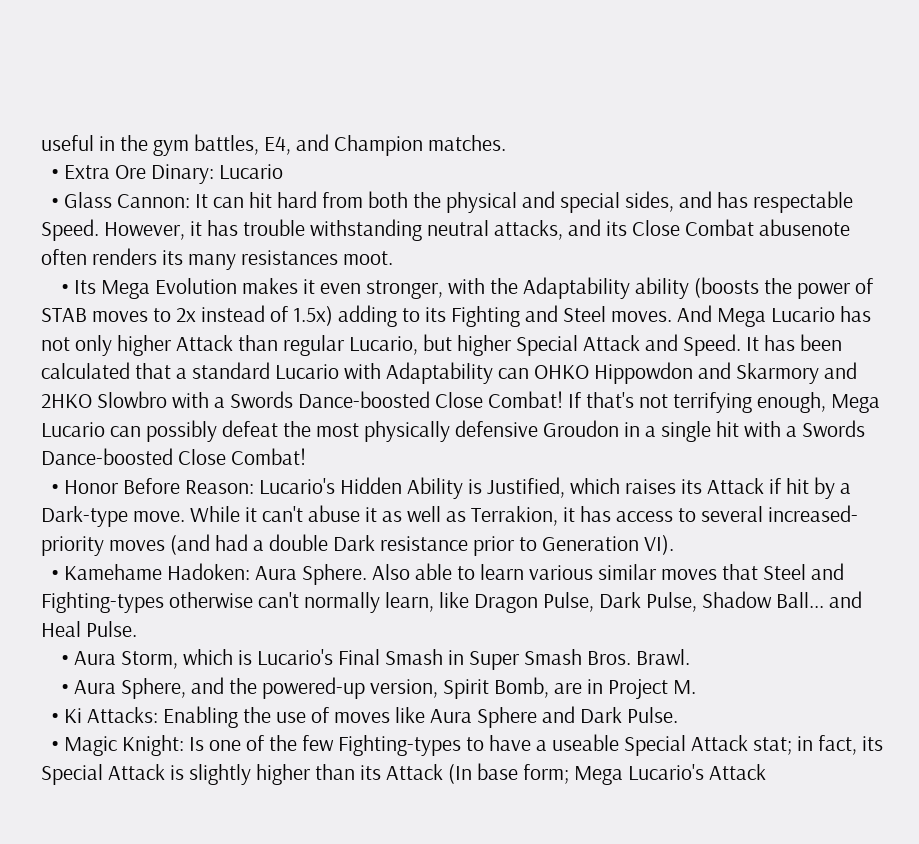useful in the gym battles, E4, and Champion matches.
  • Extra Ore Dinary: Lucario
  • Glass Cannon: It can hit hard from both the physical and special sides, and has respectable Speed. However, it has trouble withstanding neutral attacks, and its Close Combat abusenote  often renders its many resistances moot.
    • Its Mega Evolution makes it even stronger, with the Adaptability ability (boosts the power of STAB moves to 2x instead of 1.5x) adding to its Fighting and Steel moves. And Mega Lucario has not only higher Attack than regular Lucario, but higher Special Attack and Speed. It has been calculated that a standard Lucario with Adaptability can OHKO Hippowdon and Skarmory and 2HKO Slowbro with a Swords Dance-boosted Close Combat! If that's not terrifying enough, Mega Lucario can possibly defeat the most physically defensive Groudon in a single hit with a Swords Dance-boosted Close Combat!
  • Honor Before Reason: Lucario's Hidden Ability is Justified, which raises its Attack if hit by a Dark-type move. While it can't abuse it as well as Terrakion, it has access to several increased-priority moves (and had a double Dark resistance prior to Generation VI).
  • Kamehame Hadoken: Aura Sphere. Also able to learn various similar moves that Steel and Fighting-types otherwise can't normally learn, like Dragon Pulse, Dark Pulse, Shadow Ball... and Heal Pulse.
    • Aura Storm, which is Lucario's Final Smash in Super Smash Bros. Brawl.
    • Aura Sphere, and the powered-up version, Spirit Bomb, are in Project M.
  • Ki Attacks: Enabling the use of moves like Aura Sphere and Dark Pulse.
  • Magic Knight: Is one of the few Fighting-types to have a useable Special Attack stat; in fact, its Special Attack is slightly higher than its Attack (In base form; Mega Lucario's Attack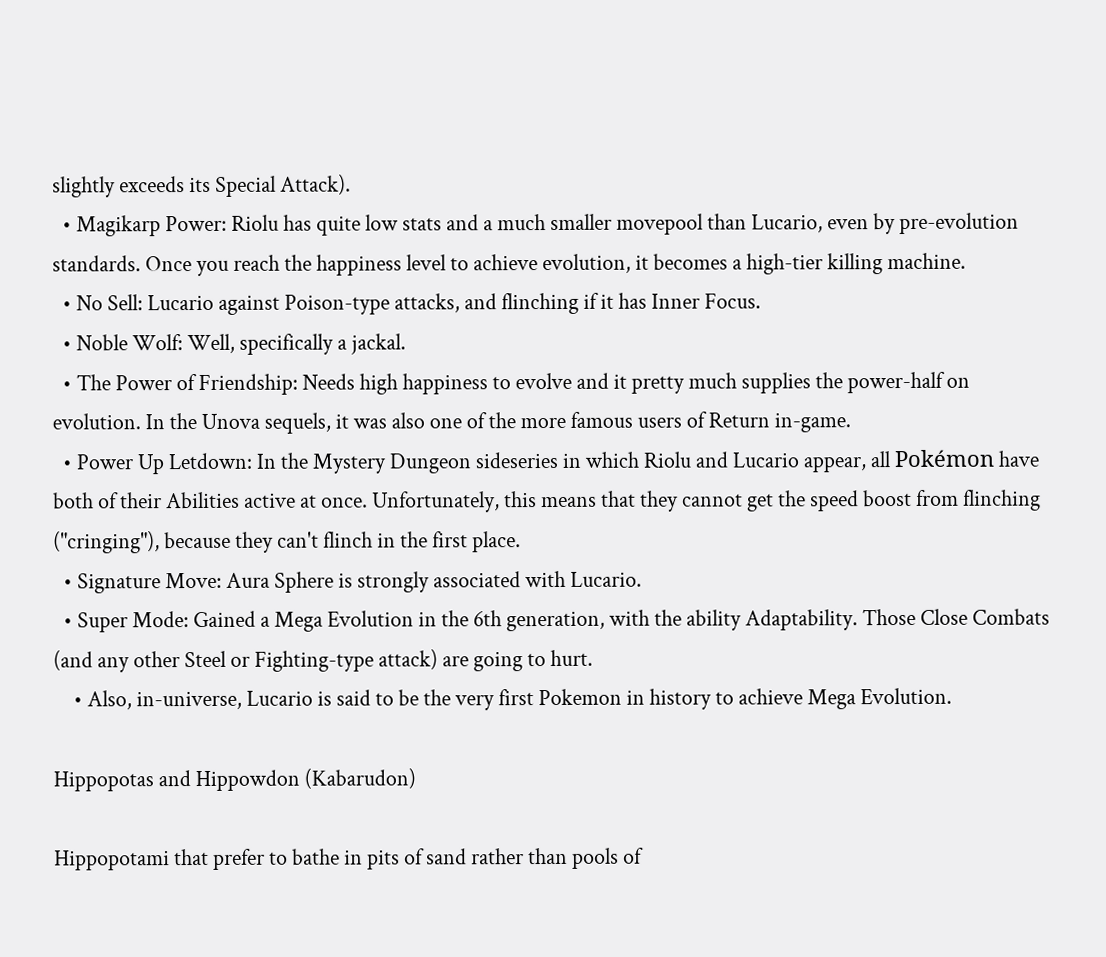slightly exceeds its Special Attack).
  • Magikarp Power: Riolu has quite low stats and a much smaller movepool than Lucario, even by pre-evolution standards. Once you reach the happiness level to achieve evolution, it becomes a high-tier killing machine.
  • No Sell: Lucario against Poison-type attacks, and flinching if it has Inner Focus.
  • Noble Wolf: Well, specifically a jackal.
  • The Power of Friendship: Needs high happiness to evolve and it pretty much supplies the power-half on evolution. In the Unova sequels, it was also one of the more famous users of Return in-game.
  • Power Up Letdown: In the Mystery Dungeon sideseries in which Riolu and Lucario appear, all Pokémon have both of their Abilities active at once. Unfortunately, this means that they cannot get the speed boost from flinching ("cringing"), because they can't flinch in the first place.
  • Signature Move: Aura Sphere is strongly associated with Lucario.
  • Super Mode: Gained a Mega Evolution in the 6th generation, with the ability Adaptability. Those Close Combats (and any other Steel or Fighting-type attack) are going to hurt.
    • Also, in-universe, Lucario is said to be the very first Pokemon in history to achieve Mega Evolution.

Hippopotas and Hippowdon (Kabarudon)

Hippopotami that prefer to bathe in pits of sand rather than pools of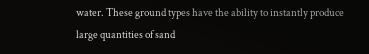water. These ground types have the ability to instantly produce large quantities of sand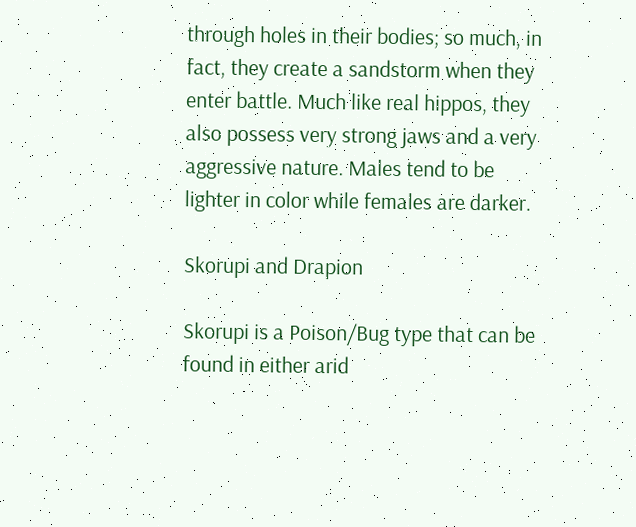through holes in their bodies; so much, in fact, they create a sandstorm when they enter battle. Much like real hippos, they also possess very strong jaws and a very aggressive nature. Males tend to be lighter in color while females are darker.

Skorupi and Drapion

Skorupi is a Poison/Bug type that can be found in either arid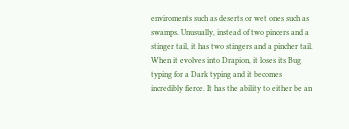enviroments such as deserts or wet ones such as swamps. Unusually, instead of two pincers and a stinger tail, it has two stingers and a pincher tail. When it evolves into Drapion, it loses its Bug typing for a Dark typing and it becomes incredibly fierce. It has the ability to either be an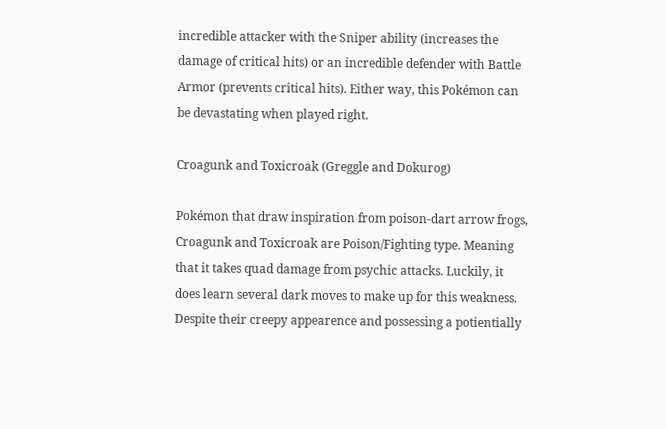incredible attacker with the Sniper ability (increases the damage of critical hits) or an incredible defender with Battle Armor (prevents critical hits). Either way, this Pokémon can be devastating when played right.

Croagunk and Toxicroak (Greggle and Dokurog)

Pokémon that draw inspiration from poison-dart arrow frogs, Croagunk and Toxicroak are Poison/Fighting type. Meaning that it takes quad damage from psychic attacks. Luckily, it does learn several dark moves to make up for this weakness. Despite their creepy appearence and possessing a potientially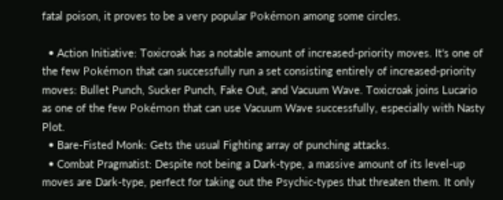fatal poison, it proves to be a very popular Pokémon among some circles.

  • Action Initiative: Toxicroak has a notable amount of increased-priority moves. It's one of the few Pokémon that can successfully run a set consisting entirely of increased-priority moves: Bullet Punch, Sucker Punch, Fake Out, and Vacuum Wave. Toxicroak joins Lucario as one of the few Pokémon that can use Vacuum Wave successfully, especially with Nasty Plot.
  • Bare-Fisted Monk: Gets the usual Fighting array of punching attacks.
  • Combat Pragmatist: Despite not being a Dark-type, a massive amount of its level-up moves are Dark-type, perfect for taking out the Psychic-types that threaten them. It only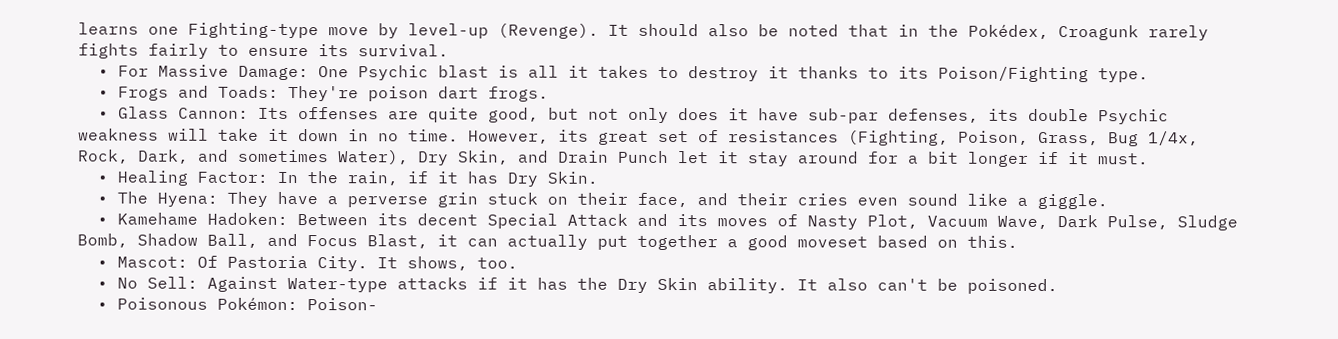learns one Fighting-type move by level-up (Revenge). It should also be noted that in the Pokédex, Croagunk rarely fights fairly to ensure its survival.
  • For Massive Damage: One Psychic blast is all it takes to destroy it thanks to its Poison/Fighting type.
  • Frogs and Toads: They're poison dart frogs.
  • Glass Cannon: Its offenses are quite good, but not only does it have sub-par defenses, its double Psychic weakness will take it down in no time. However, its great set of resistances (Fighting, Poison, Grass, Bug 1/4x, Rock, Dark, and sometimes Water), Dry Skin, and Drain Punch let it stay around for a bit longer if it must.
  • Healing Factor: In the rain, if it has Dry Skin.
  • The Hyena: They have a perverse grin stuck on their face, and their cries even sound like a giggle.
  • Kamehame Hadoken: Between its decent Special Attack and its moves of Nasty Plot, Vacuum Wave, Dark Pulse, Sludge Bomb, Shadow Ball, and Focus Blast, it can actually put together a good moveset based on this.
  • Mascot: Of Pastoria City. It shows, too.
  • No Sell: Against Water-type attacks if it has the Dry Skin ability. It also can't be poisoned.
  • Poisonous Pokémon: Poison-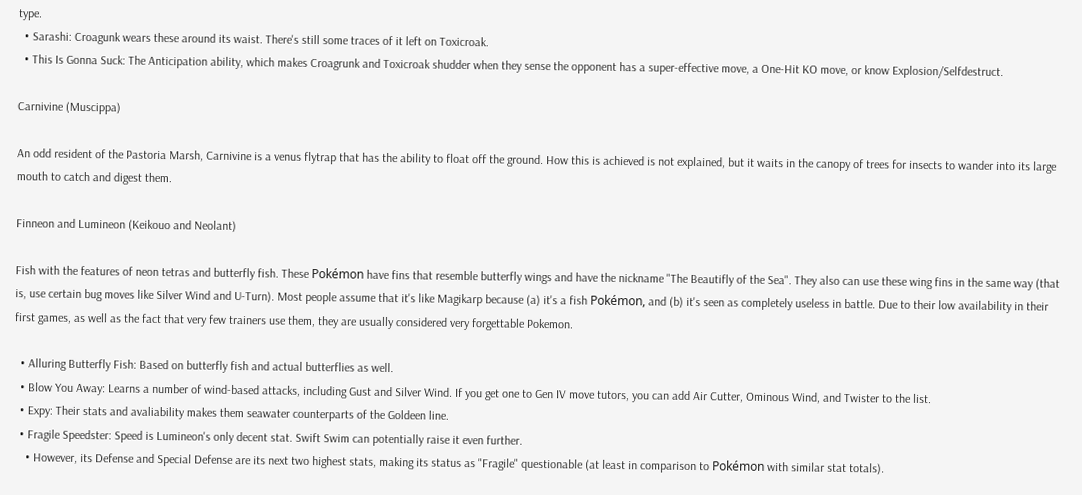type.
  • Sarashi: Croagunk wears these around its waist. There's still some traces of it left on Toxicroak.
  • This Is Gonna Suck: The Anticipation ability, which makes Croagrunk and Toxicroak shudder when they sense the opponent has a super-effective move, a One-Hit KO move, or know Explosion/Selfdestruct.

Carnivine (Muscippa)

An odd resident of the Pastoria Marsh, Carnivine is a venus flytrap that has the ability to float off the ground. How this is achieved is not explained, but it waits in the canopy of trees for insects to wander into its large mouth to catch and digest them.

Finneon and Lumineon (Keikouo and Neolant)

Fish with the features of neon tetras and butterfly fish. These Pokémon have fins that resemble butterfly wings and have the nickname "The Beautifly of the Sea". They also can use these wing fins in the same way (that is, use certain bug moves like Silver Wind and U-Turn). Most people assume that it's like Magikarp because (a) it's a fish Pokémon, and (b) it's seen as completely useless in battle. Due to their low availability in their first games, as well as the fact that very few trainers use them, they are usually considered very forgettable Pokemon.

  • Alluring Butterfly Fish: Based on butterfly fish and actual butterflies as well.
  • Blow You Away: Learns a number of wind-based attacks, including Gust and Silver Wind. If you get one to Gen IV move tutors, you can add Air Cutter, Ominous Wind, and Twister to the list.
  • Expy: Their stats and avaliability makes them seawater counterparts of the Goldeen line.
  • Fragile Speedster: Speed is Lumineon's only decent stat. Swift Swim can potentially raise it even further.
    • However, its Defense and Special Defense are its next two highest stats, making its status as "Fragile" questionable (at least in comparison to Pokémon with similar stat totals).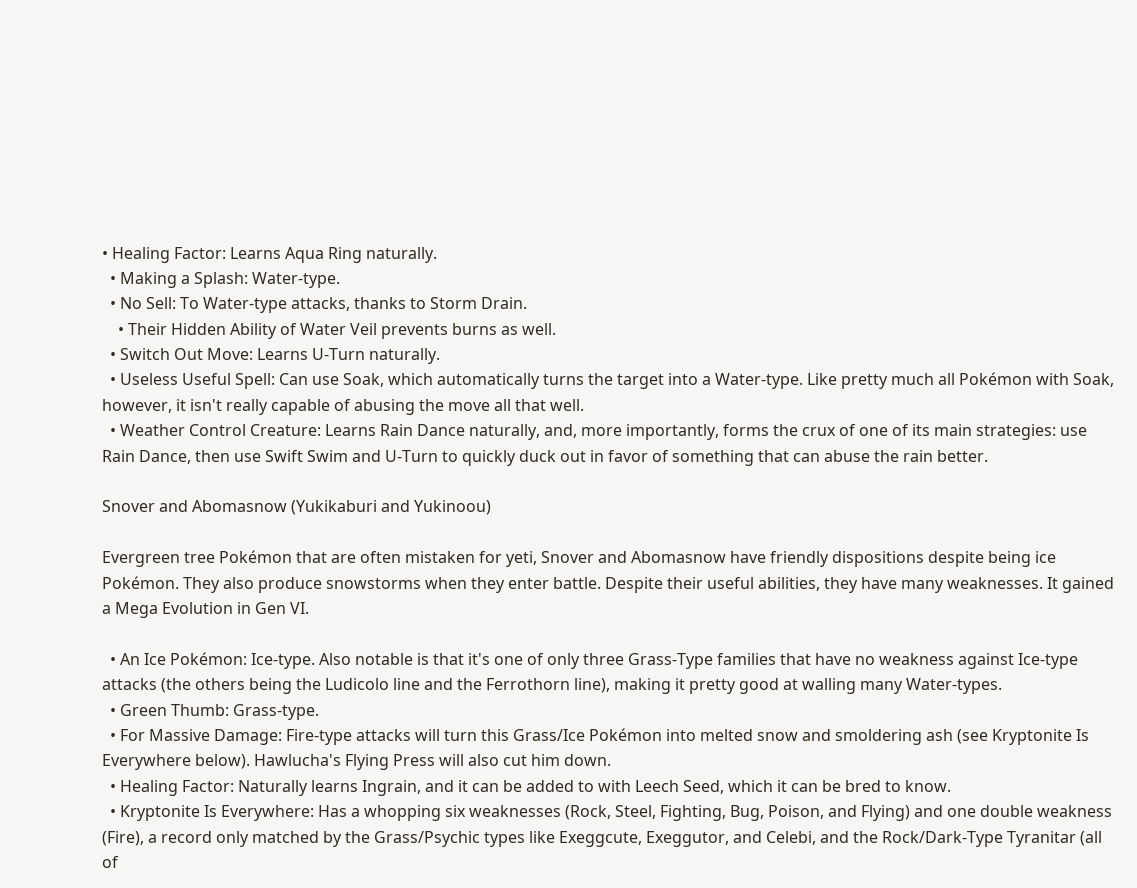• Healing Factor: Learns Aqua Ring naturally.
  • Making a Splash: Water-type.
  • No Sell: To Water-type attacks, thanks to Storm Drain.
    • Their Hidden Ability of Water Veil prevents burns as well.
  • Switch Out Move: Learns U-Turn naturally.
  • Useless Useful Spell: Can use Soak, which automatically turns the target into a Water-type. Like pretty much all Pokémon with Soak, however, it isn't really capable of abusing the move all that well.
  • Weather Control Creature: Learns Rain Dance naturally, and, more importantly, forms the crux of one of its main strategies: use Rain Dance, then use Swift Swim and U-Turn to quickly duck out in favor of something that can abuse the rain better.

Snover and Abomasnow (Yukikaburi and Yukinoou)

Evergreen tree Pokémon that are often mistaken for yeti, Snover and Abomasnow have friendly dispositions despite being ice Pokémon. They also produce snowstorms when they enter battle. Despite their useful abilities, they have many weaknesses. It gained a Mega Evolution in Gen VI.

  • An Ice Pokémon: Ice-type. Also notable is that it's one of only three Grass-Type families that have no weakness against Ice-type attacks (the others being the Ludicolo line and the Ferrothorn line), making it pretty good at walling many Water-types.
  • Green Thumb: Grass-type.
  • For Massive Damage: Fire-type attacks will turn this Grass/Ice Pokémon into melted snow and smoldering ash (see Kryptonite Is Everywhere below). Hawlucha's Flying Press will also cut him down.
  • Healing Factor: Naturally learns Ingrain, and it can be added to with Leech Seed, which it can be bred to know.
  • Kryptonite Is Everywhere: Has a whopping six weaknesses (Rock, Steel, Fighting, Bug, Poison, and Flying) and one double weakness (Fire), a record only matched by the Grass/Psychic types like Exeggcute, Exeggutor, and Celebi, and the Rock/Dark-Type Tyranitar (all of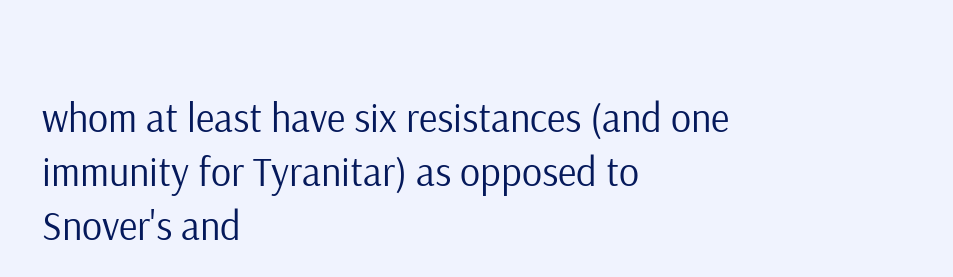whom at least have six resistances (and one immunity for Tyranitar) as opposed to Snover's and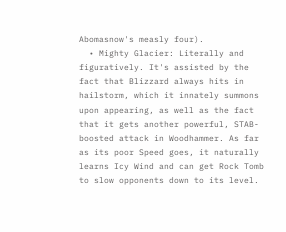Abomasnow's measly four).
  • Mighty Glacier: Literally and figuratively. It's assisted by the fact that Blizzard always hits in hailstorm, which it innately summons upon appearing, as well as the fact that it gets another powerful, STAB-boosted attack in Woodhammer. As far as its poor Speed goes, it naturally learns Icy Wind and can get Rock Tomb to slow opponents down to its level.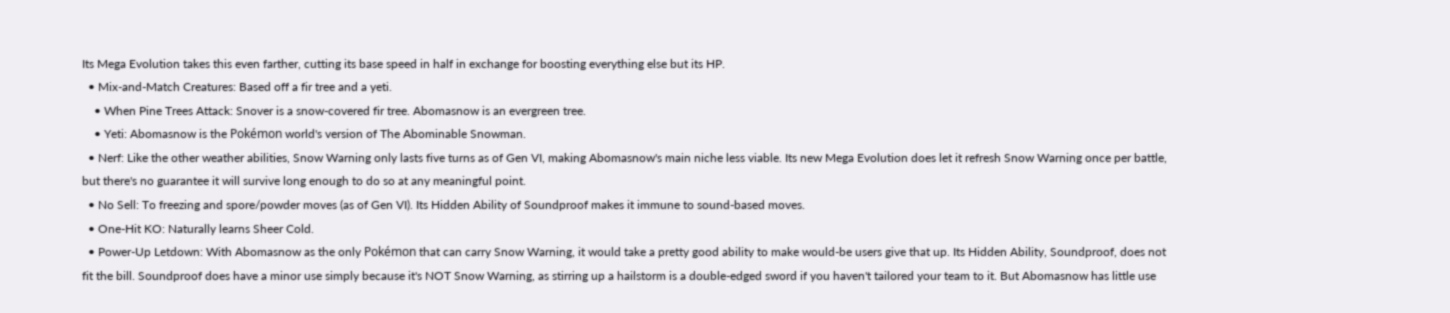Its Mega Evolution takes this even farther, cutting its base speed in half in exchange for boosting everything else but its HP.
  • Mix-and-Match Creatures: Based off a fir tree and a yeti.
    • When Pine Trees Attack: Snover is a snow-covered fir tree. Abomasnow is an evergreen tree.
    • Yeti: Abomasnow is the Pokémon world's version of The Abominable Snowman.
  • Nerf: Like the other weather abilities, Snow Warning only lasts five turns as of Gen VI, making Abomasnow's main niche less viable. Its new Mega Evolution does let it refresh Snow Warning once per battle, but there's no guarantee it will survive long enough to do so at any meaningful point.
  • No Sell: To freezing and spore/powder moves (as of Gen VI). Its Hidden Ability of Soundproof makes it immune to sound-based moves.
  • One-Hit KO: Naturally learns Sheer Cold.
  • Power-Up Letdown: With Abomasnow as the only Pokémon that can carry Snow Warning, it would take a pretty good ability to make would-be users give that up. Its Hidden Ability, Soundproof, does not fit the bill. Soundproof does have a minor use simply because it's NOT Snow Warning, as stirring up a hailstorm is a double-edged sword if you haven't tailored your team to it. But Abomasnow has little use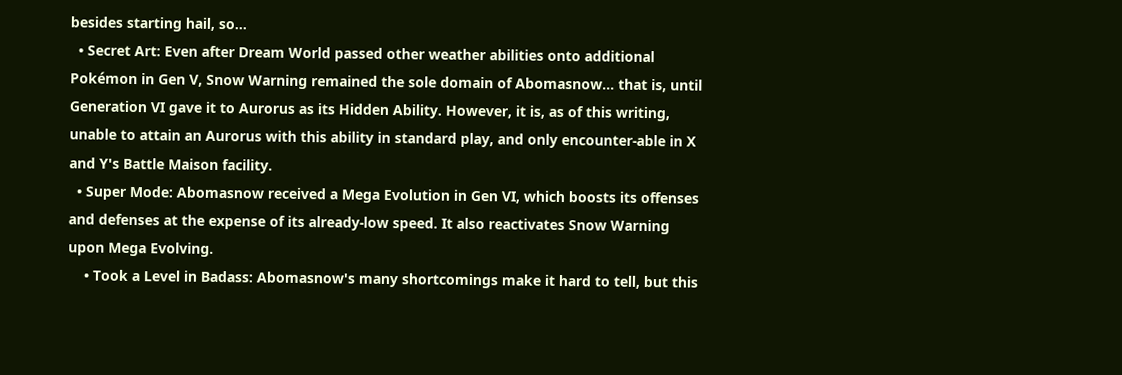besides starting hail, so...
  • Secret Art: Even after Dream World passed other weather abilities onto additional Pokémon in Gen V, Snow Warning remained the sole domain of Abomasnow... that is, until Generation VI gave it to Aurorus as its Hidden Ability. However, it is, as of this writing, unable to attain an Aurorus with this ability in standard play, and only encounter-able in X and Y's Battle Maison facility.
  • Super Mode: Abomasnow received a Mega Evolution in Gen VI, which boosts its offenses and defenses at the expense of its already-low speed. It also reactivates Snow Warning upon Mega Evolving.
    • Took a Level in Badass: Abomasnow's many shortcomings make it hard to tell, but this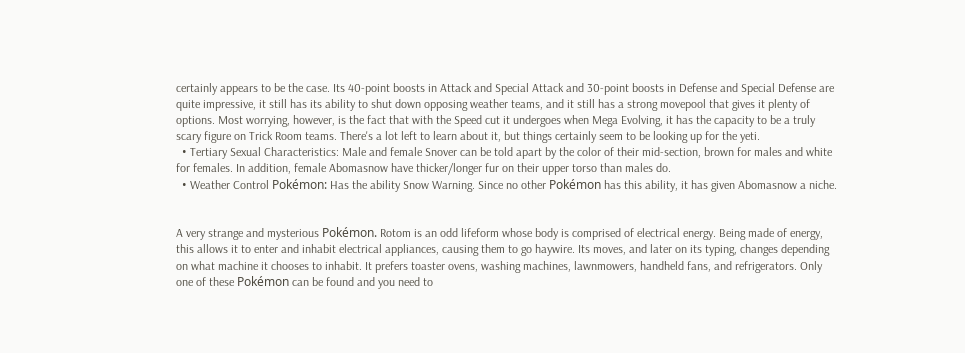certainly appears to be the case. Its 40-point boosts in Attack and Special Attack and 30-point boosts in Defense and Special Defense are quite impressive, it still has its ability to shut down opposing weather teams, and it still has a strong movepool that gives it plenty of options. Most worrying, however, is the fact that with the Speed cut it undergoes when Mega Evolving, it has the capacity to be a truly scary figure on Trick Room teams. There's a lot left to learn about it, but things certainly seem to be looking up for the yeti.
  • Tertiary Sexual Characteristics: Male and female Snover can be told apart by the color of their mid-section, brown for males and white for females. In addition, female Abomasnow have thicker/longer fur on their upper torso than males do.
  • Weather Control Pokémon: Has the ability Snow Warning. Since no other Pokémon has this ability, it has given Abomasnow a niche.


A very strange and mysterious Pokémon. Rotom is an odd lifeform whose body is comprised of electrical energy. Being made of energy, this allows it to enter and inhabit electrical appliances, causing them to go haywire. Its moves, and later on its typing, changes depending on what machine it chooses to inhabit. It prefers toaster ovens, washing machines, lawnmowers, handheld fans, and refrigerators. Only one of these Pokémon can be found and you need to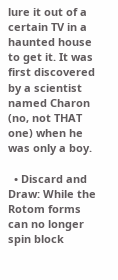lure it out of a certain TV in a haunted house to get it. It was first discovered by a scientist named Charon (no, not THAT one) when he was only a boy.

  • Discard and Draw: While the Rotom forms can no longer spin block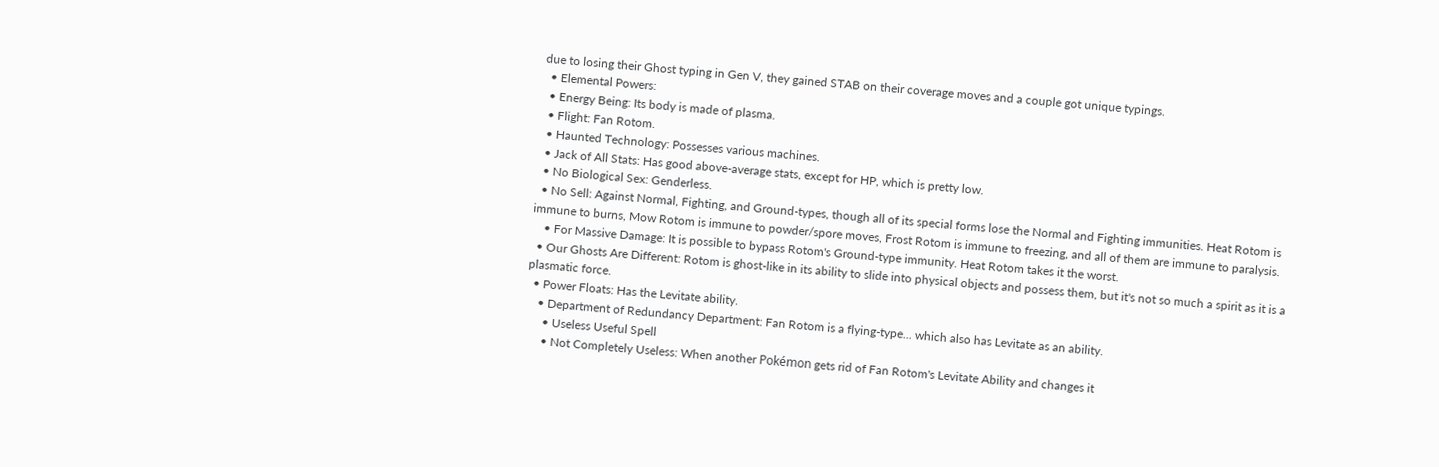due to losing their Ghost typing in Gen V, they gained STAB on their coverage moves and a couple got unique typings.
  • Elemental Powers:
  • Energy Being: Its body is made of plasma.
  • Flight: Fan Rotom.
  • Haunted Technology: Possesses various machines.
  • Jack of All Stats: Has good above-average stats, except for HP, which is pretty low.
  • No Biological Sex: Genderless.
  • No Sell: Against Normal, Fighting, and Ground-types, though all of its special forms lose the Normal and Fighting immunities. Heat Rotom is immune to burns, Mow Rotom is immune to powder/spore moves, Frost Rotom is immune to freezing, and all of them are immune to paralysis.
    • For Massive Damage: It is possible to bypass Rotom's Ground-type immunity. Heat Rotom takes it the worst.
  • Our Ghosts Are Different: Rotom is ghost-like in its ability to slide into physical objects and possess them, but it's not so much a spirit as it is a plasmatic force.
  • Power Floats: Has the Levitate ability.
    • Department of Redundancy Department: Fan Rotom is a flying-type... which also has Levitate as an ability.
      • Useless Useful Spell
      • Not Completely Useless: When another Pokémon gets rid of Fan Rotom's Levitate Ability and changes it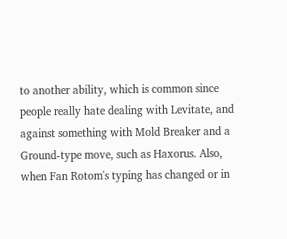to another ability, which is common since people really hate dealing with Levitate, and against something with Mold Breaker and a Ground-type move, such as Haxorus. Also, when Fan Rotom's typing has changed or in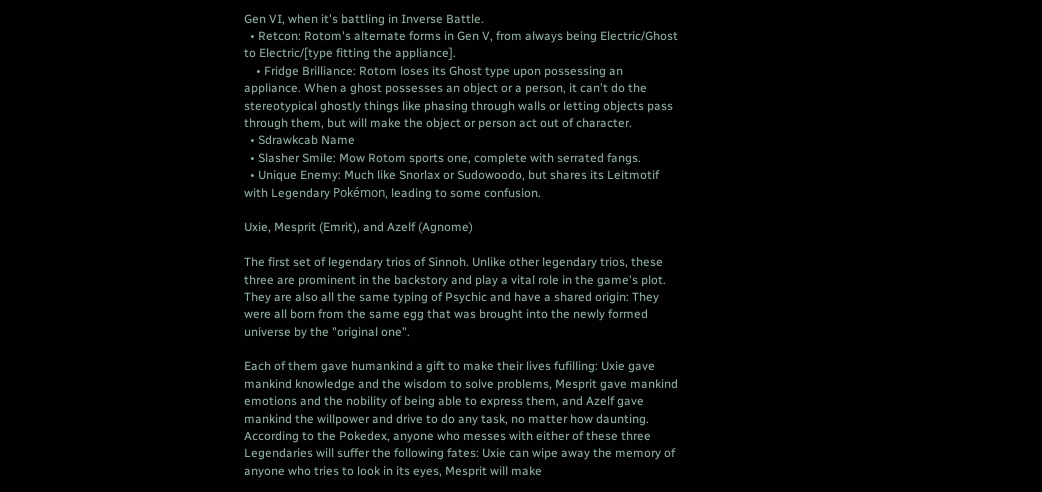Gen VI, when it's battling in Inverse Battle.
  • Retcon: Rotom's alternate forms in Gen V, from always being Electric/Ghost to Electric/[type fitting the appliance].
    • Fridge Brilliance: Rotom loses its Ghost type upon possessing an appliance. When a ghost possesses an object or a person, it can't do the stereotypical ghostly things like phasing through walls or letting objects pass through them, but will make the object or person act out of character.
  • Sdrawkcab Name
  • Slasher Smile: Mow Rotom sports one, complete with serrated fangs.
  • Unique Enemy: Much like Snorlax or Sudowoodo, but shares its Leitmotif with Legendary Pokémon, leading to some confusion.

Uxie, Mesprit (Emrit), and Azelf (Agnome)

The first set of legendary trios of Sinnoh. Unlike other legendary trios, these three are prominent in the backstory and play a vital role in the game's plot. They are also all the same typing of Psychic and have a shared origin: They were all born from the same egg that was brought into the newly formed universe by the "original one".

Each of them gave humankind a gift to make their lives fufilling: Uxie gave mankind knowledge and the wisdom to solve problems, Mesprit gave mankind emotions and the nobility of being able to express them, and Azelf gave mankind the willpower and drive to do any task, no matter how daunting. According to the Pokedex, anyone who messes with either of these three Legendaries will suffer the following fates: Uxie can wipe away the memory of anyone who tries to look in its eyes, Mesprit will make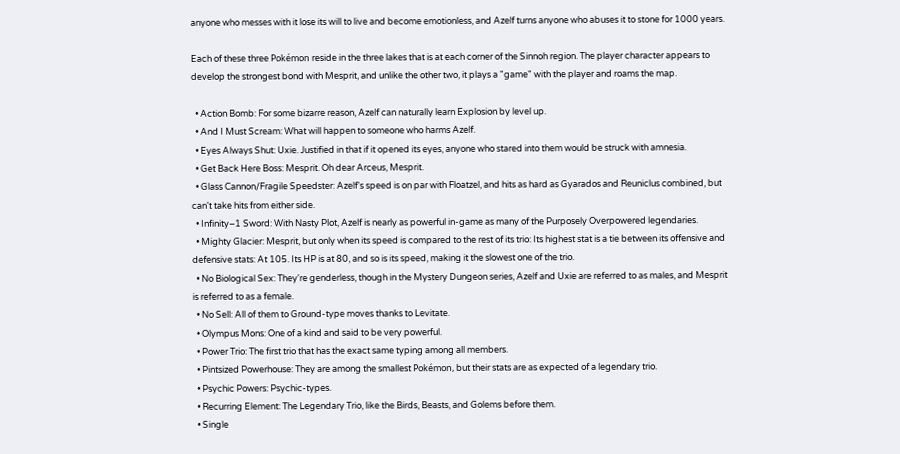anyone who messes with it lose its will to live and become emotionless, and Azelf turns anyone who abuses it to stone for 1000 years.

Each of these three Pokémon reside in the three lakes that is at each corner of the Sinnoh region. The player character appears to develop the strongest bond with Mesprit, and unlike the other two, it plays a "game" with the player and roams the map.

  • Action Bomb: For some bizarre reason, Azelf can naturally learn Explosion by level up.
  • And I Must Scream: What will happen to someone who harms Azelf.
  • Eyes Always Shut: Uxie. Justified in that if it opened its eyes, anyone who stared into them would be struck with amnesia.
  • Get Back Here Boss: Mesprit. Oh dear Arceus, Mesprit.
  • Glass Cannon/Fragile Speedster: Azelf's speed is on par with Floatzel, and hits as hard as Gyarados and Reuniclus combined, but can't take hits from either side.
  • Infinity–1 Sword: With Nasty Plot, Azelf is nearly as powerful in-game as many of the Purposely Overpowered legendaries.
  • Mighty Glacier: Mesprit, but only when its speed is compared to the rest of its trio: Its highest stat is a tie between its offensive and defensive stats: At 105. Its HP is at 80, and so is its speed, making it the slowest one of the trio.
  • No Biological Sex: They're genderless, though in the Mystery Dungeon series, Azelf and Uxie are referred to as males, and Mesprit is referred to as a female.
  • No Sell: All of them to Ground-type moves thanks to Levitate.
  • Olympus Mons: One of a kind and said to be very powerful.
  • Power Trio: The first trio that has the exact same typing among all members.
  • Pintsized Powerhouse: They are among the smallest Pokémon, but their stats are as expected of a legendary trio.
  • Psychic Powers: Psychic-types.
  • Recurring Element: The Legendary Trio, like the Birds, Beasts, and Golems before them.
  • Single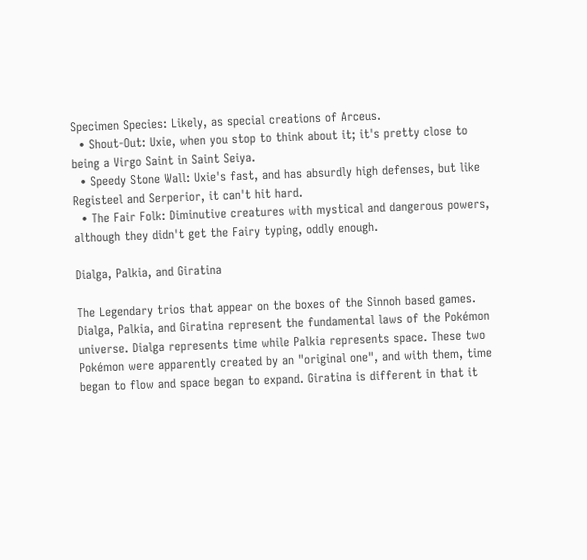Specimen Species: Likely, as special creations of Arceus.
  • Shout-Out: Uxie, when you stop to think about it; it's pretty close to being a Virgo Saint in Saint Seiya.
  • Speedy Stone Wall: Uxie's fast, and has absurdly high defenses, but like Registeel and Serperior, it can't hit hard.
  • The Fair Folk: Diminutive creatures with mystical and dangerous powers, although they didn't get the Fairy typing, oddly enough.

Dialga, Palkia, and Giratina

The Legendary trios that appear on the boxes of the Sinnoh based games. Dialga, Palkia, and Giratina represent the fundamental laws of the Pokémon universe. Dialga represents time while Palkia represents space. These two Pokémon were apparently created by an "original one", and with them, time began to flow and space began to expand. Giratina is different in that it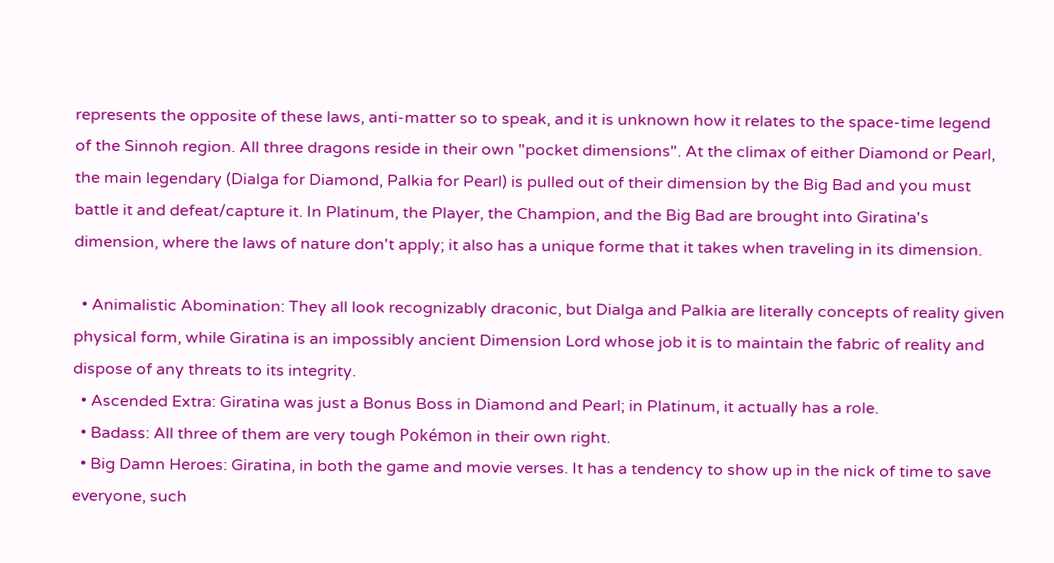represents the opposite of these laws, anti-matter so to speak, and it is unknown how it relates to the space-time legend of the Sinnoh region. All three dragons reside in their own "pocket dimensions". At the climax of either Diamond or Pearl, the main legendary (Dialga for Diamond, Palkia for Pearl) is pulled out of their dimension by the Big Bad and you must battle it and defeat/capture it. In Platinum, the Player, the Champion, and the Big Bad are brought into Giratina's dimension, where the laws of nature don't apply; it also has a unique forme that it takes when traveling in its dimension.

  • Animalistic Abomination: They all look recognizably draconic, but Dialga and Palkia are literally concepts of reality given physical form, while Giratina is an impossibly ancient Dimension Lord whose job it is to maintain the fabric of reality and dispose of any threats to its integrity.
  • Ascended Extra: Giratina was just a Bonus Boss in Diamond and Pearl; in Platinum, it actually has a role.
  • Badass: All three of them are very tough Pokémon in their own right.
  • Big Damn Heroes: Giratina, in both the game and movie verses. It has a tendency to show up in the nick of time to save everyone, such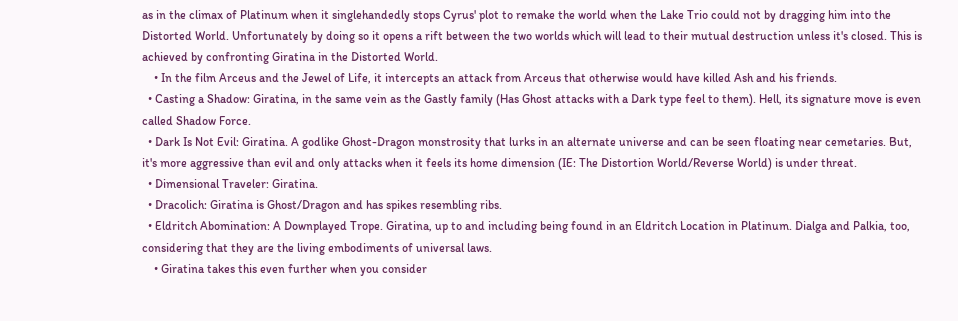as in the climax of Platinum when it singlehandedly stops Cyrus' plot to remake the world when the Lake Trio could not by dragging him into the Distorted World. Unfortunately by doing so it opens a rift between the two worlds which will lead to their mutual destruction unless it's closed. This is achieved by confronting Giratina in the Distorted World.
    • In the film Arceus and the Jewel of Life, it intercepts an attack from Arceus that otherwise would have killed Ash and his friends.
  • Casting a Shadow: Giratina, in the same vein as the Gastly family (Has Ghost attacks with a Dark type feel to them). Hell, its signature move is even called Shadow Force.
  • Dark Is Not Evil: Giratina. A godlike Ghost-Dragon monstrosity that lurks in an alternate universe and can be seen floating near cemetaries. But, it's more aggressive than evil and only attacks when it feels its home dimension (IE: The Distortion World/Reverse World) is under threat.
  • Dimensional Traveler: Giratina.
  • Dracolich: Giratina is Ghost/Dragon and has spikes resembling ribs.
  • Eldritch Abomination: A Downplayed Trope. Giratina, up to and including being found in an Eldritch Location in Platinum. Dialga and Palkia, too, considering that they are the living embodiments of universal laws.
    • Giratina takes this even further when you consider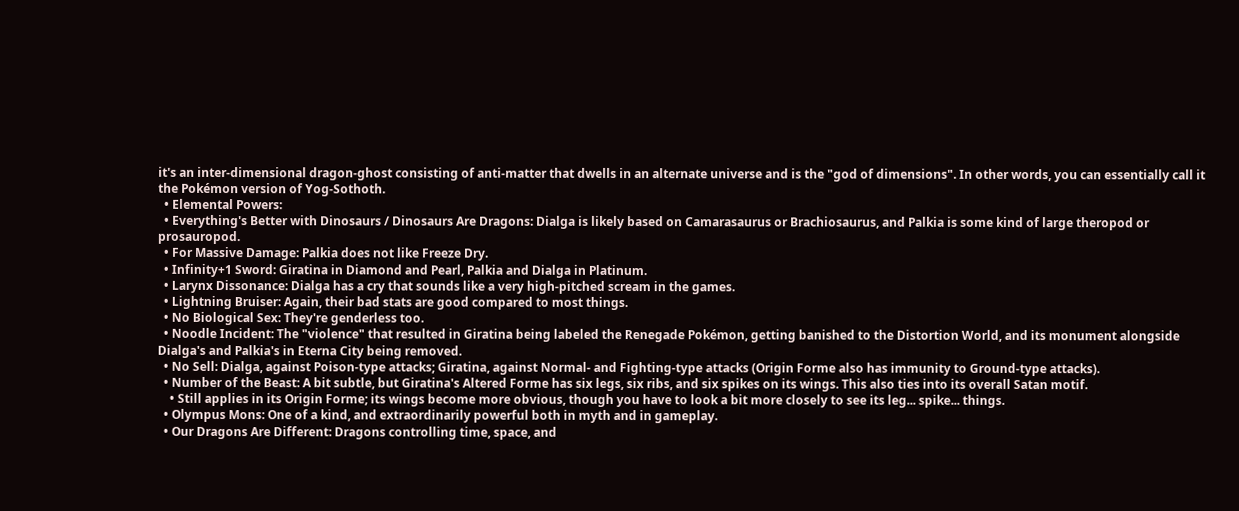it's an inter-dimensional dragon-ghost consisting of anti-matter that dwells in an alternate universe and is the "god of dimensions". In other words, you can essentially call it the Pokémon version of Yog-Sothoth.
  • Elemental Powers:
  • Everything's Better with Dinosaurs / Dinosaurs Are Dragons: Dialga is likely based on Camarasaurus or Brachiosaurus, and Palkia is some kind of large theropod or prosauropod.
  • For Massive Damage: Palkia does not like Freeze Dry.
  • Infinity+1 Sword: Giratina in Diamond and Pearl, Palkia and Dialga in Platinum.
  • Larynx Dissonance: Dialga has a cry that sounds like a very high-pitched scream in the games.
  • Lightning Bruiser: Again, their bad stats are good compared to most things.
  • No Biological Sex: They're genderless too.
  • Noodle Incident: The "violence" that resulted in Giratina being labeled the Renegade Pokémon, getting banished to the Distortion World, and its monument alongside Dialga's and Palkia's in Eterna City being removed.
  • No Sell: Dialga, against Poison-type attacks; Giratina, against Normal- and Fighting-type attacks (Origin Forme also has immunity to Ground-type attacks).
  • Number of the Beast: A bit subtle, but Giratina's Altered Forme has six legs, six ribs, and six spikes on its wings. This also ties into its overall Satan motif.
    • Still applies in its Origin Forme; its wings become more obvious, though you have to look a bit more closely to see its leg... spike... things.
  • Olympus Mons: One of a kind, and extraordinarily powerful both in myth and in gameplay.
  • Our Dragons Are Different: Dragons controlling time, space, and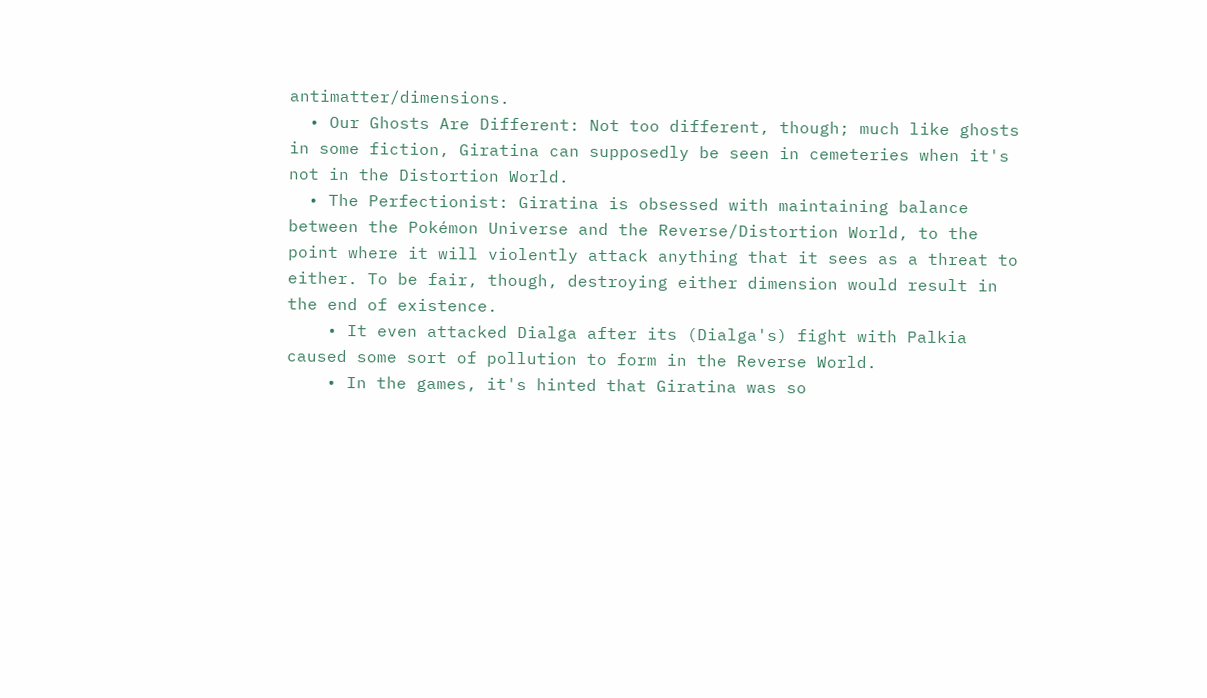antimatter/dimensions.
  • Our Ghosts Are Different: Not too different, though; much like ghosts in some fiction, Giratina can supposedly be seen in cemeteries when it's not in the Distortion World.
  • The Perfectionist: Giratina is obsessed with maintaining balance between the Pokémon Universe and the Reverse/Distortion World, to the point where it will violently attack anything that it sees as a threat to either. To be fair, though, destroying either dimension would result in the end of existence.
    • It even attacked Dialga after its (Dialga's) fight with Palkia caused some sort of pollution to form in the Reverse World.
    • In the games, it's hinted that Giratina was so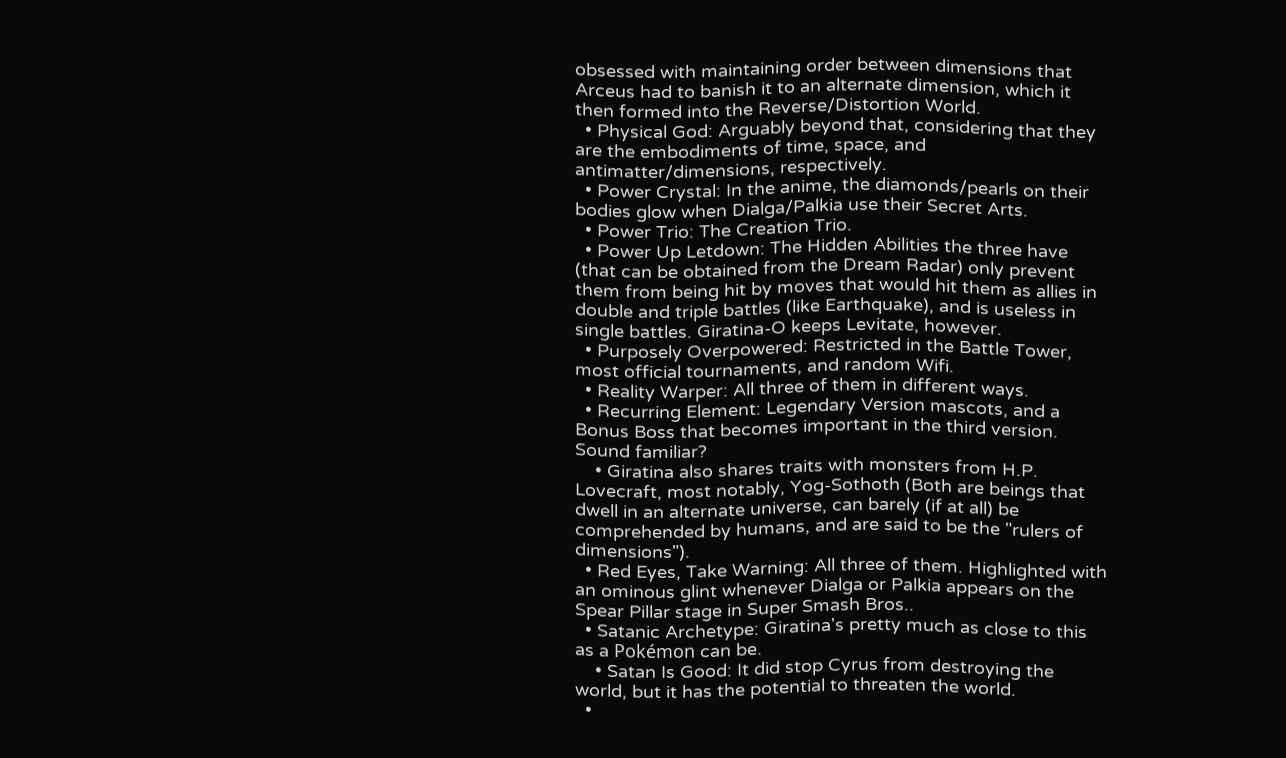obsessed with maintaining order between dimensions that Arceus had to banish it to an alternate dimension, which it then formed into the Reverse/Distortion World.
  • Physical God: Arguably beyond that, considering that they are the embodiments of time, space, and antimatter/dimensions, respectively.
  • Power Crystal: In the anime, the diamonds/pearls on their bodies glow when Dialga/Palkia use their Secret Arts.
  • Power Trio: The Creation Trio.
  • Power Up Letdown: The Hidden Abilities the three have (that can be obtained from the Dream Radar) only prevent them from being hit by moves that would hit them as allies in double and triple battles (like Earthquake), and is useless in single battles. Giratina-O keeps Levitate, however.
  • Purposely Overpowered: Restricted in the Battle Tower, most official tournaments, and random Wifi.
  • Reality Warper: All three of them in different ways.
  • Recurring Element: Legendary Version mascots, and a Bonus Boss that becomes important in the third version. Sound familiar?
    • Giratina also shares traits with monsters from H.P. Lovecraft, most notably, Yog-Sothoth (Both are beings that dwell in an alternate universe, can barely (if at all) be comprehended by humans, and are said to be the "rulers of dimensions").
  • Red Eyes, Take Warning: All three of them. Highlighted with an ominous glint whenever Dialga or Palkia appears on the Spear Pillar stage in Super Smash Bros..
  • Satanic Archetype: Giratina's pretty much as close to this as a Pokémon can be.
    • Satan Is Good: It did stop Cyrus from destroying the world, but it has the potential to threaten the world.
  •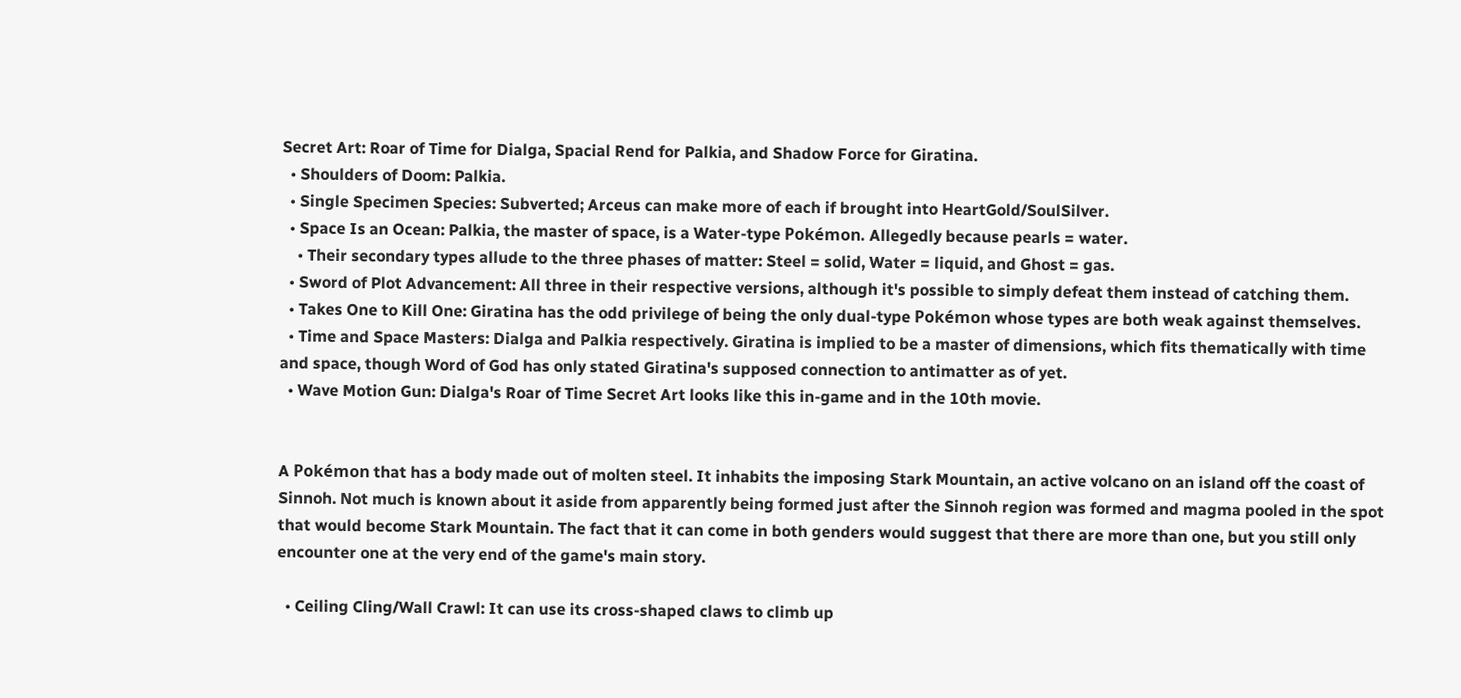Secret Art: Roar of Time for Dialga, Spacial Rend for Palkia, and Shadow Force for Giratina.
  • Shoulders of Doom: Palkia.
  • Single Specimen Species: Subverted; Arceus can make more of each if brought into HeartGold/SoulSilver.
  • Space Is an Ocean: Palkia, the master of space, is a Water-type Pokémon. Allegedly because pearls = water.
    • Their secondary types allude to the three phases of matter: Steel = solid, Water = liquid, and Ghost = gas.
  • Sword of Plot Advancement: All three in their respective versions, although it's possible to simply defeat them instead of catching them.
  • Takes One to Kill One: Giratina has the odd privilege of being the only dual-type Pokémon whose types are both weak against themselves.
  • Time and Space Masters: Dialga and Palkia respectively. Giratina is implied to be a master of dimensions, which fits thematically with time and space, though Word of God has only stated Giratina's supposed connection to antimatter as of yet.
  • Wave Motion Gun: Dialga's Roar of Time Secret Art looks like this in-game and in the 10th movie.


A Pokémon that has a body made out of molten steel. It inhabits the imposing Stark Mountain, an active volcano on an island off the coast of Sinnoh. Not much is known about it aside from apparently being formed just after the Sinnoh region was formed and magma pooled in the spot that would become Stark Mountain. The fact that it can come in both genders would suggest that there are more than one, but you still only encounter one at the very end of the game's main story.

  • Ceiling Cling/Wall Crawl: It can use its cross-shaped claws to climb up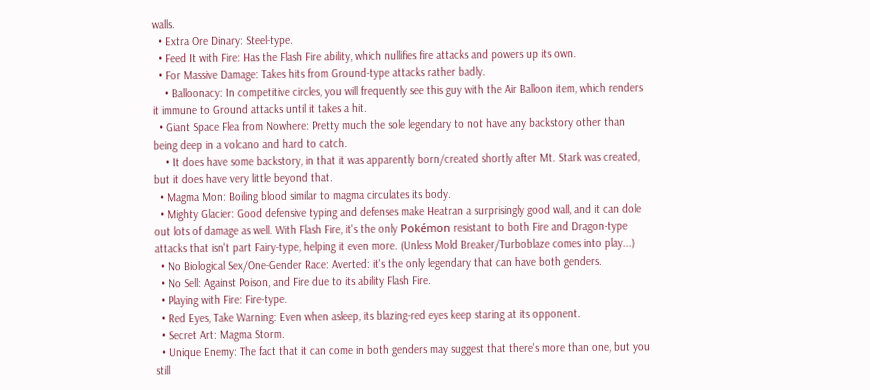walls.
  • Extra Ore Dinary: Steel-type.
  • Feed It with Fire: Has the Flash Fire ability, which nullifies fire attacks and powers up its own.
  • For Massive Damage: Takes hits from Ground-type attacks rather badly.
    • Balloonacy: In competitive circles, you will frequently see this guy with the Air Balloon item, which renders it immune to Ground attacks until it takes a hit.
  • Giant Space Flea from Nowhere: Pretty much the sole legendary to not have any backstory other than being deep in a volcano and hard to catch.
    • It does have some backstory, in that it was apparently born/created shortly after Mt. Stark was created, but it does have very little beyond that.
  • Magma Mon: Boiling blood similar to magma circulates its body.
  • Mighty Glacier: Good defensive typing and defenses make Heatran a surprisingly good wall, and it can dole out lots of damage as well. With Flash Fire, it's the only Pokémon resistant to both Fire and Dragon-type attacks that isn't part Fairy-type, helping it even more. (Unless Mold Breaker/Turboblaze comes into play...)
  • No Biological Sex/One-Gender Race: Averted: it's the only legendary that can have both genders.
  • No Sell: Against Poison, and Fire due to its ability Flash Fire.
  • Playing with Fire: Fire-type.
  • Red Eyes, Take Warning: Even when asleep, its blazing-red eyes keep staring at its opponent.
  • Secret Art: Magma Storm.
  • Unique Enemy: The fact that it can come in both genders may suggest that there's more than one, but you still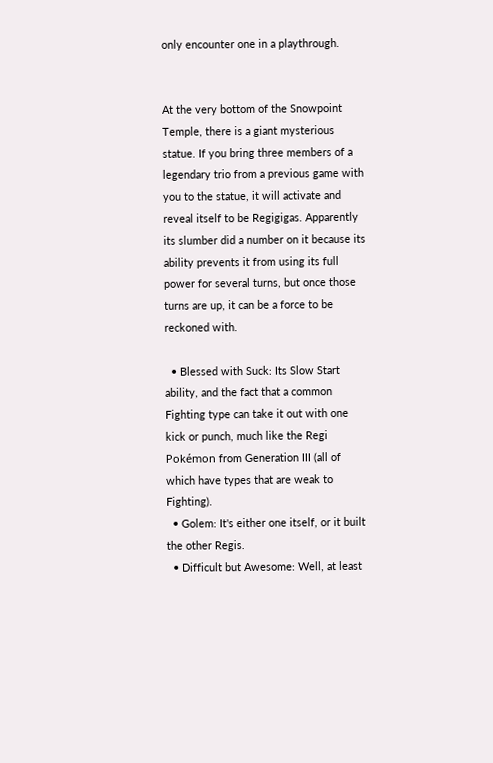only encounter one in a playthrough.


At the very bottom of the Snowpoint Temple, there is a giant mysterious statue. If you bring three members of a legendary trio from a previous game with you to the statue, it will activate and reveal itself to be Regigigas. Apparently its slumber did a number on it because its ability prevents it from using its full power for several turns, but once those turns are up, it can be a force to be reckoned with.

  • Blessed with Suck: Its Slow Start ability, and the fact that a common Fighting type can take it out with one kick or punch, much like the Regi Pokémon from Generation III (all of which have types that are weak to Fighting).
  • Golem: It's either one itself, or it built the other Regis.
  • Difficult but Awesome: Well, at least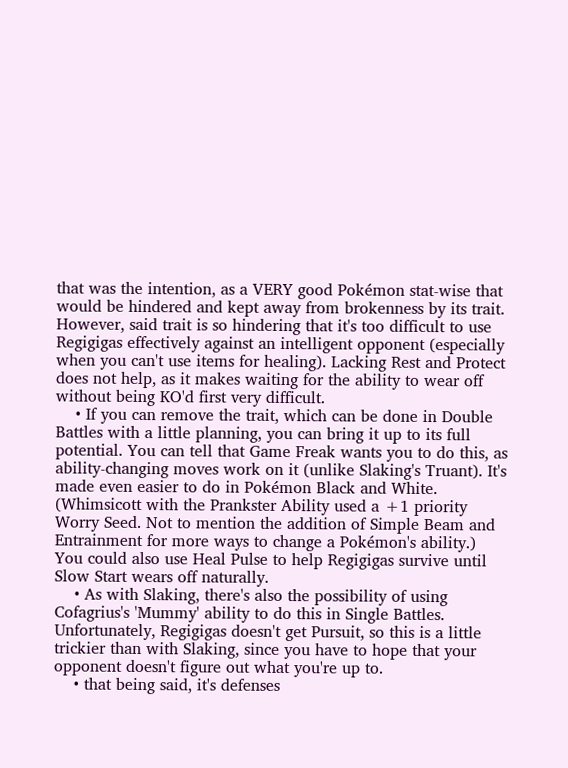that was the intention, as a VERY good Pokémon stat-wise that would be hindered and kept away from brokenness by its trait. However, said trait is so hindering that it's too difficult to use Regigigas effectively against an intelligent opponent (especially when you can't use items for healing). Lacking Rest and Protect does not help, as it makes waiting for the ability to wear off without being KO'd first very difficult.
    • If you can remove the trait, which can be done in Double Battles with a little planning, you can bring it up to its full potential. You can tell that Game Freak wants you to do this, as ability-changing moves work on it (unlike Slaking's Truant). It's made even easier to do in Pokémon Black and White. (Whimsicott with the Prankster Ability used a +1 priority Worry Seed. Not to mention the addition of Simple Beam and Entrainment for more ways to change a Pokémon's ability.) You could also use Heal Pulse to help Regigigas survive until Slow Start wears off naturally.
    • As with Slaking, there's also the possibility of using Cofagrius's 'Mummy' ability to do this in Single Battles. Unfortunately, Regigigas doesn't get Pursuit, so this is a little trickier than with Slaking, since you have to hope that your opponent doesn't figure out what you're up to.
    • that being said, it's defenses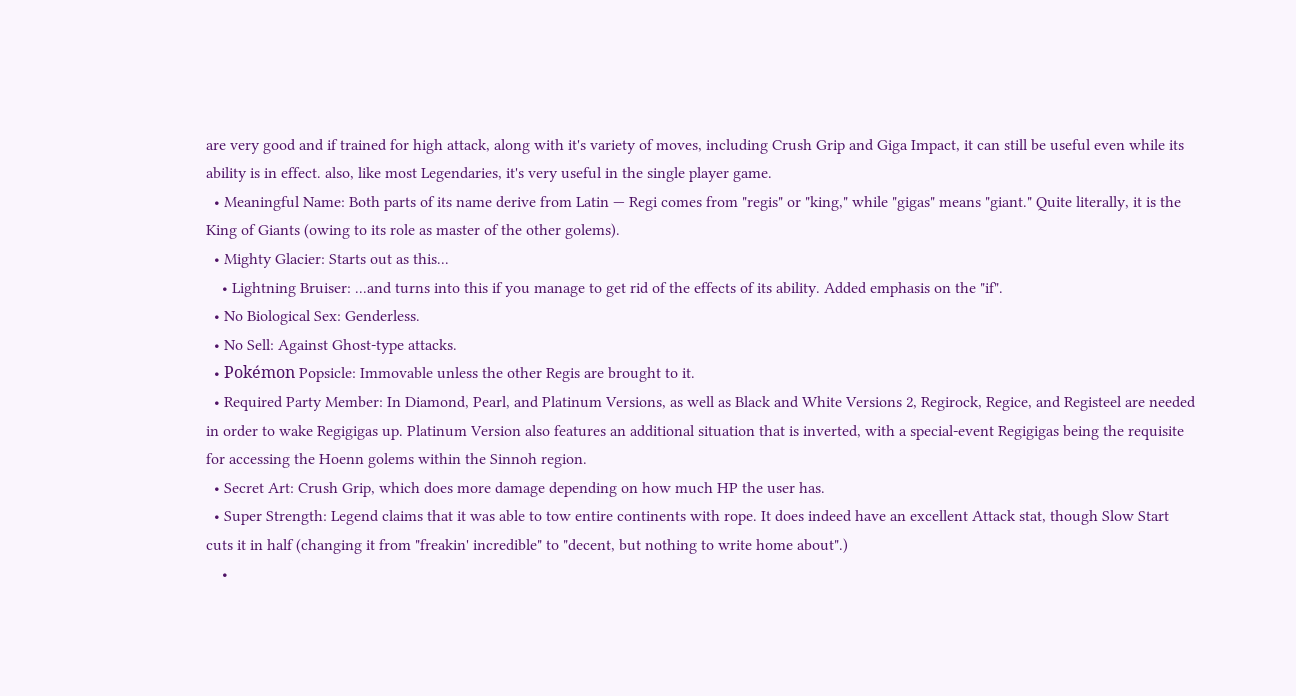are very good and if trained for high attack, along with it's variety of moves, including Crush Grip and Giga Impact, it can still be useful even while its ability is in effect. also, like most Legendaries, it's very useful in the single player game.
  • Meaningful Name: Both parts of its name derive from Latin — Regi comes from "regis" or "king," while "gigas" means "giant." Quite literally, it is the King of Giants (owing to its role as master of the other golems).
  • Mighty Glacier: Starts out as this...
    • Lightning Bruiser: ...and turns into this if you manage to get rid of the effects of its ability. Added emphasis on the "if".
  • No Biological Sex: Genderless.
  • No Sell: Against Ghost-type attacks.
  • Pokémon Popsicle: Immovable unless the other Regis are brought to it.
  • Required Party Member: In Diamond, Pearl, and Platinum Versions, as well as Black and White Versions 2, Regirock, Regice, and Registeel are needed in order to wake Regigigas up. Platinum Version also features an additional situation that is inverted, with a special-event Regigigas being the requisite for accessing the Hoenn golems within the Sinnoh region.
  • Secret Art: Crush Grip, which does more damage depending on how much HP the user has.
  • Super Strength: Legend claims that it was able to tow entire continents with rope. It does indeed have an excellent Attack stat, though Slow Start cuts it in half (changing it from "freakin' incredible" to "decent, but nothing to write home about".)
    •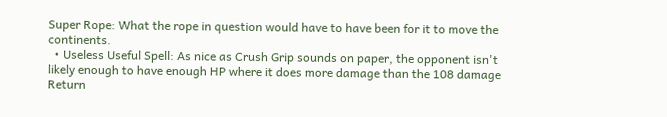Super Rope: What the rope in question would have to have been for it to move the continents.
  • Useless Useful Spell: As nice as Crush Grip sounds on paper, the opponent isn't likely enough to have enough HP where it does more damage than the 108 damage Return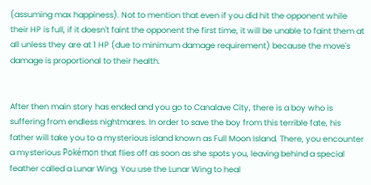(assuming max happiness). Not to mention that even if you did hit the opponent while their HP is full, if it doesn't faint the opponent the first time, it will be unable to faint them at all unless they are at 1 HP (due to minimum damage requirement) because the move's damage is proportional to their health.


After then main story has ended and you go to Canalave City, there is a boy who is suffering from endless nightmares. In order to save the boy from this terrible fate, his father will take you to a mysterious island known as Full Moon Island. There, you encounter a mysterious Pokémon that flies off as soon as she spots you, leaving behind a special feather called a Lunar Wing. You use the Lunar Wing to heal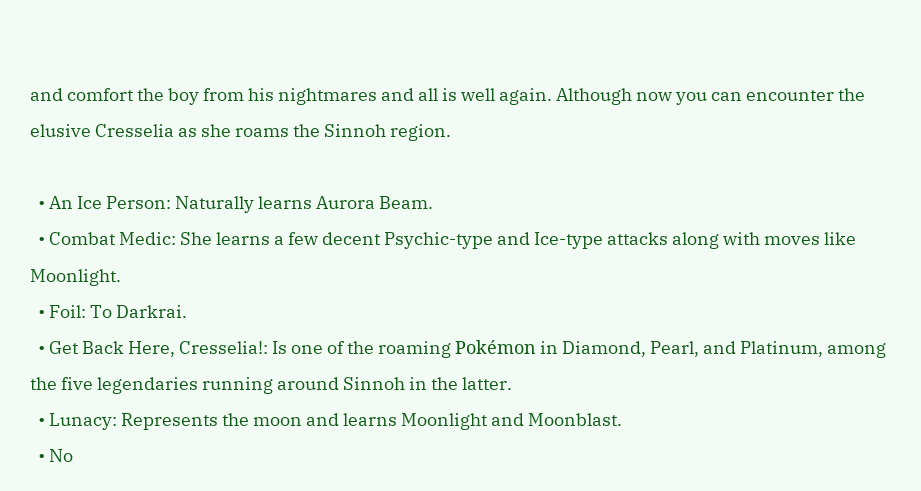and comfort the boy from his nightmares and all is well again. Although now you can encounter the elusive Cresselia as she roams the Sinnoh region.

  • An Ice Person: Naturally learns Aurora Beam.
  • Combat Medic: She learns a few decent Psychic-type and Ice-type attacks along with moves like Moonlight.
  • Foil: To Darkrai.
  • Get Back Here, Cresselia!: Is one of the roaming Pokémon in Diamond, Pearl, and Platinum, among the five legendaries running around Sinnoh in the latter.
  • Lunacy: Represents the moon and learns Moonlight and Moonblast.
  • No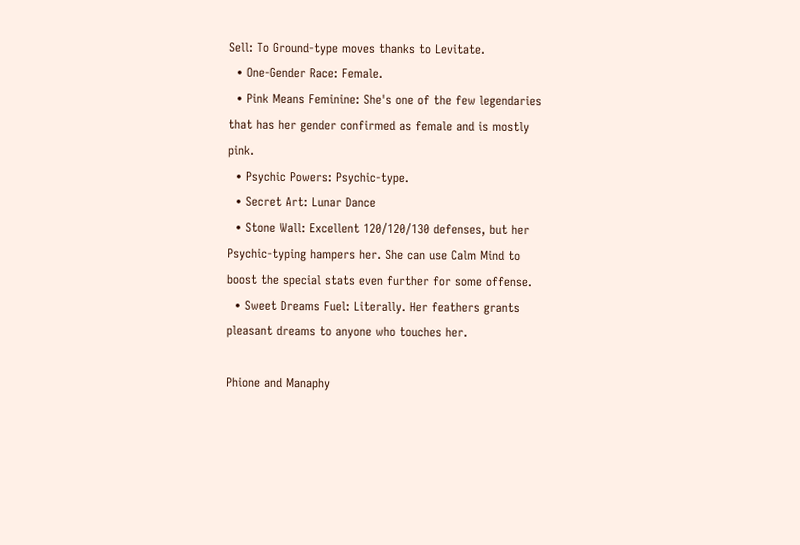Sell: To Ground-type moves thanks to Levitate.
  • One-Gender Race: Female.
  • Pink Means Feminine: She's one of the few legendaries that has her gender confirmed as female and is mostly pink.
  • Psychic Powers: Psychic-type.
  • Secret Art: Lunar Dance
  • Stone Wall: Excellent 120/120/130 defenses, but her Psychic-typing hampers her. She can use Calm Mind to boost the special stats even further for some offense.
  • Sweet Dreams Fuel: Literally. Her feathers grants pleasant dreams to anyone who touches her.

Phione and Manaphy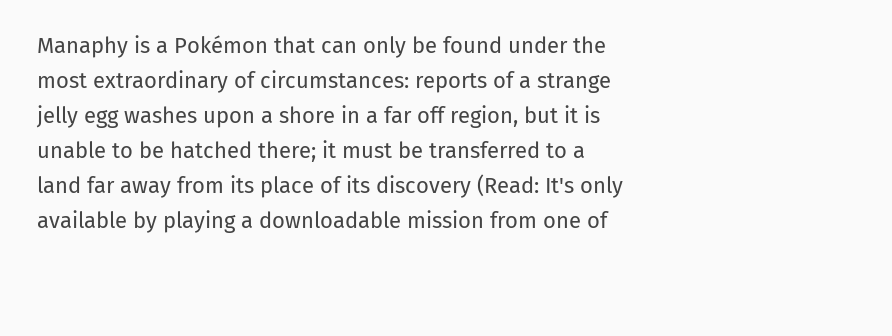Manaphy is a Pokémon that can only be found under the most extraordinary of circumstances: reports of a strange jelly egg washes upon a shore in a far off region, but it is unable to be hatched there; it must be transferred to a land far away from its place of its discovery (Read: It's only available by playing a downloadable mission from one of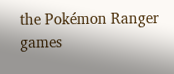the Pokémon Ranger games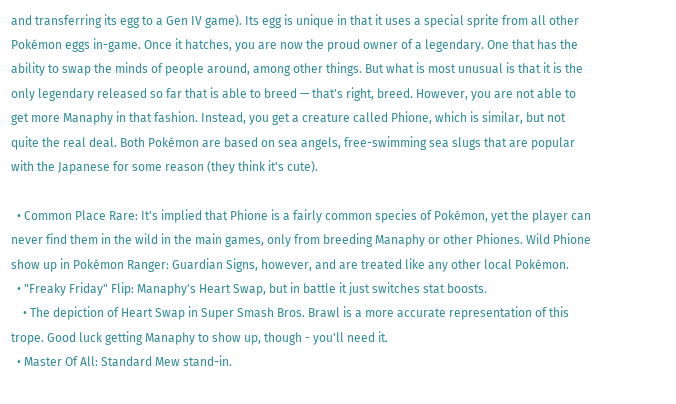and transferring its egg to a Gen IV game). Its egg is unique in that it uses a special sprite from all other Pokémon eggs in-game. Once it hatches, you are now the proud owner of a legendary. One that has the ability to swap the minds of people around, among other things. But what is most unusual is that it is the only legendary released so far that is able to breed — that's right, breed. However, you are not able to get more Manaphy in that fashion. Instead, you get a creature called Phione, which is similar, but not quite the real deal. Both Pokémon are based on sea angels, free-swimming sea slugs that are popular with the Japanese for some reason (they think it's cute).

  • Common Place Rare: It's implied that Phione is a fairly common species of Pokémon, yet the player can never find them in the wild in the main games, only from breeding Manaphy or other Phiones. Wild Phione show up in Pokémon Ranger: Guardian Signs, however, and are treated like any other local Pokémon.
  • "Freaky Friday" Flip: Manaphy's Heart Swap, but in battle it just switches stat boosts.
    • The depiction of Heart Swap in Super Smash Bros. Brawl is a more accurate representation of this trope. Good luck getting Manaphy to show up, though - you'll need it.
  • Master Of All: Standard Mew stand-in.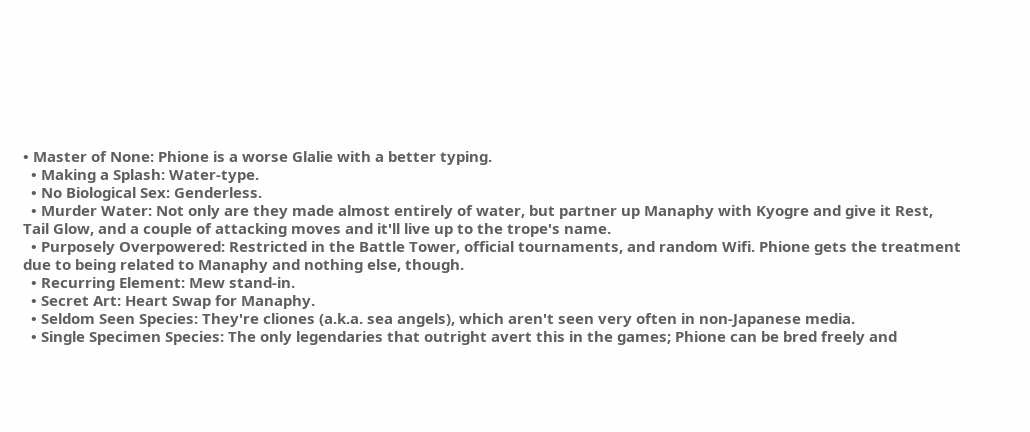• Master of None: Phione is a worse Glalie with a better typing.
  • Making a Splash: Water-type.
  • No Biological Sex: Genderless.
  • Murder Water: Not only are they made almost entirely of water, but partner up Manaphy with Kyogre and give it Rest, Tail Glow, and a couple of attacking moves and it'll live up to the trope's name.
  • Purposely Overpowered: Restricted in the Battle Tower, official tournaments, and random Wifi. Phione gets the treatment due to being related to Manaphy and nothing else, though.
  • Recurring Element: Mew stand-in.
  • Secret Art: Heart Swap for Manaphy.
  • Seldom Seen Species: They're cliones (a.k.a. sea angels), which aren't seen very often in non-Japanese media.
  • Single Specimen Species: The only legendaries that outright avert this in the games; Phione can be bred freely and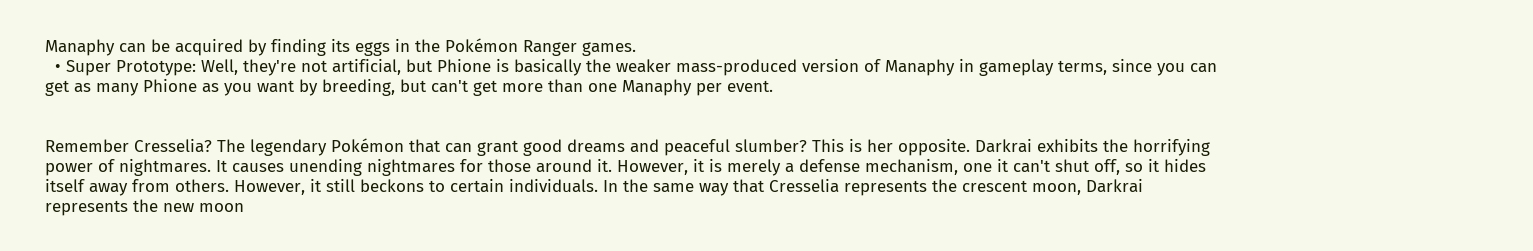Manaphy can be acquired by finding its eggs in the Pokémon Ranger games.
  • Super Prototype: Well, they're not artificial, but Phione is basically the weaker mass-produced version of Manaphy in gameplay terms, since you can get as many Phione as you want by breeding, but can't get more than one Manaphy per event.


Remember Cresselia? The legendary Pokémon that can grant good dreams and peaceful slumber? This is her opposite. Darkrai exhibits the horrifying power of nightmares. It causes unending nightmares for those around it. However, it is merely a defense mechanism, one it can't shut off, so it hides itself away from others. However, it still beckons to certain individuals. In the same way that Cresselia represents the crescent moon, Darkrai represents the new moon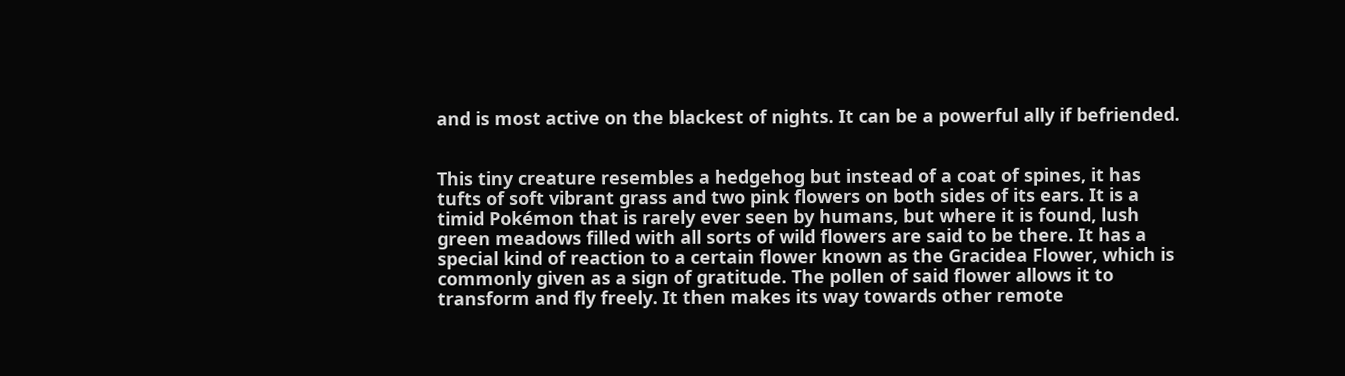and is most active on the blackest of nights. It can be a powerful ally if befriended.


This tiny creature resembles a hedgehog but instead of a coat of spines, it has tufts of soft vibrant grass and two pink flowers on both sides of its ears. It is a timid Pokémon that is rarely ever seen by humans, but where it is found, lush green meadows filled with all sorts of wild flowers are said to be there. It has a special kind of reaction to a certain flower known as the Gracidea Flower, which is commonly given as a sign of gratitude. The pollen of said flower allows it to transform and fly freely. It then makes its way towards other remote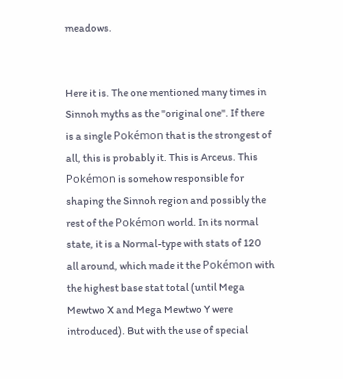meadows.


Here it is. The one mentioned many times in Sinnoh myths as the "original one". If there is a single Pokémon that is the strongest of all, this is probably it. This is Arceus. This Pokémon is somehow responsible for shaping the Sinnoh region and possibly the rest of the Pokémon world. In its normal state, it is a Normal-type with stats of 120 all around, which made it the Pokémon with the highest base stat total (until Mega Mewtwo X and Mega Mewtwo Y were introduced). But with the use of special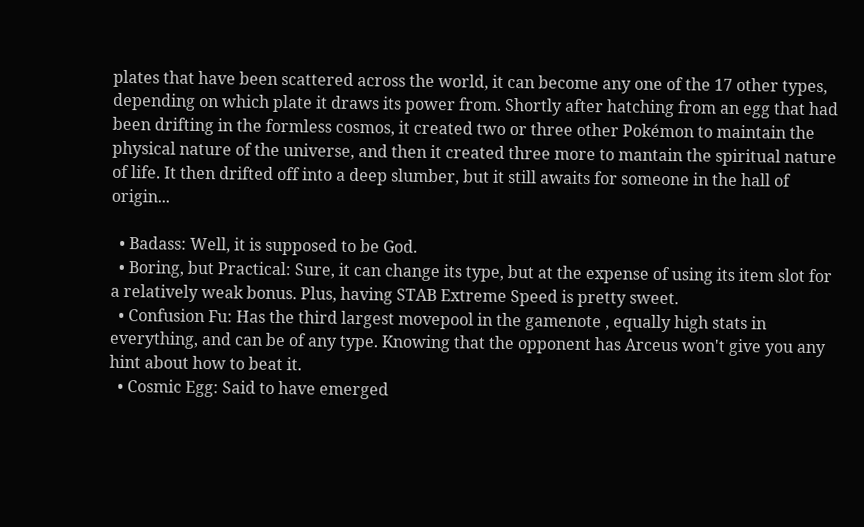plates that have been scattered across the world, it can become any one of the 17 other types, depending on which plate it draws its power from. Shortly after hatching from an egg that had been drifting in the formless cosmos, it created two or three other Pokémon to maintain the physical nature of the universe, and then it created three more to mantain the spiritual nature of life. It then drifted off into a deep slumber, but it still awaits for someone in the hall of origin...

  • Badass: Well, it is supposed to be God.
  • Boring, but Practical: Sure, it can change its type, but at the expense of using its item slot for a relatively weak bonus. Plus, having STAB Extreme Speed is pretty sweet.
  • Confusion Fu: Has the third largest movepool in the gamenote , equally high stats in everything, and can be of any type. Knowing that the opponent has Arceus won't give you any hint about how to beat it.
  • Cosmic Egg: Said to have emerged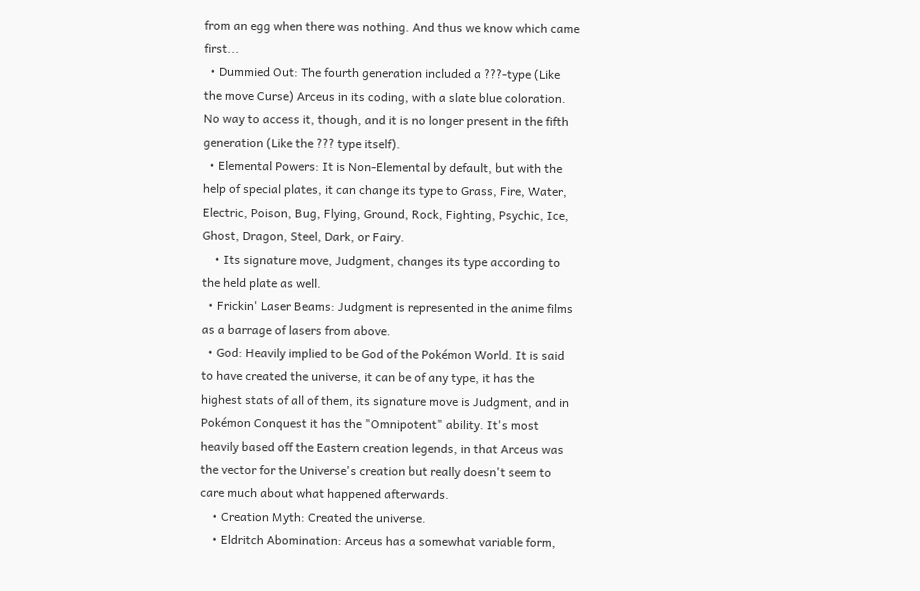from an egg when there was nothing. And thus we know which came first...
  • Dummied Out: The fourth generation included a ???-type (Like the move Curse) Arceus in its coding, with a slate blue coloration. No way to access it, though, and it is no longer present in the fifth generation (Like the ??? type itself).
  • Elemental Powers: It is Non-Elemental by default, but with the help of special plates, it can change its type to Grass, Fire, Water, Electric, Poison, Bug, Flying, Ground, Rock, Fighting, Psychic, Ice, Ghost, Dragon, Steel, Dark, or Fairy.
    • Its signature move, Judgment, changes its type according to the held plate as well.
  • Frickin' Laser Beams: Judgment is represented in the anime films as a barrage of lasers from above.
  • God: Heavily implied to be God of the Pokémon World. It is said to have created the universe, it can be of any type, it has the highest stats of all of them, its signature move is Judgment, and in Pokémon Conquest it has the "Omnipotent" ability. It's most heavily based off the Eastern creation legends, in that Arceus was the vector for the Universe's creation but really doesn't seem to care much about what happened afterwards.
    • Creation Myth: Created the universe.
    • Eldritch Abomination: Arceus has a somewhat variable form,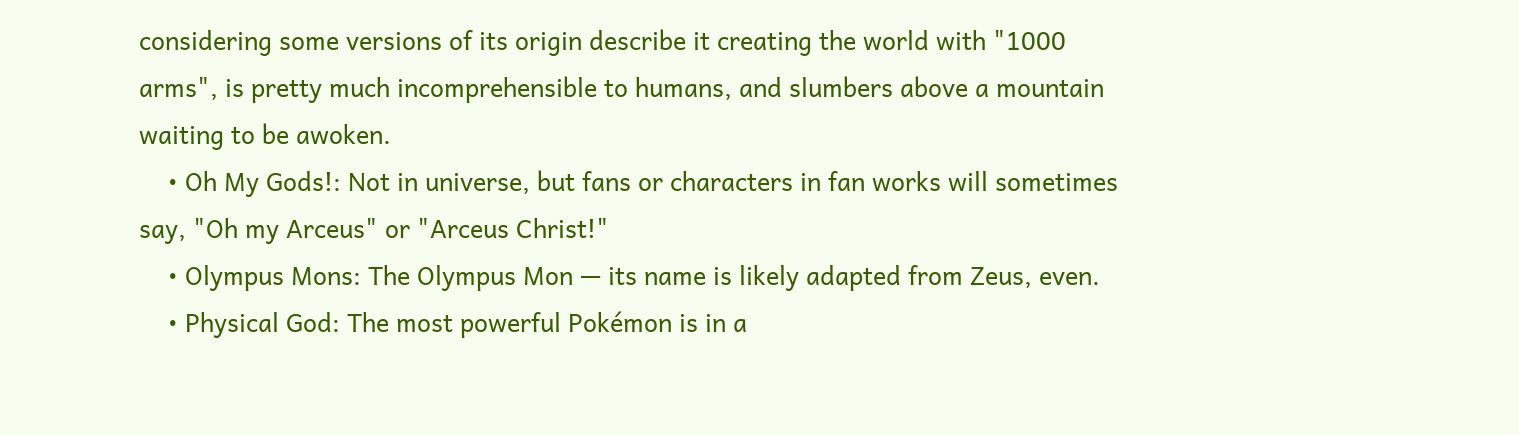considering some versions of its origin describe it creating the world with "1000 arms", is pretty much incomprehensible to humans, and slumbers above a mountain waiting to be awoken.
    • Oh My Gods!: Not in universe, but fans or characters in fan works will sometimes say, "Oh my Arceus" or "Arceus Christ!"
    • Olympus Mons: The Olympus Mon — its name is likely adapted from Zeus, even.
    • Physical God: The most powerful Pokémon is in a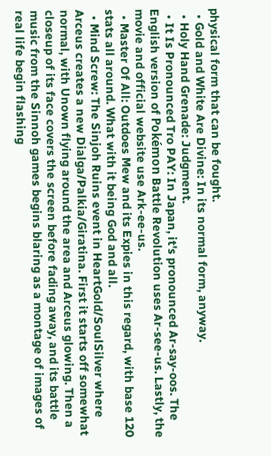physical form that can be fought.
  • Gold and White Are Divine: In its normal form, anyway.
  • Holy Hand Grenade: Judgment.
  • It Is Pronounced Tro PAY: In Japan, it's pronounced Ar-say-oos. The English version of Pokémon Battle Revolution uses Ar-see-us. Lastly, the movie and official website use Ark-ee-us.
  • Master Of All: Outdoes Mew and its Expies in this regard, with base 120 stats all around. What with it being God and all.
  • Mind Screw: The Sinjoh Ruins event in HeartGold/SoulSilver where Arceus creates a new Dialga/Palkia/Giratina. First it starts off somewhat normal, with Unown flying around the area and Arceus glowing. Then a closeup of its face covers the screen before fading away, and its battle music from the Sinnoh games begins blaring as a montage of images of real life begin flashing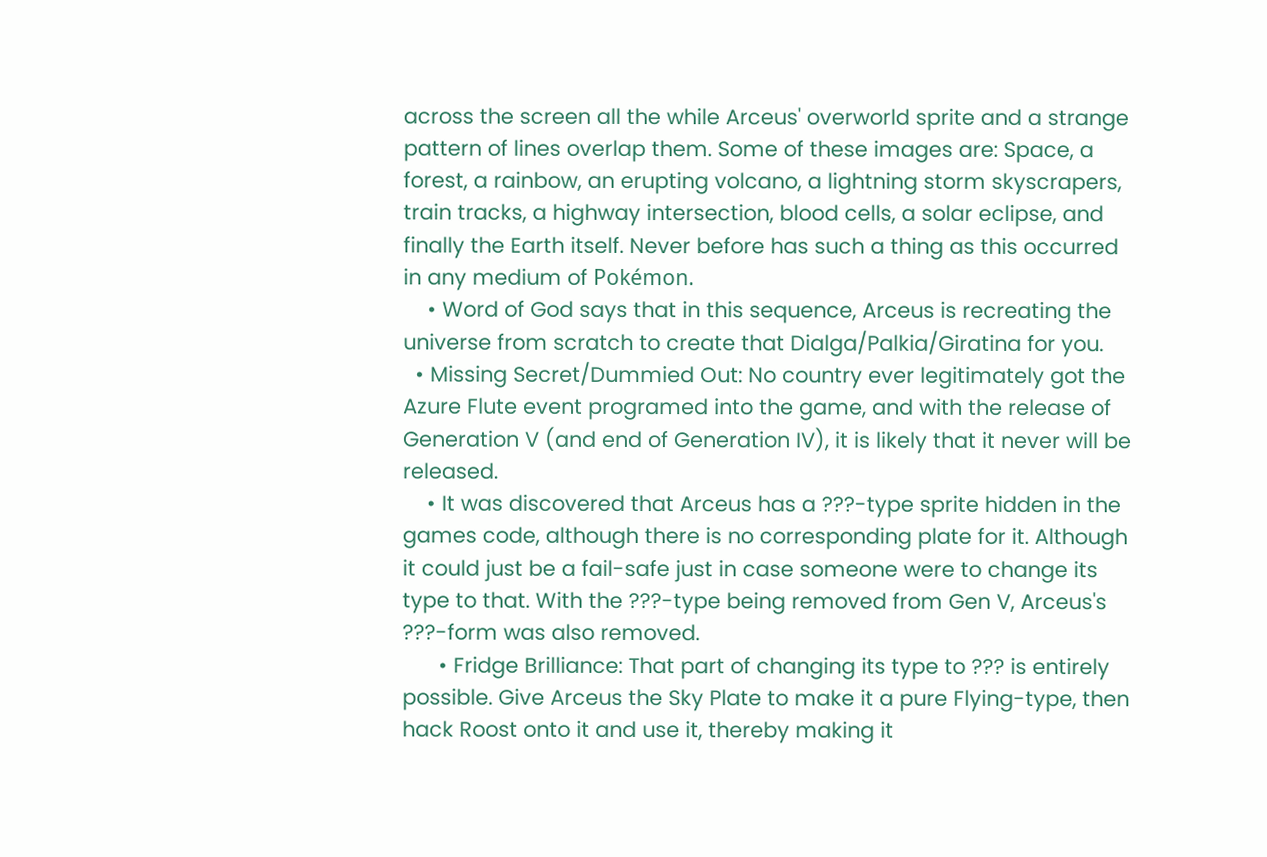across the screen all the while Arceus' overworld sprite and a strange pattern of lines overlap them. Some of these images are: Space, a forest, a rainbow, an erupting volcano, a lightning storm skyscrapers, train tracks, a highway intersection, blood cells, a solar eclipse, and finally the Earth itself. Never before has such a thing as this occurred in any medium of Pokémon.
    • Word of God says that in this sequence, Arceus is recreating the universe from scratch to create that Dialga/Palkia/Giratina for you.
  • Missing Secret/Dummied Out: No country ever legitimately got the Azure Flute event programed into the game, and with the release of Generation V (and end of Generation IV), it is likely that it never will be released.
    • It was discovered that Arceus has a ???-type sprite hidden in the games code, although there is no corresponding plate for it. Although it could just be a fail-safe just in case someone were to change its type to that. With the ???-type being removed from Gen V, Arceus's ???-form was also removed.
      • Fridge Brilliance: That part of changing its type to ??? is entirely possible. Give Arceus the Sky Plate to make it a pure Flying-type, then hack Roost onto it and use it, thereby making it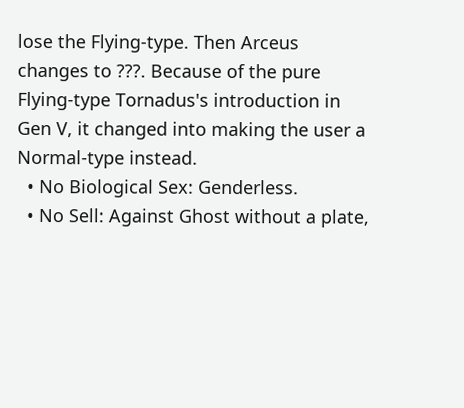lose the Flying-type. Then Arceus changes to ???. Because of the pure Flying-type Tornadus's introduction in Gen V, it changed into making the user a Normal-type instead.
  • No Biological Sex: Genderless.
  • No Sell: Against Ghost without a plate,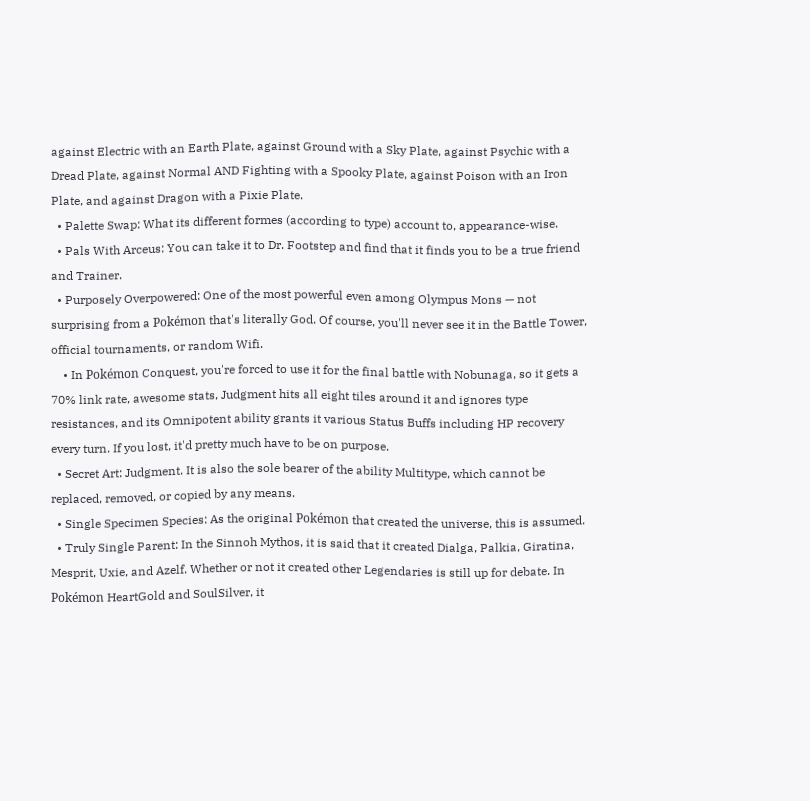against Electric with an Earth Plate, against Ground with a Sky Plate, against Psychic with a Dread Plate, against Normal AND Fighting with a Spooky Plate, against Poison with an Iron Plate, and against Dragon with a Pixie Plate.
  • Palette Swap: What its different formes (according to type) account to, appearance-wise.
  • Pals With Arceus: You can take it to Dr. Footstep and find that it finds you to be a true friend and Trainer.
  • Purposely Overpowered: One of the most powerful even among Olympus Mons — not surprising from a Pokémon that's literally God. Of course, you'll never see it in the Battle Tower, official tournaments, or random Wifi.
    • In Pokémon Conquest, you're forced to use it for the final battle with Nobunaga, so it gets a 70% link rate, awesome stats, Judgment hits all eight tiles around it and ignores type resistances, and its Omnipotent ability grants it various Status Buffs including HP recovery every turn. If you lost, it'd pretty much have to be on purpose.
  • Secret Art: Judgment. It is also the sole bearer of the ability Multitype, which cannot be replaced, removed, or copied by any means.
  • Single Specimen Species: As the original Pokémon that created the universe, this is assumed.
  • Truly Single Parent: In the Sinnoh Mythos, it is said that it created Dialga, Palkia, Giratina, Mesprit, Uxie, and Azelf. Whether or not it created other Legendaries is still up for debate. In Pokémon HeartGold and SoulSilver, it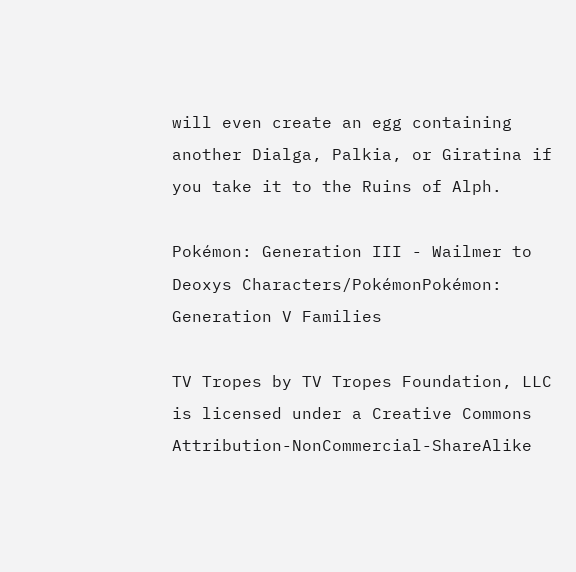will even create an egg containing another Dialga, Palkia, or Giratina if you take it to the Ruins of Alph.

Pokémon: Generation III - Wailmer to Deoxys Characters/PokémonPokémon: Generation V Families

TV Tropes by TV Tropes Foundation, LLC is licensed under a Creative Commons Attribution-NonCommercial-ShareAlike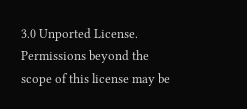3.0 Unported License.
Permissions beyond the scope of this license may be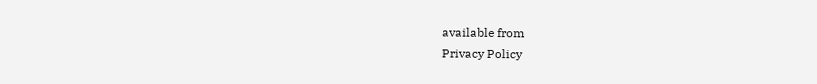available from
Privacy Policy